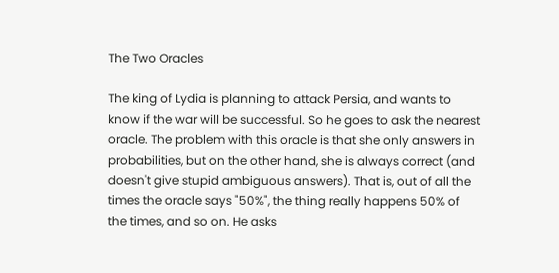The Two Oracles

The king of Lydia is planning to attack Persia, and wants to know if the war will be successful. So he goes to ask the nearest oracle. The problem with this oracle is that she only answers in probabilities, but on the other hand, she is always correct (and doesn't give stupid ambiguous answers). That is, out of all the times the oracle says "50%", the thing really happens 50% of the times, and so on. He asks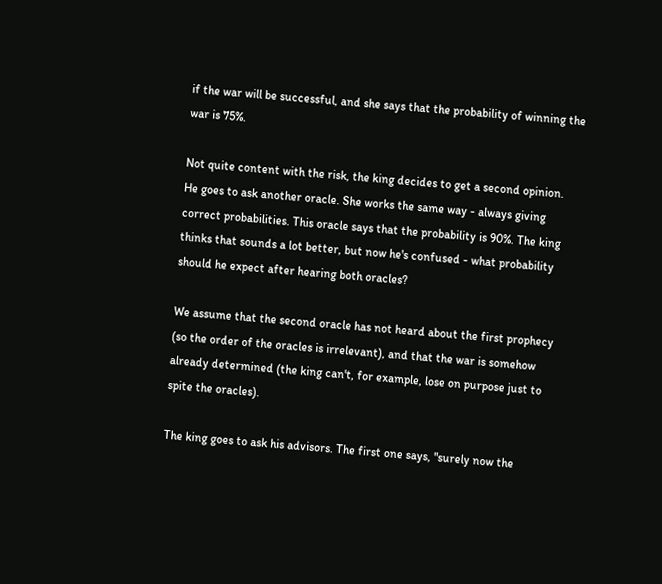if the war will be successful, and she says that the probability of winning the war is 75%.

Not quite content with the risk, the king decides to get a second opinion. He goes to ask another oracle. She works the same way - always giving correct probabilities. This oracle says that the probability is 90%. The king thinks that sounds a lot better, but now he's confused - what probability should he expect after hearing both oracles?

We assume that the second oracle has not heard about the first prophecy (so the order of the oracles is irrelevant), and that the war is somehow already determined (the king can't, for example, lose on purpose just to spite the oracles).

The king goes to ask his advisors. The first one says, "surely now the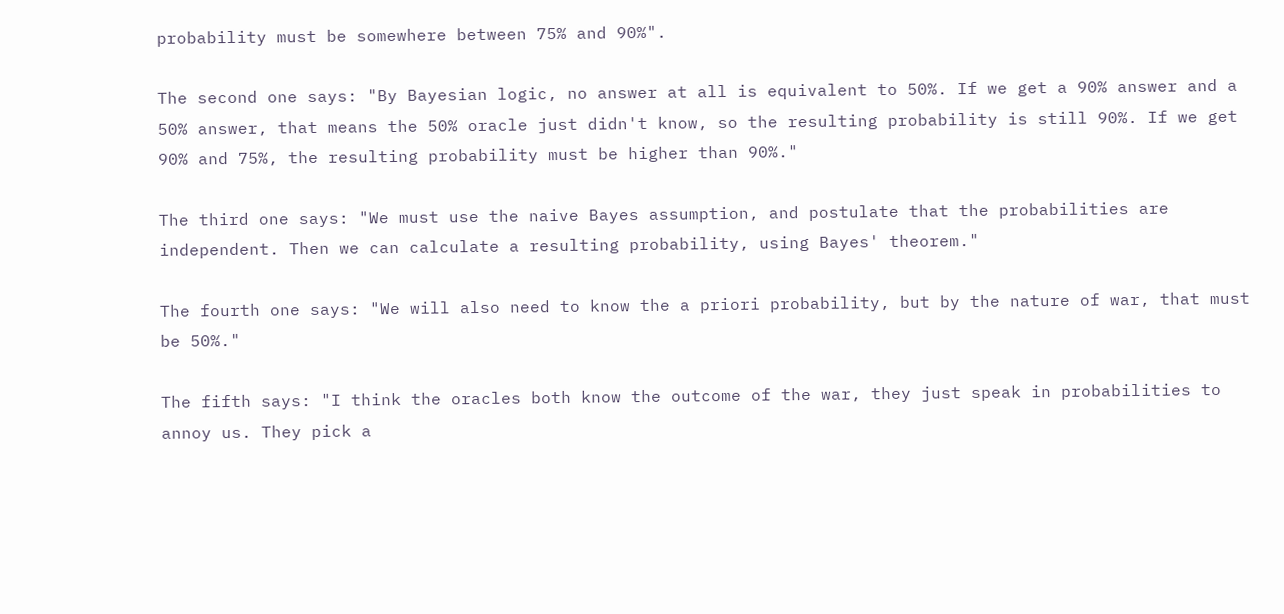probability must be somewhere between 75% and 90%".

The second one says: "By Bayesian logic, no answer at all is equivalent to 50%. If we get a 90% answer and a 50% answer, that means the 50% oracle just didn't know, so the resulting probability is still 90%. If we get 90% and 75%, the resulting probability must be higher than 90%."

The third one says: "We must use the naive Bayes assumption, and postulate that the probabilities are independent. Then we can calculate a resulting probability, using Bayes' theorem."

The fourth one says: "We will also need to know the a priori probability, but by the nature of war, that must be 50%."

The fifth says: "I think the oracles both know the outcome of the war, they just speak in probabilities to annoy us. They pick a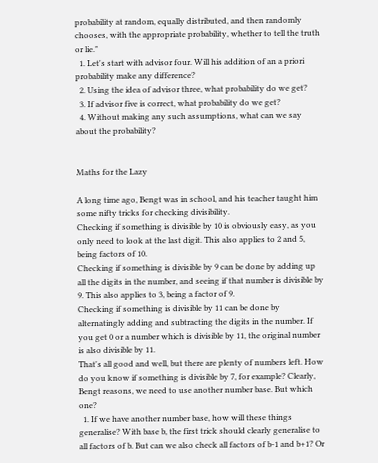probability at random, equally distributed, and then randomly chooses, with the appropriate probability, whether to tell the truth or lie."
  1. Let's start with advisor four. Will his addition of an a priori probability make any difference?
  2. Using the idea of advisor three, what probability do we get?
  3. If advisor five is correct, what probability do we get?
  4. Without making any such assumptions, what can we say about the probability?


Maths for the Lazy

A long time ago, Bengt was in school, and his teacher taught him some nifty tricks for checking divisibility.
Checking if something is divisible by 10 is obviously easy, as you only need to look at the last digit. This also applies to 2 and 5, being factors of 10.
Checking if something is divisible by 9 can be done by adding up all the digits in the number, and seeing if that number is divisible by 9. This also applies to 3, being a factor of 9.
Checking if something is divisible by 11 can be done by alternatingly adding and subtracting the digits in the number. If you get 0 or a number which is divisible by 11, the original number is also divisible by 11.
That's all good and well, but there are plenty of numbers left. How do you know if something is divisible by 7, for example? Clearly, Bengt reasons, we need to use another number base. But which one?
  1. If we have another number base, how will these things generalise? With base b, the first trick should clearly generalise to all factors of b. But can we also check all factors of b-1 and b+1? Or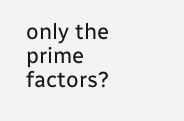only the prime factors?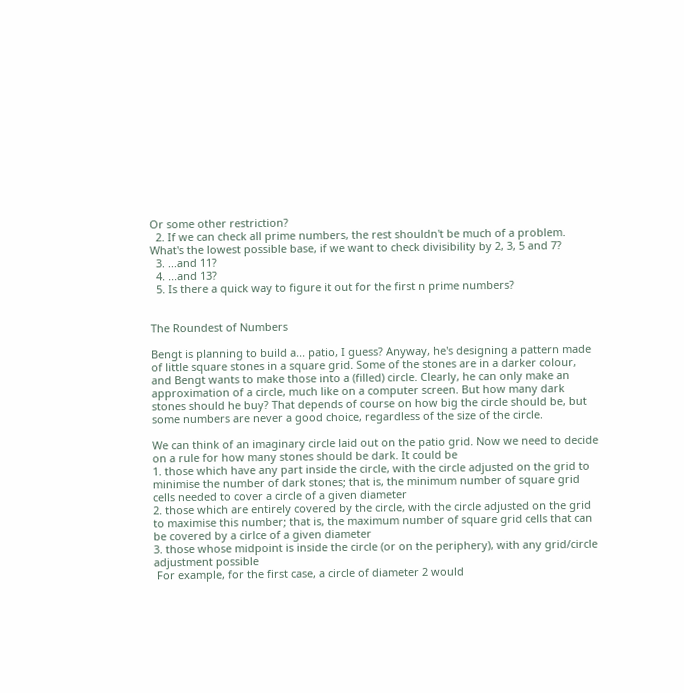Or some other restriction?
  2. If we can check all prime numbers, the rest shouldn't be much of a problem. What's the lowest possible base, if we want to check divisibility by 2, 3, 5 and 7?
  3. ...and 11?
  4. ...and 13?
  5. Is there a quick way to figure it out for the first n prime numbers?


The Roundest of Numbers

Bengt is planning to build a... patio, I guess? Anyway, he's designing a pattern made of little square stones in a square grid. Some of the stones are in a darker colour, and Bengt wants to make those into a (filled) circle. Clearly, he can only make an approximation of a circle, much like on a computer screen. But how many dark stones should he buy? That depends of course on how big the circle should be, but some numbers are never a good choice, regardless of the size of the circle.

We can think of an imaginary circle laid out on the patio grid. Now we need to decide on a rule for how many stones should be dark. It could be
1. those which have any part inside the circle, with the circle adjusted on the grid to minimise the number of dark stones; that is, the minimum number of square grid cells needed to cover a circle of a given diameter
2. those which are entirely covered by the circle, with the circle adjusted on the grid to maximise this number; that is, the maximum number of square grid cells that can be covered by a cirlce of a given diameter
3. those whose midpoint is inside the circle (or on the periphery), with any grid/circle adjustment possible
 For example, for the first case, a circle of diameter 2 would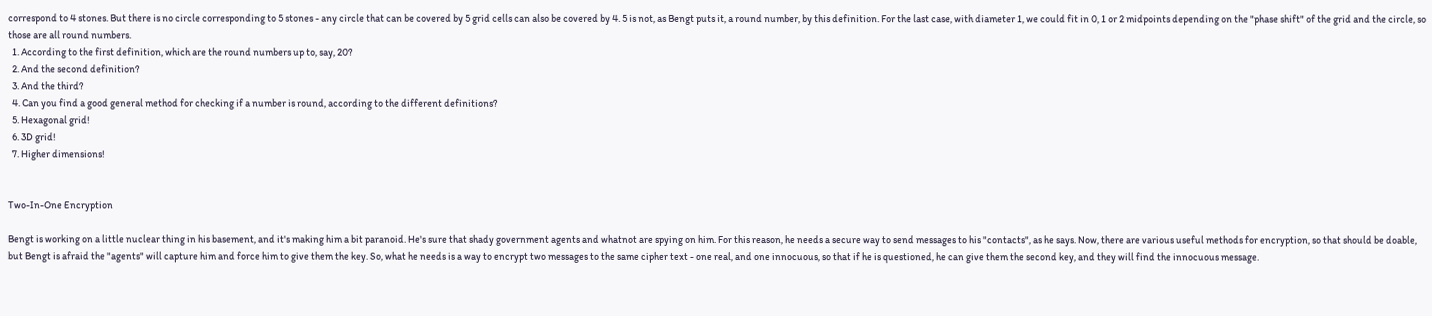correspond to 4 stones. But there is no circle corresponding to 5 stones - any circle that can be covered by 5 grid cells can also be covered by 4. 5 is not, as Bengt puts it, a round number, by this definition. For the last case, with diameter 1, we could fit in 0, 1 or 2 midpoints depending on the "phase shift" of the grid and the circle, so those are all round numbers.
  1. According to the first definition, which are the round numbers up to, say, 20?
  2. And the second definition?
  3. And the third?
  4. Can you find a good general method for checking if a number is round, according to the different definitions?
  5. Hexagonal grid!
  6. 3D grid!
  7. Higher dimensions!


Two-In-One Encryption

Bengt is working on a little nuclear thing in his basement, and it's making him a bit paranoid. He's sure that shady government agents and whatnot are spying on him. For this reason, he needs a secure way to send messages to his "contacts", as he says. Now, there are various useful methods for encryption, so that should be doable, but Bengt is afraid the "agents" will capture him and force him to give them the key. So, what he needs is a way to encrypt two messages to the same cipher text - one real, and one innocuous, so that if he is questioned, he can give them the second key, and they will find the innocuous message.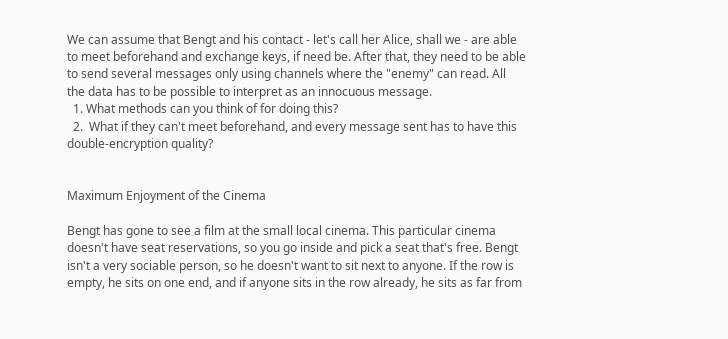We can assume that Bengt and his contact - let's call her Alice, shall we - are able to meet beforehand and exchange keys, if need be. After that, they need to be able to send several messages only using channels where the "enemy" can read. All the data has to be possible to interpret as an innocuous message.
  1. What methods can you think of for doing this?
  2.  What if they can't meet beforehand, and every message sent has to have this double-encryption quality?


Maximum Enjoyment of the Cinema

Bengt has gone to see a film at the small local cinema. This particular cinema doesn't have seat reservations, so you go inside and pick a seat that's free. Bengt isn't a very sociable person, so he doesn't want to sit next to anyone. If the row is empty, he sits on one end, and if anyone sits in the row already, he sits as far from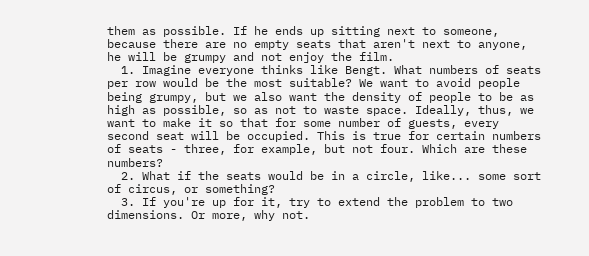them as possible. If he ends up sitting next to someone, because there are no empty seats that aren't next to anyone, he will be grumpy and not enjoy the film.
  1. Imagine everyone thinks like Bengt. What numbers of seats per row would be the most suitable? We want to avoid people being grumpy, but we also want the density of people to be as high as possible, so as not to waste space. Ideally, thus, we want to make it so that for some number of guests, every second seat will be occupied. This is true for certain numbers of seats - three, for example, but not four. Which are these numbers?
  2. What if the seats would be in a circle, like... some sort of circus, or something?
  3. If you're up for it, try to extend the problem to two dimensions. Or more, why not.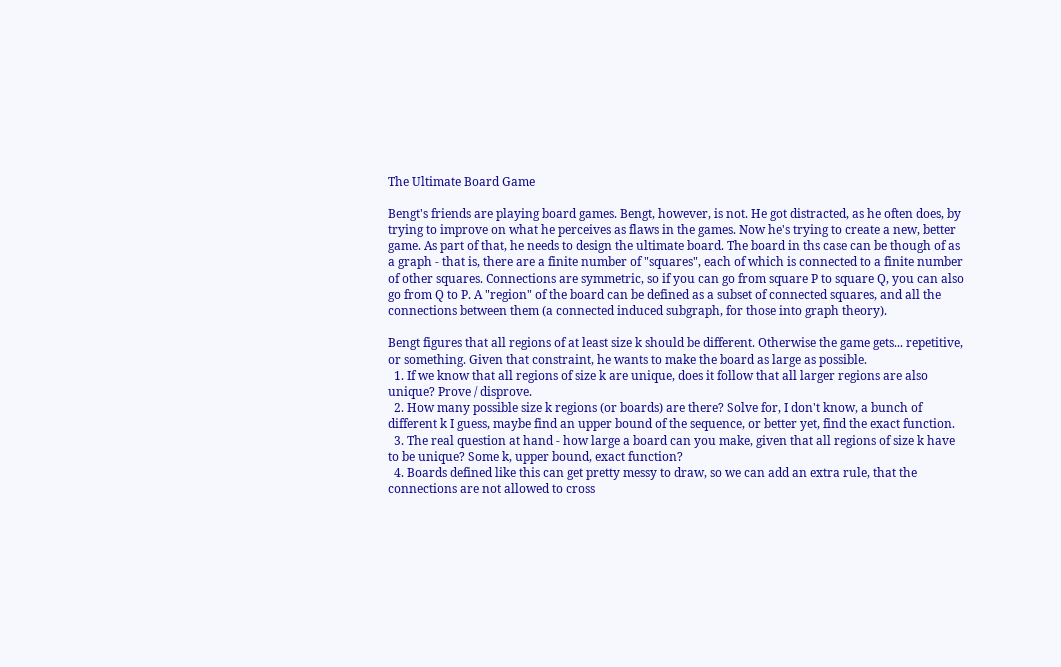The Ultimate Board Game

Bengt's friends are playing board games. Bengt, however, is not. He got distracted, as he often does, by trying to improve on what he perceives as flaws in the games. Now he's trying to create a new, better game. As part of that, he needs to design the ultimate board. The board in ths case can be though of as a graph - that is, there are a finite number of "squares", each of which is connected to a finite number of other squares. Connections are symmetric, so if you can go from square P to square Q, you can also go from Q to P. A "region" of the board can be defined as a subset of connected squares, and all the connections between them (a connected induced subgraph, for those into graph theory).

Bengt figures that all regions of at least size k should be different. Otherwise the game gets... repetitive, or something. Given that constraint, he wants to make the board as large as possible.
  1. If we know that all regions of size k are unique, does it follow that all larger regions are also unique? Prove / disprove.
  2. How many possible size k regions (or boards) are there? Solve for, I don't know, a bunch of different k I guess, maybe find an upper bound of the sequence, or better yet, find the exact function.
  3. The real question at hand - how large a board can you make, given that all regions of size k have to be unique? Some k, upper bound, exact function?
  4. Boards defined like this can get pretty messy to draw, so we can add an extra rule, that the connections are not allowed to cross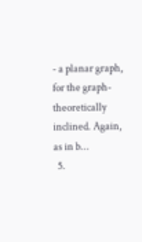- a planar graph, for the graph-theoretically inclined. Again, as in b...
  5.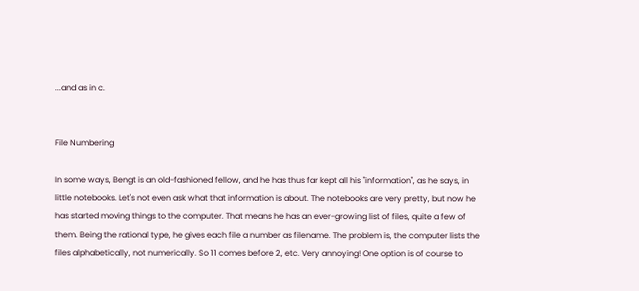...and as in c.


File Numbering

In some ways, Bengt is an old-fashioned fellow, and he has thus far kept all his "information", as he says, in little notebooks. Let's not even ask what that information is about. The notebooks are very pretty, but now he has started moving things to the computer. That means he has an ever-growing list of files, quite a few of them. Being the rational type, he gives each file a number as filename. The problem is, the computer lists the files alphabetically, not numerically. So 11 comes before 2, etc. Very annoying! One option is of course to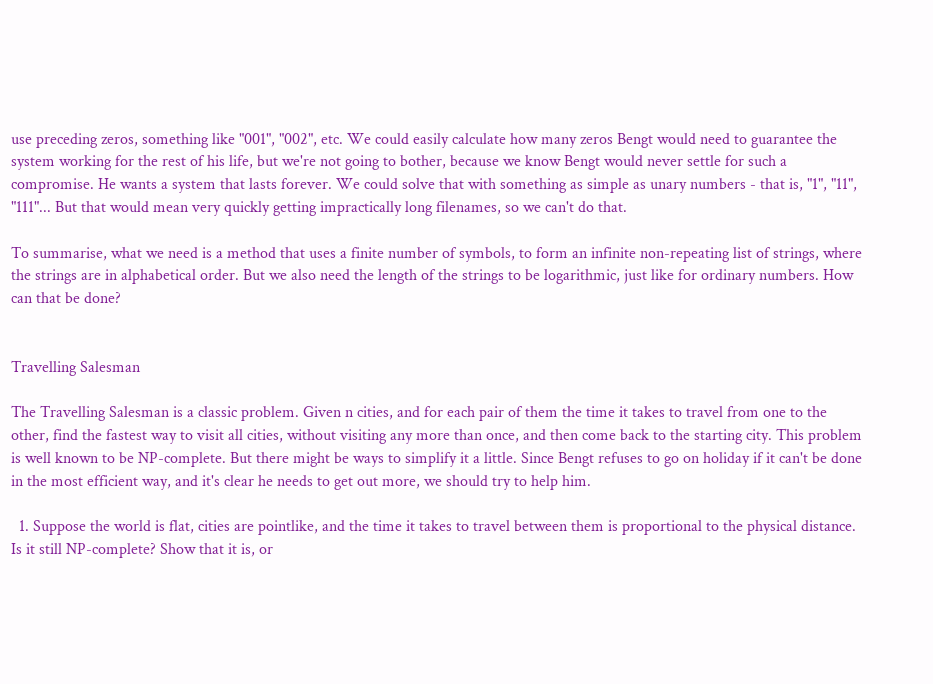use preceding zeros, something like "001", "002", etc. We could easily calculate how many zeros Bengt would need to guarantee the system working for the rest of his life, but we're not going to bother, because we know Bengt would never settle for such a compromise. He wants a system that lasts forever. We could solve that with something as simple as unary numbers - that is, "1", "11", "111"... But that would mean very quickly getting impractically long filenames, so we can't do that.

To summarise, what we need is a method that uses a finite number of symbols, to form an infinite non-repeating list of strings, where the strings are in alphabetical order. But we also need the length of the strings to be logarithmic, just like for ordinary numbers. How can that be done?


Travelling Salesman

The Travelling Salesman is a classic problem. Given n cities, and for each pair of them the time it takes to travel from one to the other, find the fastest way to visit all cities, without visiting any more than once, and then come back to the starting city. This problem is well known to be NP-complete. But there might be ways to simplify it a little. Since Bengt refuses to go on holiday if it can't be done in the most efficient way, and it's clear he needs to get out more, we should try to help him.

  1. Suppose the world is flat, cities are pointlike, and the time it takes to travel between them is proportional to the physical distance. Is it still NP-complete? Show that it is, or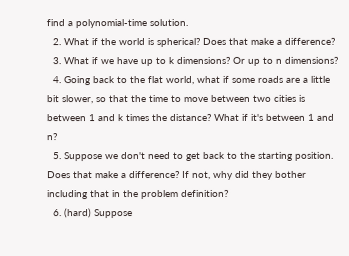find a polynomial-time solution.
  2. What if the world is spherical? Does that make a difference?
  3. What if we have up to k dimensions? Or up to n dimensions?
  4. Going back to the flat world, what if some roads are a little bit slower, so that the time to move between two cities is between 1 and k times the distance? What if it's between 1 and n?
  5. Suppose we don't need to get back to the starting position. Does that make a difference? If not, why did they bother including that in the problem definition?
  6. (hard) Suppose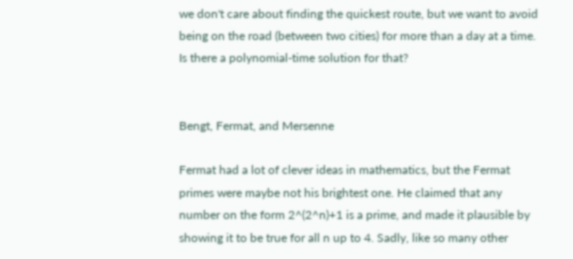we don't care about finding the quickest route, but we want to avoid being on the road (between two cities) for more than a day at a time. Is there a polynomial-time solution for that?


Bengt, Fermat, and Mersenne

Fermat had a lot of clever ideas in mathematics, but the Fermat primes were maybe not his brightest one. He claimed that any number on the form 2^(2^n)+1 is a prime, and made it plausible by showing it to be true for all n up to 4. Sadly, like so many other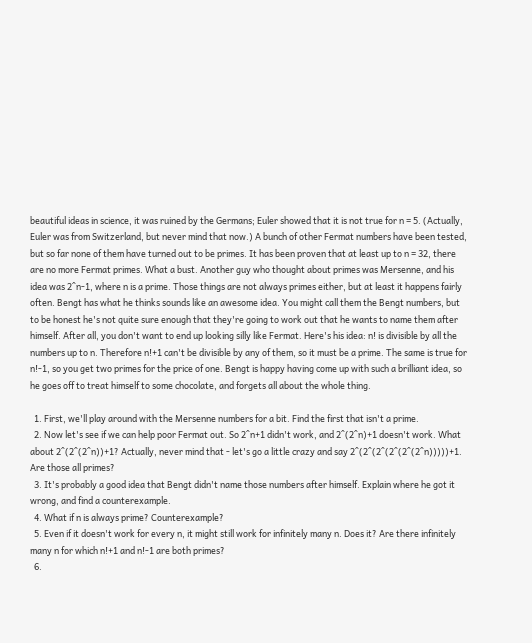beautiful ideas in science, it was ruined by the Germans; Euler showed that it is not true for n = 5. (Actually, Euler was from Switzerland, but never mind that now.) A bunch of other Fermat numbers have been tested, but so far none of them have turned out to be primes. It has been proven that at least up to n = 32, there are no more Fermat primes. What a bust. Another guy who thought about primes was Mersenne, and his idea was 2^n-1, where n is a prime. Those things are not always primes either, but at least it happens fairly often. Bengt has what he thinks sounds like an awesome idea. You might call them the Bengt numbers, but to be honest he's not quite sure enough that they're going to work out that he wants to name them after himself. After all, you don't want to end up looking silly like Fermat. Here's his idea: n! is divisible by all the numbers up to n. Therefore n!+1 can't be divisible by any of them, so it must be a prime. The same is true for n!-1, so you get two primes for the price of one. Bengt is happy having come up with such a brilliant idea, so he goes off to treat himself to some chocolate, and forgets all about the whole thing.

  1. First, we'll play around with the Mersenne numbers for a bit. Find the first that isn't a prime.
  2. Now let's see if we can help poor Fermat out. So 2^n+1 didn't work, and 2^(2^n)+1 doesn't work. What about 2^(2^(2^n))+1? Actually, never mind that - let's go a little crazy and say 2^(2^(2^(2^(2^(2^n)))))+1. Are those all primes?
  3. It's probably a good idea that Bengt didn't name those numbers after himself. Explain where he got it wrong, and find a counterexample.
  4. What if n is always prime? Counterexample?
  5. Even if it doesn't work for every n, it might still work for infinitely many n. Does it? Are there infinitely many n for which n!+1 and n!-1 are both primes?
  6.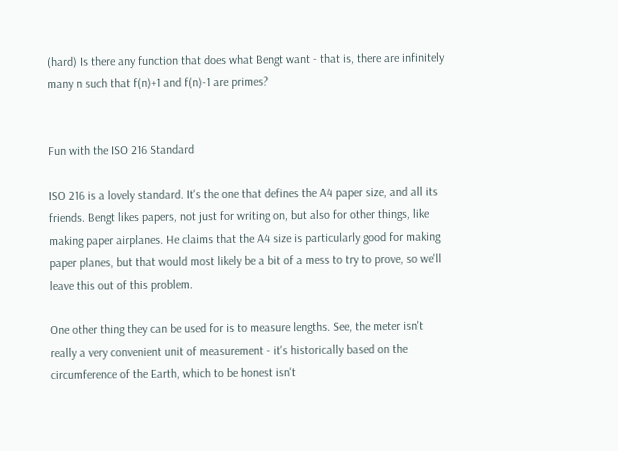(hard) Is there any function that does what Bengt want - that is, there are infinitely many n such that f(n)+1 and f(n)-1 are primes?


Fun with the ISO 216 Standard

ISO 216 is a lovely standard. It's the one that defines the A4 paper size, and all its friends. Bengt likes papers, not just for writing on, but also for other things, like making paper airplanes. He claims that the A4 size is particularly good for making paper planes, but that would most likely be a bit of a mess to try to prove, so we'll leave this out of this problem.

One other thing they can be used for is to measure lengths. See, the meter isn't really a very convenient unit of measurement - it's historically based on the circumference of the Earth, which to be honest isn't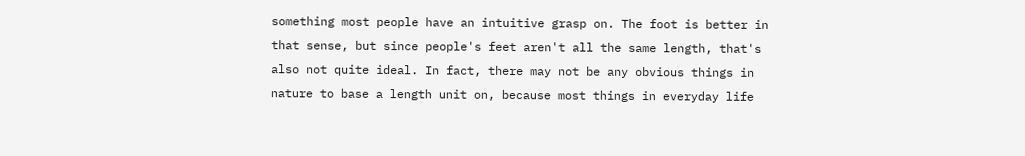something most people have an intuitive grasp on. The foot is better in that sense, but since people's feet aren't all the same length, that's also not quite ideal. In fact, there may not be any obvious things in nature to base a length unit on, because most things in everyday life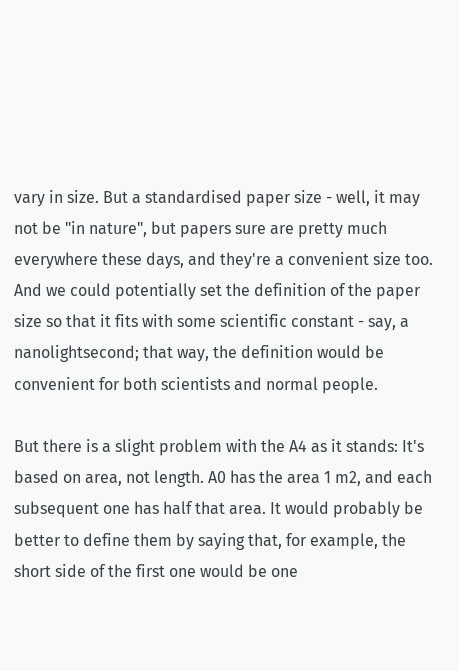vary in size. But a standardised paper size - well, it may not be "in nature", but papers sure are pretty much everywhere these days, and they're a convenient size too. And we could potentially set the definition of the paper size so that it fits with some scientific constant - say, a nanolightsecond; that way, the definition would be convenient for both scientists and normal people.

But there is a slight problem with the A4 as it stands: It's based on area, not length. A0 has the area 1 m2, and each subsequent one has half that area. It would probably be better to define them by saying that, for example, the short side of the first one would be one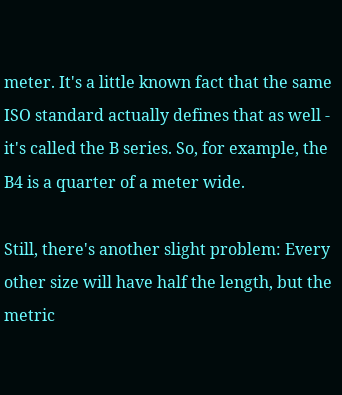meter. It's a little known fact that the same ISO standard actually defines that as well - it's called the B series. So, for example, the B4 is a quarter of a meter wide.

Still, there's another slight problem: Every other size will have half the length, but the metric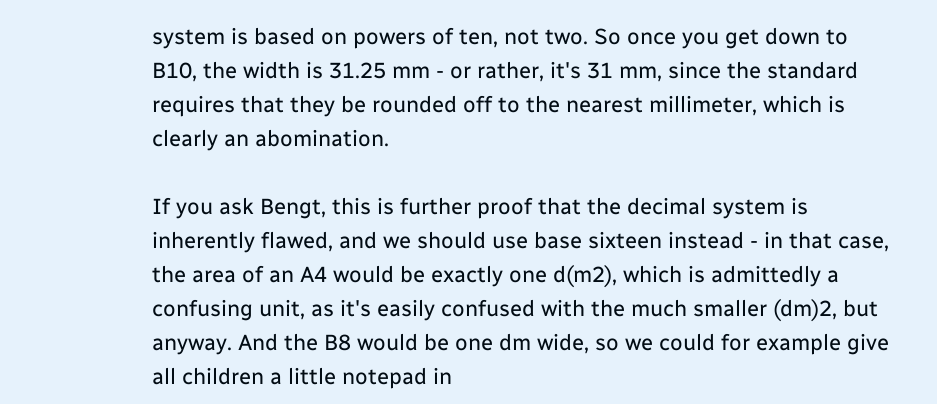system is based on powers of ten, not two. So once you get down to B10, the width is 31.25 mm - or rather, it's 31 mm, since the standard requires that they be rounded off to the nearest millimeter, which is clearly an abomination.

If you ask Bengt, this is further proof that the decimal system is inherently flawed, and we should use base sixteen instead - in that case, the area of an A4 would be exactly one d(m2), which is admittedly a confusing unit, as it's easily confused with the much smaller (dm)2, but anyway. And the B8 would be one dm wide, so we could for example give all children a little notepad in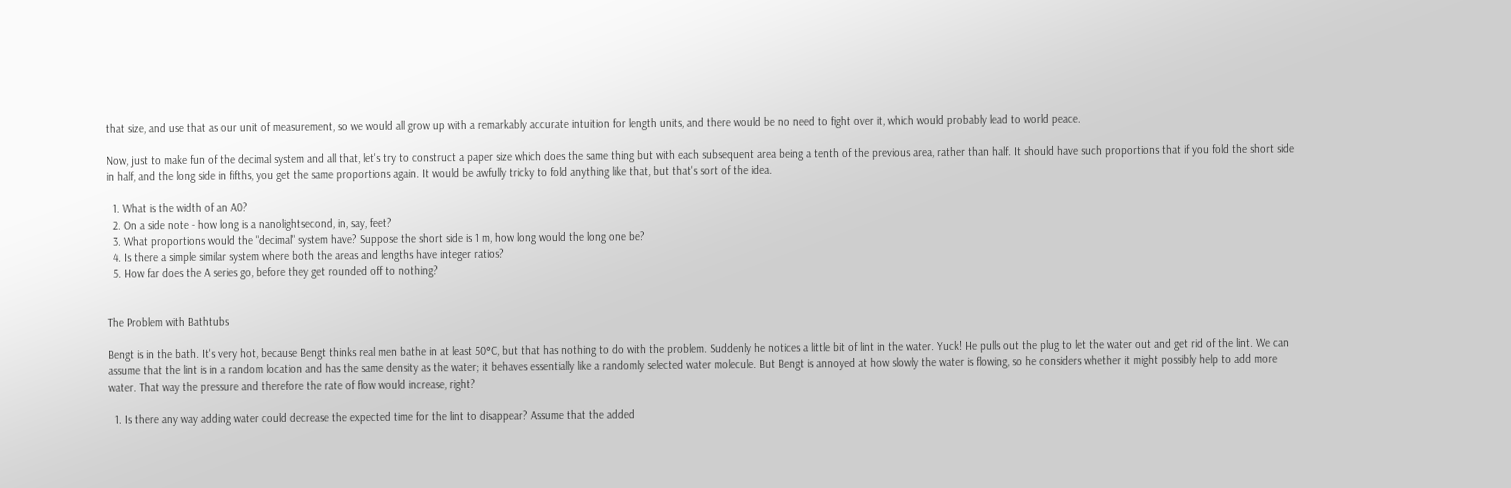that size, and use that as our unit of measurement, so we would all grow up with a remarkably accurate intuition for length units, and there would be no need to fight over it, which would probably lead to world peace.

Now, just to make fun of the decimal system and all that, let's try to construct a paper size which does the same thing but with each subsequent area being a tenth of the previous area, rather than half. It should have such proportions that if you fold the short side in half, and the long side in fifths, you get the same proportions again. It would be awfully tricky to fold anything like that, but that's sort of the idea.

  1. What is the width of an A0?
  2. On a side note - how long is a nanolightsecond, in, say, feet?
  3. What proportions would the "decimal" system have? Suppose the short side is 1 m, how long would the long one be?
  4. Is there a simple similar system where both the areas and lengths have integer ratios?
  5. How far does the A series go, before they get rounded off to nothing?


The Problem with Bathtubs

Bengt is in the bath. It's very hot, because Bengt thinks real men bathe in at least 50°C, but that has nothing to do with the problem. Suddenly he notices a little bit of lint in the water. Yuck! He pulls out the plug to let the water out and get rid of the lint. We can assume that the lint is in a random location and has the same density as the water; it behaves essentially like a randomly selected water molecule. But Bengt is annoyed at how slowly the water is flowing, so he considers whether it might possibly help to add more water. That way the pressure and therefore the rate of flow would increase, right?

  1. Is there any way adding water could decrease the expected time for the lint to disappear? Assume that the added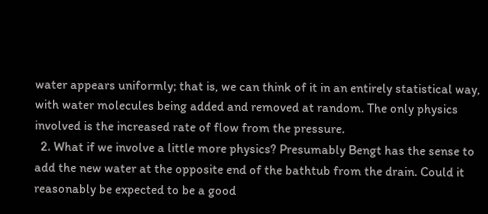water appears uniformly; that is, we can think of it in an entirely statistical way, with water molecules being added and removed at random. The only physics involved is the increased rate of flow from the pressure.
  2. What if we involve a little more physics? Presumably Bengt has the sense to add the new water at the opposite end of the bathtub from the drain. Could it reasonably be expected to be a good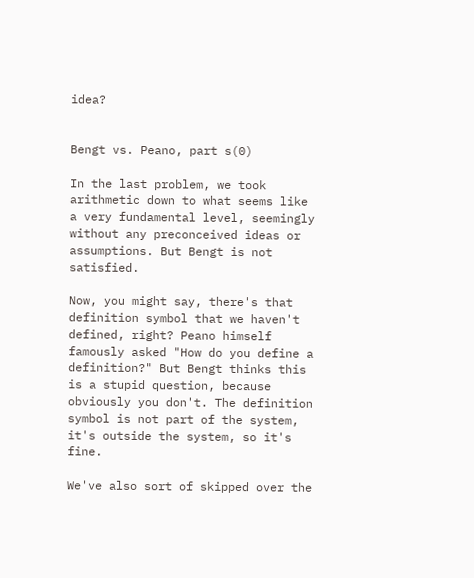idea?


Bengt vs. Peano, part s(0)

In the last problem, we took arithmetic down to what seems like a very fundamental level, seemingly without any preconceived ideas or assumptions. But Bengt is not satisfied.

Now, you might say, there's that definition symbol that we haven't defined, right? Peano himself famously asked "How do you define a definition?" But Bengt thinks this is a stupid question, because obviously you don't. The definition symbol is not part of the system, it's outside the system, so it's fine.

We've also sort of skipped over the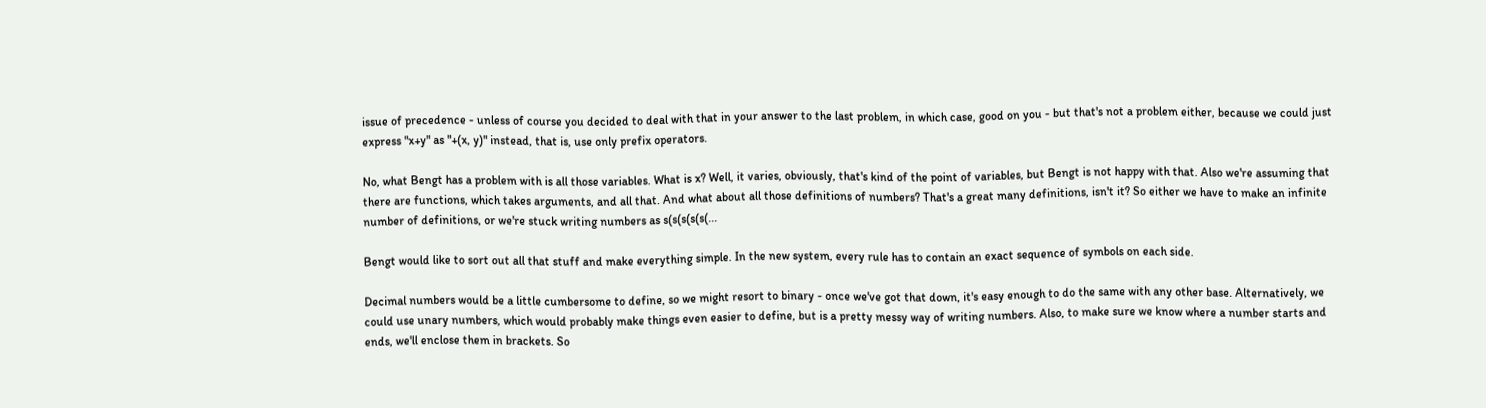issue of precedence - unless of course you decided to deal with that in your answer to the last problem, in which case, good on you - but that's not a problem either, because we could just express "x+y" as "+(x, y)" instead, that is, use only prefix operators.

No, what Bengt has a problem with is all those variables. What is x? Well, it varies, obviously, that's kind of the point of variables, but Bengt is not happy with that. Also we're assuming that there are functions, which takes arguments, and all that. And what about all those definitions of numbers? That's a great many definitions, isn't it? So either we have to make an infinite number of definitions, or we're stuck writing numbers as s(s(s(s(s(...

Bengt would like to sort out all that stuff and make everything simple. In the new system, every rule has to contain an exact sequence of symbols on each side.

Decimal numbers would be a little cumbersome to define, so we might resort to binary - once we've got that down, it's easy enough to do the same with any other base. Alternatively, we could use unary numbers, which would probably make things even easier to define, but is a pretty messy way of writing numbers. Also, to make sure we know where a number starts and ends, we'll enclose them in brackets. So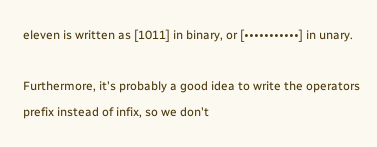eleven is written as [1011] in binary, or [•••••••••••] in unary.

Furthermore, it's probably a good idea to write the operators prefix instead of infix, so we don't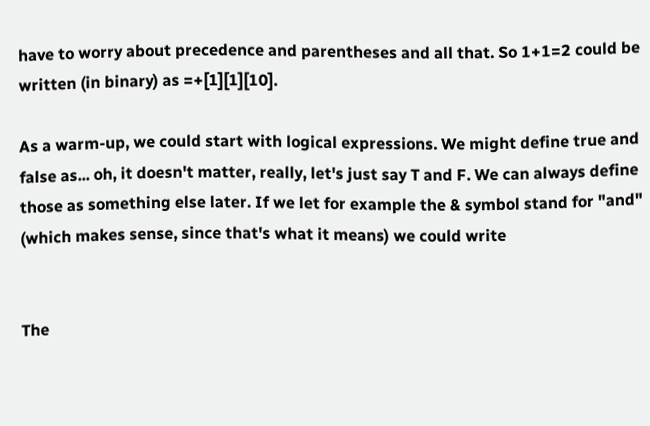have to worry about precedence and parentheses and all that. So 1+1=2 could be written (in binary) as =+[1][1][10].

As a warm-up, we could start with logical expressions. We might define true and false as... oh, it doesn't matter, really, let's just say T and F. We can always define those as something else later. If we let for example the & symbol stand for "and" (which makes sense, since that's what it means) we could write


The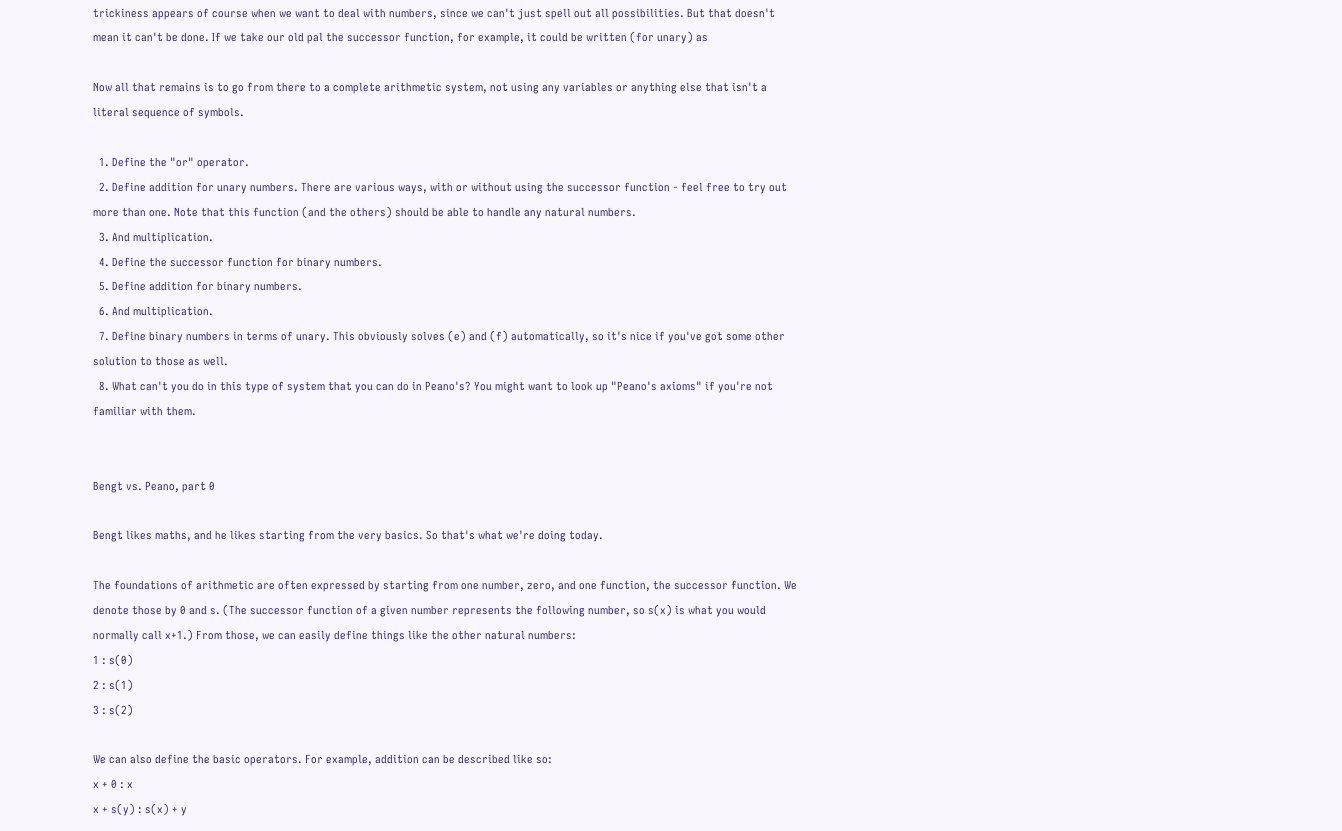trickiness appears of course when we want to deal with numbers, since we can't just spell out all possibilities. But that doesn't mean it can't be done. If we take our old pal the successor function, for example, it could be written (for unary) as

Now all that remains is to go from there to a complete arithmetic system, not using any variables or anything else that isn't a literal sequence of symbols.

  1. Define the "or" operator.
  2. Define addition for unary numbers. There are various ways, with or without using the successor function - feel free to try out more than one. Note that this function (and the others) should be able to handle any natural numbers.
  3. And multiplication.
  4. Define the successor function for binary numbers.
  5. Define addition for binary numbers.
  6. And multiplication.
  7. Define binary numbers in terms of unary. This obviously solves (e) and (f) automatically, so it's nice if you've got some other solution to those as well.
  8. What can't you do in this type of system that you can do in Peano's? You might want to look up "Peano's axioms" if you're not familiar with them.


Bengt vs. Peano, part 0

Bengt likes maths, and he likes starting from the very basics. So that's what we're doing today.

The foundations of arithmetic are often expressed by starting from one number, zero, and one function, the successor function. We denote those by 0 and s. (The successor function of a given number represents the following number, so s(x) is what you would normally call x+1.) From those, we can easily define things like the other natural numbers:
1 : s(0)
2 : s(1)
3 : s(2)

We can also define the basic operators. For example, addition can be described like so:
x + 0 : x
x + s(y) : s(x) + y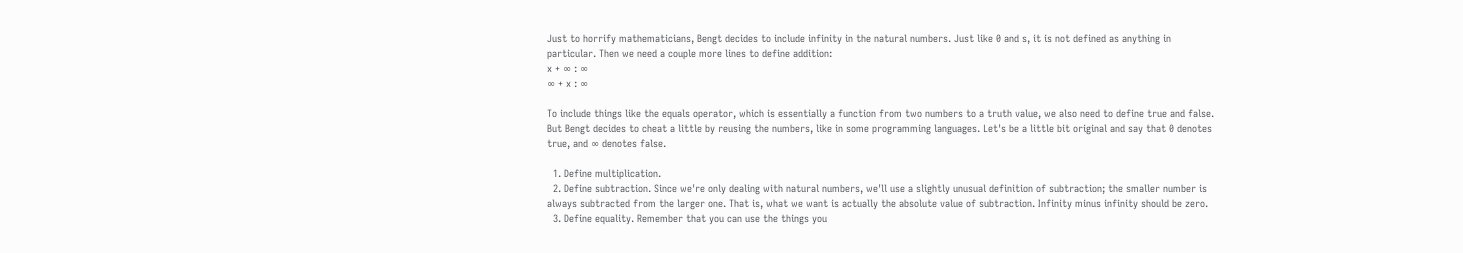Just to horrify mathematicians, Bengt decides to include infinity in the natural numbers. Just like 0 and s, it is not defined as anything in particular. Then we need a couple more lines to define addition:
x + ∞ : ∞
∞ + x : ∞

To include things like the equals operator, which is essentially a function from two numbers to a truth value, we also need to define true and false. But Bengt decides to cheat a little by reusing the numbers, like in some programming languages. Let's be a little bit original and say that 0 denotes true, and ∞ denotes false.

  1. Define multiplication.
  2. Define subtraction. Since we're only dealing with natural numbers, we'll use a slightly unusual definition of subtraction; the smaller number is always subtracted from the larger one. That is, what we want is actually the absolute value of subtraction. Infinity minus infinity should be zero.
  3. Define equality. Remember that you can use the things you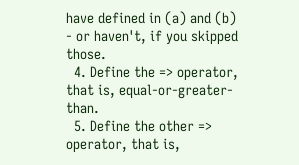have defined in (a) and (b) - or haven't, if you skipped those.
  4. Define the => operator, that is, equal-or-greater-than.
  5. Define the other => operator, that is,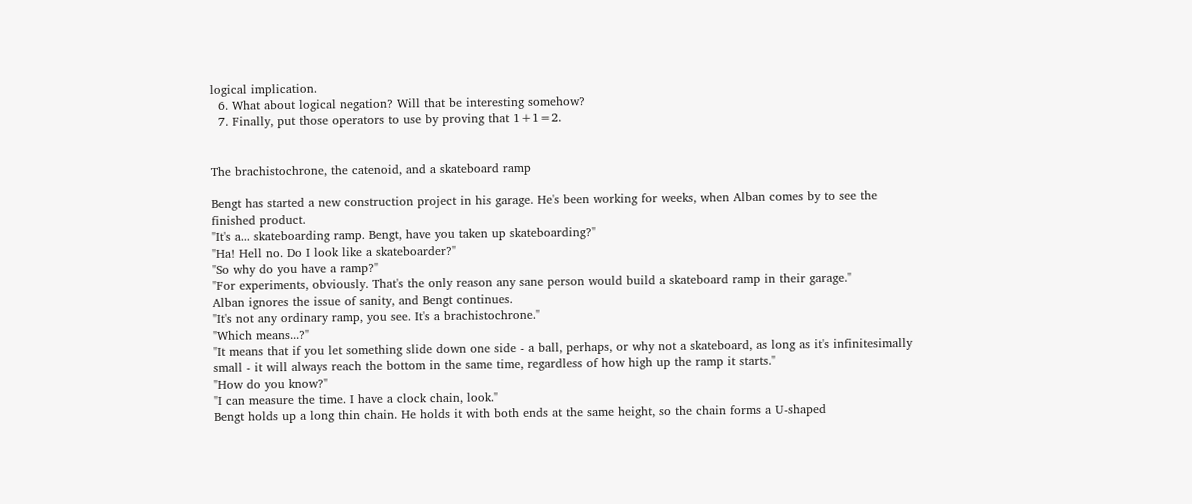logical implication.
  6. What about logical negation? Will that be interesting somehow?
  7. Finally, put those operators to use by proving that 1+1=2.


The brachistochrone, the catenoid, and a skateboard ramp

Bengt has started a new construction project in his garage. He's been working for weeks, when Alban comes by to see the finished product.
"It's a... skateboarding ramp. Bengt, have you taken up skateboarding?"
"Ha! Hell no. Do I look like a skateboarder?"
"So why do you have a ramp?"
"For experiments, obviously. That's the only reason any sane person would build a skateboard ramp in their garage."
Alban ignores the issue of sanity, and Bengt continues.
"It's not any ordinary ramp, you see. It's a brachistochrone."
"Which means...?"
"It means that if you let something slide down one side - a ball, perhaps, or why not a skateboard, as long as it's infinitesimally small - it will always reach the bottom in the same time, regardless of how high up the ramp it starts."
"How do you know?"
"I can measure the time. I have a clock chain, look."
Bengt holds up a long thin chain. He holds it with both ends at the same height, so the chain forms a U-shaped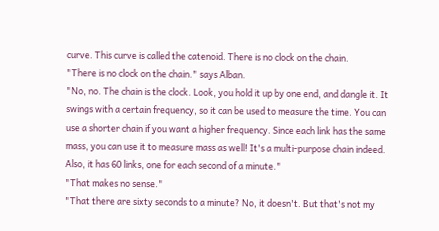curve. This curve is called the catenoid. There is no clock on the chain.
"There is no clock on the chain." says Alban.
"No, no. The chain is the clock. Look, you hold it up by one end, and dangle it. It swings with a certain frequency, so it can be used to measure the time. You can use a shorter chain if you want a higher frequency. Since each link has the same mass, you can use it to measure mass as well! It's a multi-purpose chain indeed. Also, it has 60 links, one for each second of a minute."
"That makes no sense."
"That there are sixty seconds to a minute? No, it doesn't. But that's not my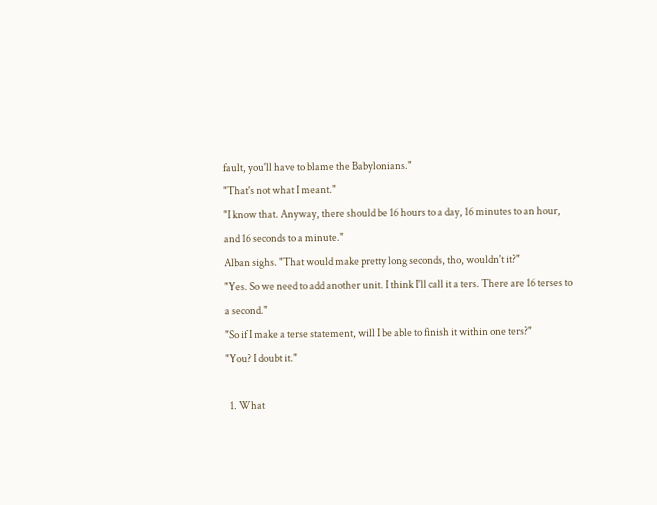fault, you'll have to blame the Babylonians."
"That's not what I meant."
"I know that. Anyway, there should be 16 hours to a day, 16 minutes to an hour, and 16 seconds to a minute."
Alban sighs. "That would make pretty long seconds, tho, wouldn't it?"
"Yes. So we need to add another unit. I think I'll call it a ters. There are 16 terses to a second."
"So if I make a terse statement, will I be able to finish it within one ters?"
"You? I doubt it."

  1. What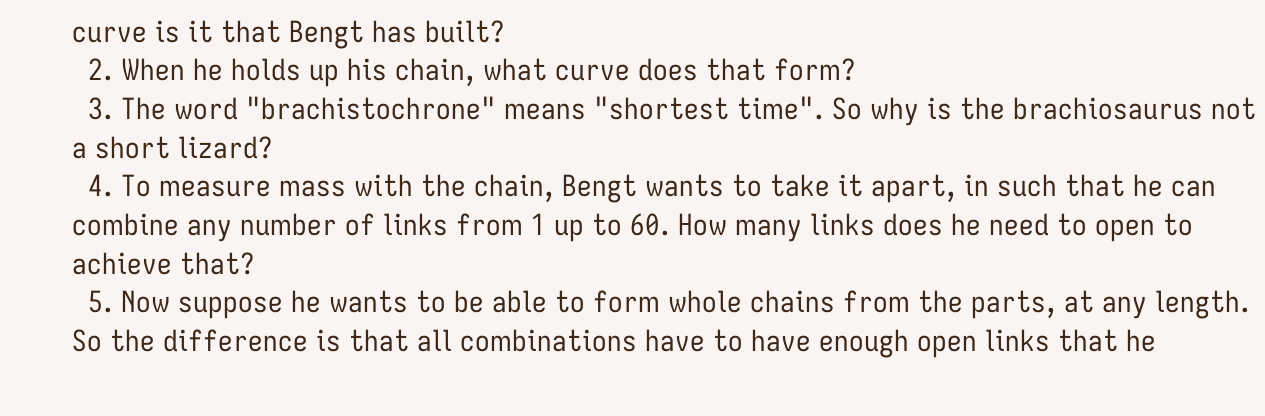curve is it that Bengt has built?
  2. When he holds up his chain, what curve does that form?
  3. The word "brachistochrone" means "shortest time". So why is the brachiosaurus not a short lizard?
  4. To measure mass with the chain, Bengt wants to take it apart, in such that he can combine any number of links from 1 up to 60. How many links does he need to open to achieve that?
  5. Now suppose he wants to be able to form whole chains from the parts, at any length. So the difference is that all combinations have to have enough open links that he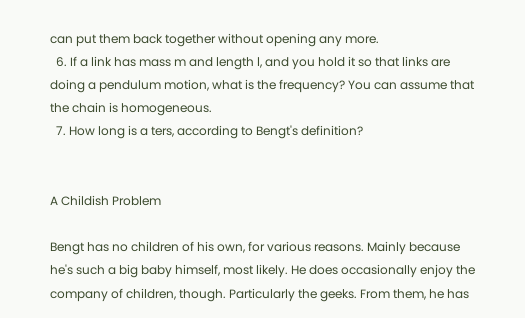can put them back together without opening any more.
  6. If a link has mass m and length l, and you hold it so that links are doing a pendulum motion, what is the frequency? You can assume that the chain is homogeneous.
  7. How long is a ters, according to Bengt's definition?


A Childish Problem

Bengt has no children of his own, for various reasons. Mainly because he's such a big baby himself, most likely. He does occasionally enjoy the company of children, though. Particularly the geeks. From them, he has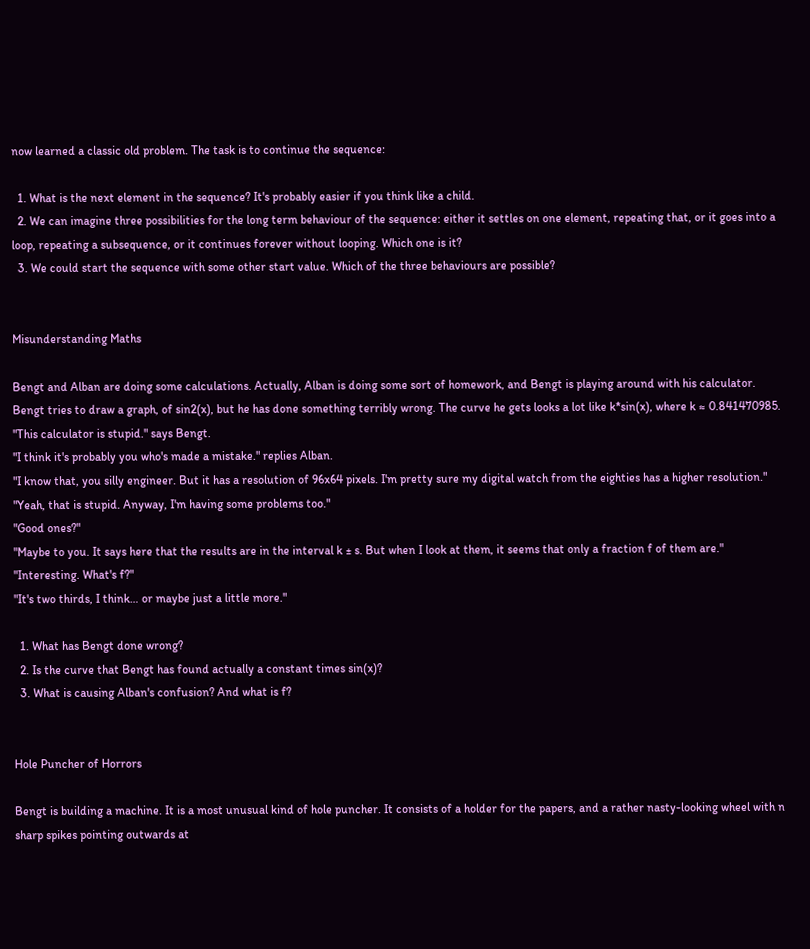now learned a classic old problem. The task is to continue the sequence:

  1. What is the next element in the sequence? It's probably easier if you think like a child.
  2. We can imagine three possibilities for the long term behaviour of the sequence: either it settles on one element, repeating that, or it goes into a loop, repeating a subsequence, or it continues forever without looping. Which one is it?
  3. We could start the sequence with some other start value. Which of the three behaviours are possible?


Misunderstanding Maths

Bengt and Alban are doing some calculations. Actually, Alban is doing some sort of homework, and Bengt is playing around with his calculator. Bengt tries to draw a graph, of sin2(x), but he has done something terribly wrong. The curve he gets looks a lot like k*sin(x), where k ≈ 0.841470985.
"This calculator is stupid." says Bengt.
"I think it's probably you who's made a mistake." replies Alban.
"I know that, you silly engineer. But it has a resolution of 96x64 pixels. I'm pretty sure my digital watch from the eighties has a higher resolution."
"Yeah, that is stupid. Anyway, I'm having some problems too."
"Good ones?"
"Maybe to you. It says here that the results are in the interval k ± s. But when I look at them, it seems that only a fraction f of them are."
"Interesting. What's f?"
"It's two thirds, I think… or maybe just a little more."

  1. What has Bengt done wrong?
  2. Is the curve that Bengt has found actually a constant times sin(x)?
  3. What is causing Alban's confusion? And what is f?


Hole Puncher of Horrors

Bengt is building a machine. It is a most unusual kind of hole puncher. It consists of a holder for the papers, and a rather nasty-looking wheel with n sharp spikes pointing outwards at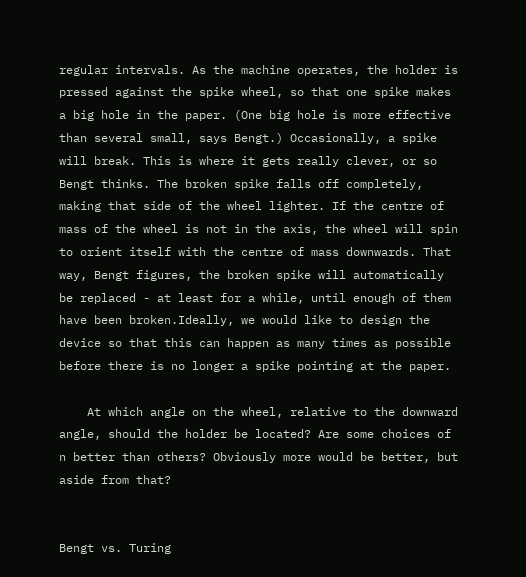regular intervals. As the machine operates, the holder is pressed against the spike wheel, so that one spike makes a big hole in the paper. (One big hole is more effective than several small, says Bengt.) Occasionally, a spike will break. This is where it gets really clever, or so Bengt thinks. The broken spike falls off completely, making that side of the wheel lighter. If the centre of mass of the wheel is not in the axis, the wheel will spin to orient itself with the centre of mass downwards. That way, Bengt figures, the broken spike will automatically be replaced - at least for a while, until enough of them have been broken.Ideally, we would like to design the device so that this can happen as many times as possible before there is no longer a spike pointing at the paper.

    At which angle on the wheel, relative to the downward angle, should the holder be located? Are some choices of n better than others? Obviously more would be better, but aside from that?


Bengt vs. Turing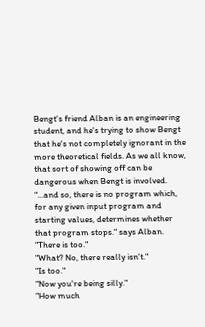Bengt's friend Alban is an engineering student, and he's trying to show Bengt that he's not completely ignorant in the more theoretical fields. As we all know, that sort of showing off can be dangerous when Bengt is involved.
"...and so, there is no program which, for any given input program and starting values, determines whether that program stops." says Alban.
"There is too."
"What? No, there really isn't."
"Is too."
"Now you're being silly."
"How much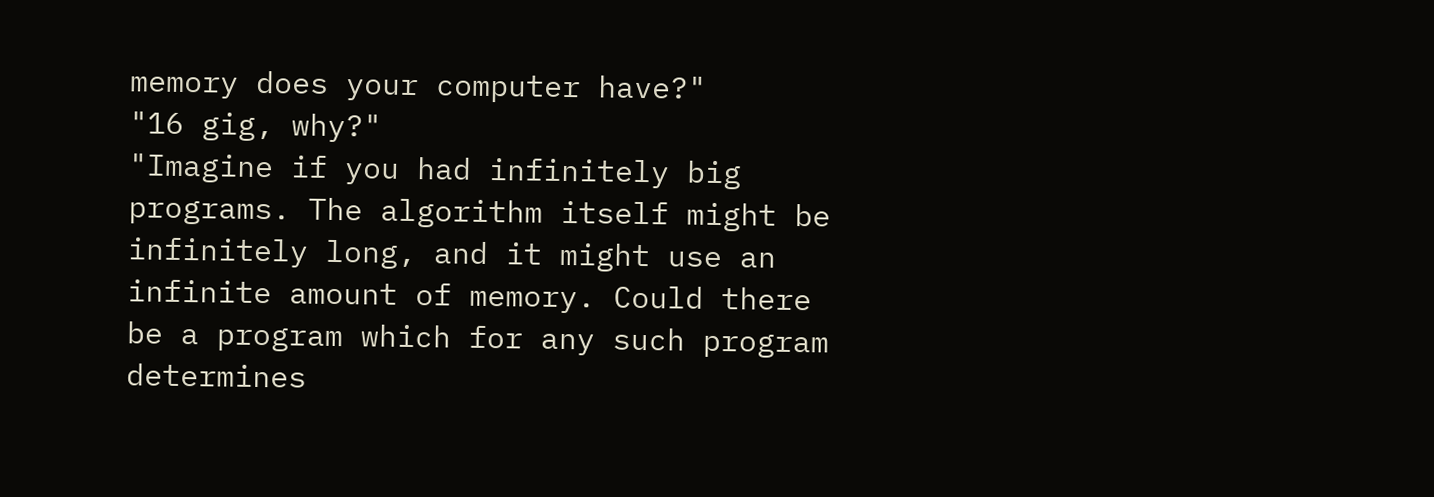memory does your computer have?"
"16 gig, why?"
"Imagine if you had infinitely big programs. The algorithm itself might be infinitely long, and it might use an infinite amount of memory. Could there be a program which for any such program determines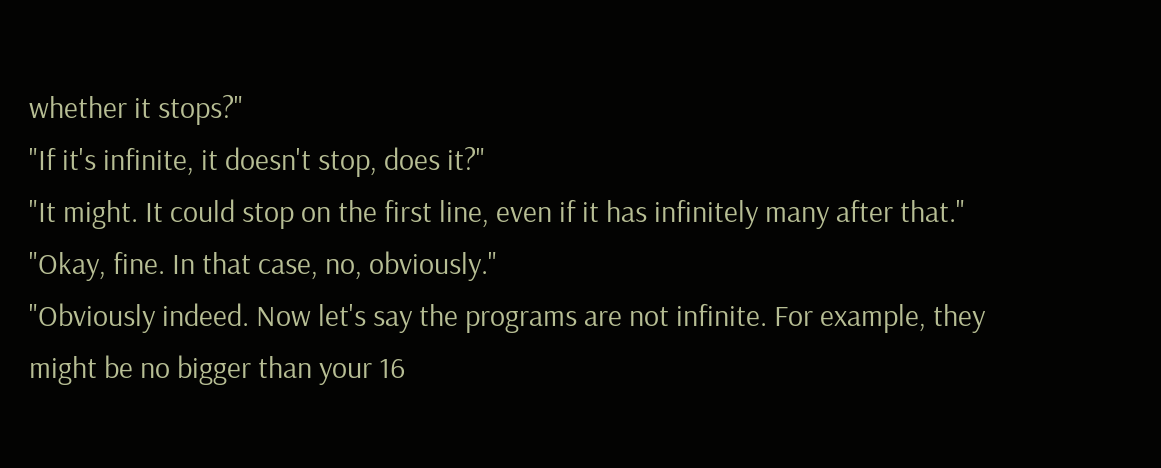whether it stops?"
"If it's infinite, it doesn't stop, does it?"
"It might. It could stop on the first line, even if it has infinitely many after that."
"Okay, fine. In that case, no, obviously."
"Obviously indeed. Now let's say the programs are not infinite. For example, they might be no bigger than your 16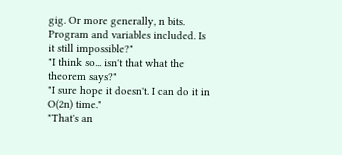gig. Or more generally, n bits. Program and variables included. Is it still impossible?"
"I think so... isn't that what the theorem says?"
"I sure hope it doesn't. I can do it in O(2n) time."
"That's an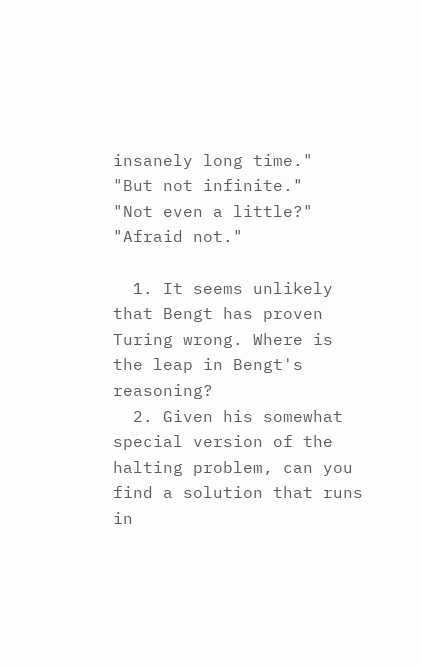insanely long time."
"But not infinite."
"Not even a little?"
"Afraid not."

  1. It seems unlikely that Bengt has proven Turing wrong. Where is the leap in Bengt's reasoning?
  2. Given his somewhat special version of the halting problem, can you find a solution that runs in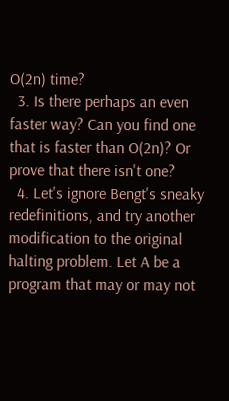O(2n) time?
  3. Is there perhaps an even faster way? Can you find one that is faster than O(2n)? Or prove that there isn't one?
  4. Let's ignore Bengt's sneaky redefinitions, and try another modification to the original halting problem. Let A be a program that may or may not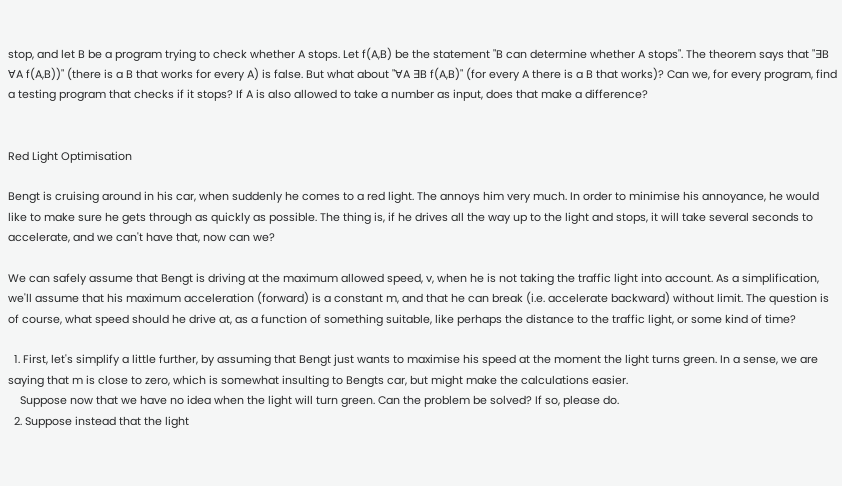stop, and let B be a program trying to check whether A stops. Let f(A,B) be the statement "B can determine whether A stops". The theorem says that "∃B ∀A f(A,B))" (there is a B that works for every A) is false. But what about "∀A ∃B f(A,B)" (for every A there is a B that works)? Can we, for every program, find a testing program that checks if it stops? If A is also allowed to take a number as input, does that make a difference?


Red Light Optimisation

Bengt is cruising around in his car, when suddenly he comes to a red light. The annoys him very much. In order to minimise his annoyance, he would like to make sure he gets through as quickly as possible. The thing is, if he drives all the way up to the light and stops, it will take several seconds to accelerate, and we can't have that, now can we?

We can safely assume that Bengt is driving at the maximum allowed speed, v, when he is not taking the traffic light into account. As a simplification, we'll assume that his maximum acceleration (forward) is a constant m, and that he can break (i.e. accelerate backward) without limit. The question is of course, what speed should he drive at, as a function of something suitable, like perhaps the distance to the traffic light, or some kind of time?

  1. First, let's simplify a little further, by assuming that Bengt just wants to maximise his speed at the moment the light turns green. In a sense, we are saying that m is close to zero, which is somewhat insulting to Bengts car, but might make the calculations easier.
    Suppose now that we have no idea when the light will turn green. Can the problem be solved? If so, please do.
  2. Suppose instead that the light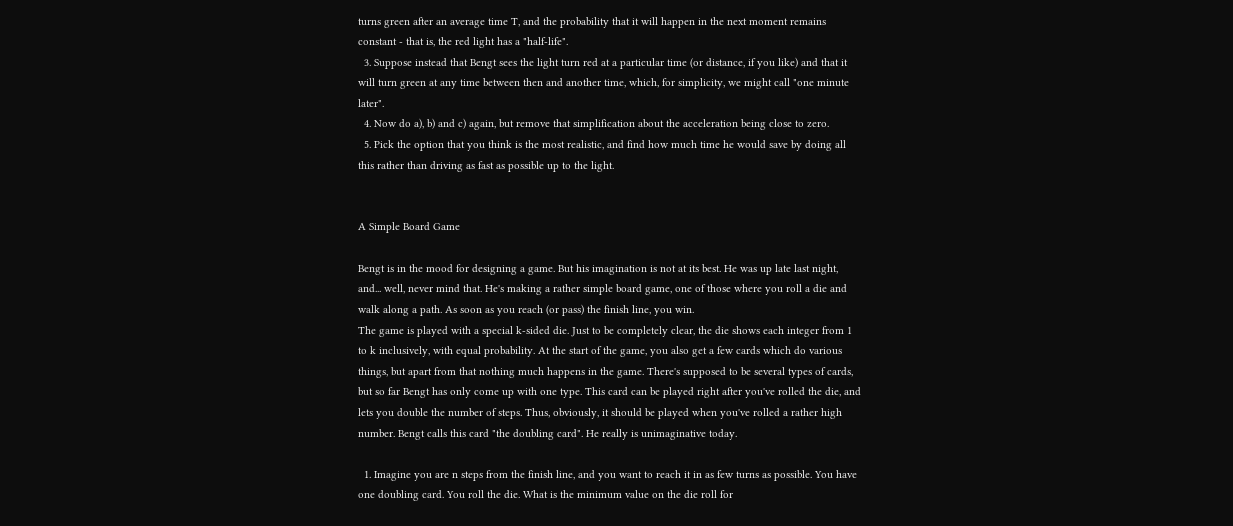turns green after an average time T, and the probability that it will happen in the next moment remains constant - that is, the red light has a "half-life".
  3. Suppose instead that Bengt sees the light turn red at a particular time (or distance, if you like) and that it will turn green at any time between then and another time, which, for simplicity, we might call "one minute later".
  4. Now do a), b) and c) again, but remove that simplification about the acceleration being close to zero.
  5. Pick the option that you think is the most realistic, and find how much time he would save by doing all this rather than driving as fast as possible up to the light.


A Simple Board Game

Bengt is in the mood for designing a game. But his imagination is not at its best. He was up late last night, and... well, never mind that. He's making a rather simple board game, one of those where you roll a die and walk along a path. As soon as you reach (or pass) the finish line, you win.
The game is played with a special k-sided die. Just to be completely clear, the die shows each integer from 1 to k inclusively, with equal probability. At the start of the game, you also get a few cards which do various things, but apart from that nothing much happens in the game. There's supposed to be several types of cards, but so far Bengt has only come up with one type. This card can be played right after you've rolled the die, and lets you double the number of steps. Thus, obviously, it should be played when you've rolled a rather high number. Bengt calls this card "the doubling card". He really is unimaginative today.

  1. Imagine you are n steps from the finish line, and you want to reach it in as few turns as possible. You have one doubling card. You roll the die. What is the minimum value on the die roll for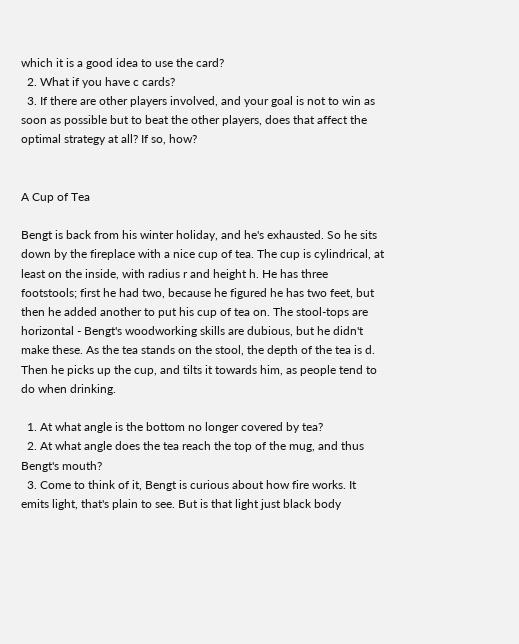which it is a good idea to use the card?
  2. What if you have c cards?
  3. If there are other players involved, and your goal is not to win as soon as possible but to beat the other players, does that affect the optimal strategy at all? If so, how?


A Cup of Tea

Bengt is back from his winter holiday, and he's exhausted. So he sits down by the fireplace with a nice cup of tea. The cup is cylindrical, at least on the inside, with radius r and height h. He has three footstools; first he had two, because he figured he has two feet, but then he added another to put his cup of tea on. The stool-tops are horizontal - Bengt's woodworking skills are dubious, but he didn't make these. As the tea stands on the stool, the depth of the tea is d. Then he picks up the cup, and tilts it towards him, as people tend to do when drinking.

  1. At what angle is the bottom no longer covered by tea?
  2. At what angle does the tea reach the top of the mug, and thus Bengt's mouth?
  3. Come to think of it, Bengt is curious about how fire works. It emits light, that's plain to see. But is that light just black body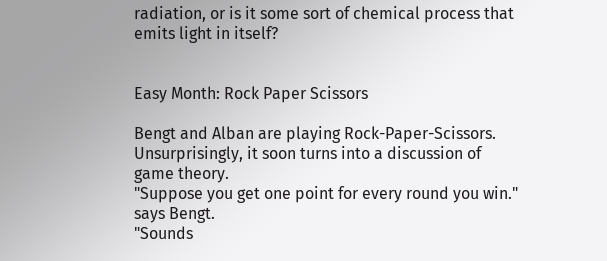radiation, or is it some sort of chemical process that emits light in itself?


Easy Month: Rock Paper Scissors

Bengt and Alban are playing Rock-Paper-Scissors. Unsurprisingly, it soon turns into a discussion of game theory.
"Suppose you get one point for every round you win." says Bengt.
"Sounds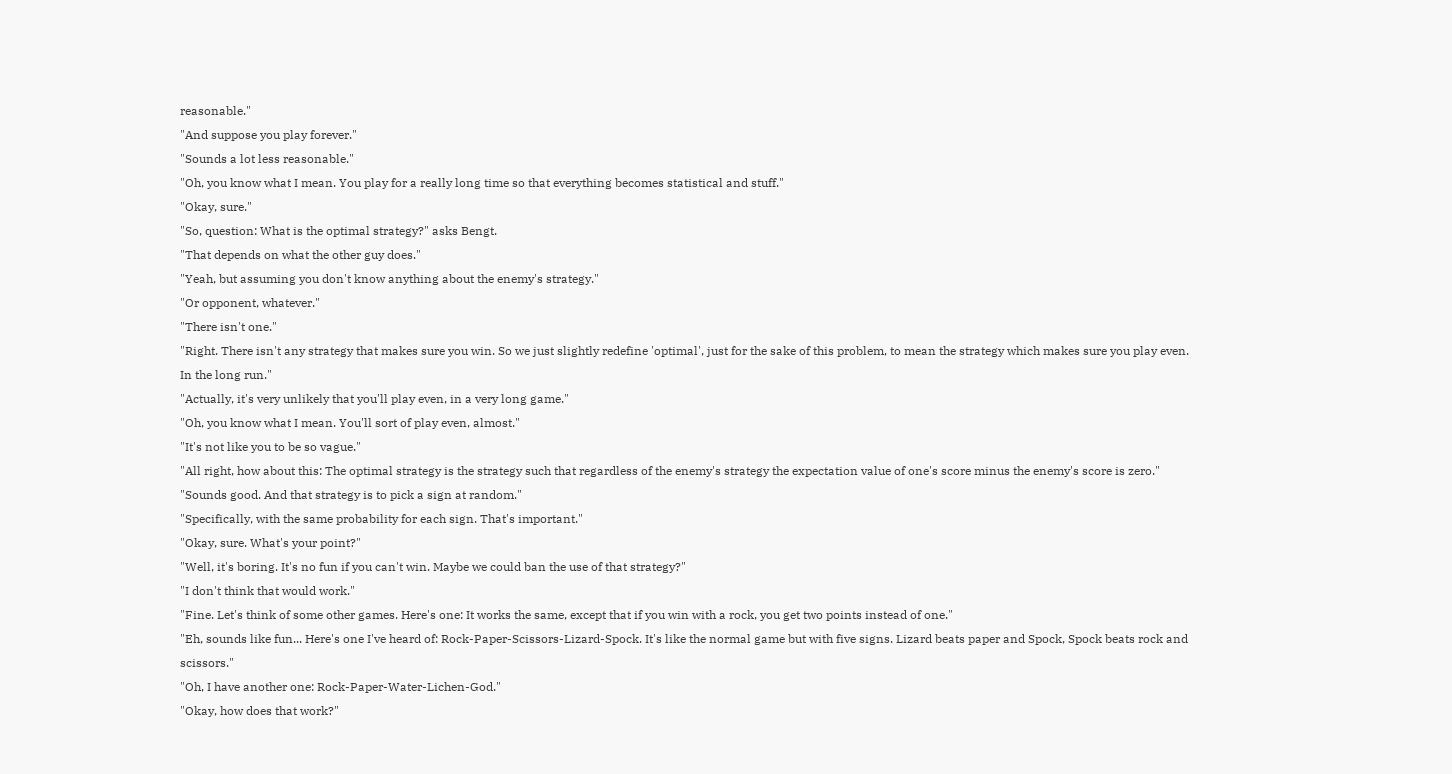reasonable."
"And suppose you play forever."
"Sounds a lot less reasonable."
"Oh, you know what I mean. You play for a really long time so that everything becomes statistical and stuff."
"Okay, sure."
"So, question: What is the optimal strategy?" asks Bengt.
"That depends on what the other guy does."
"Yeah, but assuming you don't know anything about the enemy's strategy."
"Or opponent, whatever."
"There isn't one."
"Right. There isn't any strategy that makes sure you win. So we just slightly redefine 'optimal', just for the sake of this problem, to mean the strategy which makes sure you play even. In the long run."
"Actually, it's very unlikely that you'll play even, in a very long game."
"Oh, you know what I mean. You'll sort of play even, almost."
"It's not like you to be so vague."
"All right, how about this: The optimal strategy is the strategy such that regardless of the enemy's strategy the expectation value of one's score minus the enemy's score is zero."
"Sounds good. And that strategy is to pick a sign at random."
"Specifically, with the same probability for each sign. That's important."
"Okay, sure. What's your point?"
"Well, it's boring. It's no fun if you can't win. Maybe we could ban the use of that strategy?"
"I don't think that would work."
"Fine. Let's think of some other games. Here's one: It works the same, except that if you win with a rock, you get two points instead of one."
"Eh, sounds like fun... Here's one I've heard of: Rock-Paper-Scissors-Lizard-Spock. It's like the normal game but with five signs. Lizard beats paper and Spock, Spock beats rock and scissors."
"Oh, I have another one: Rock-Paper-Water-Lichen-God."
"Okay, how does that work?"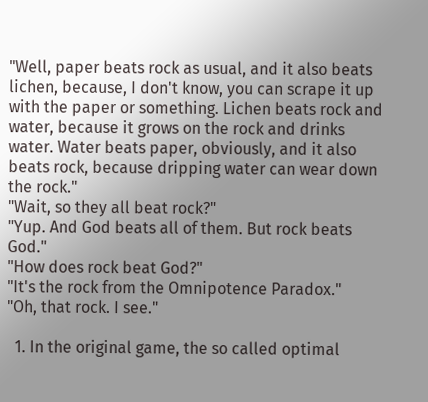"Well, paper beats rock as usual, and it also beats lichen, because, I don't know, you can scrape it up with the paper or something. Lichen beats rock and water, because it grows on the rock and drinks water. Water beats paper, obviously, and it also beats rock, because dripping water can wear down the rock."
"Wait, so they all beat rock?"
"Yup. And God beats all of them. But rock beats God."
"How does rock beat God?"
"It's the rock from the Omnipotence Paradox."
"Oh, that rock. I see."

  1. In the original game, the so called optimal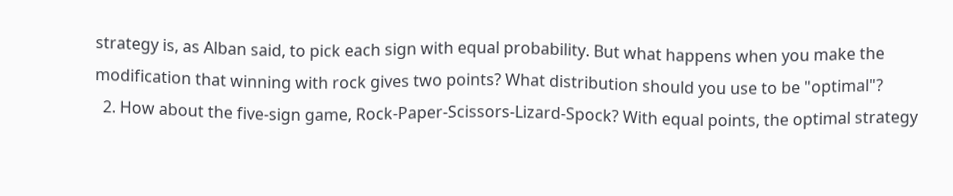strategy is, as Alban said, to pick each sign with equal probability. But what happens when you make the modification that winning with rock gives two points? What distribution should you use to be "optimal"?
  2. How about the five-sign game, Rock-Paper-Scissors-Lizard-Spock? With equal points, the optimal strategy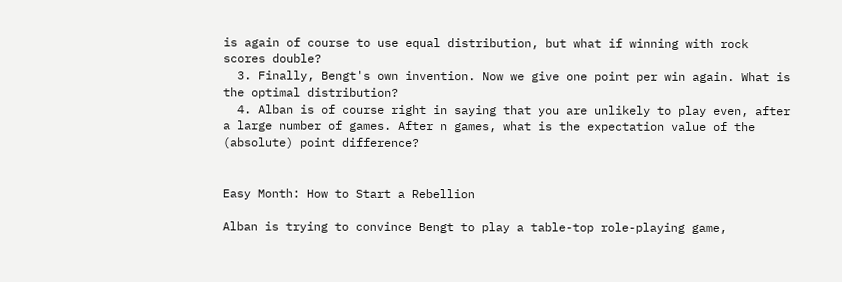is again of course to use equal distribution, but what if winning with rock scores double?
  3. Finally, Bengt's own invention. Now we give one point per win again. What is the optimal distribution?
  4. Alban is of course right in saying that you are unlikely to play even, after a large number of games. After n games, what is the expectation value of the (absolute) point difference?


Easy Month: How to Start a Rebellion

Alban is trying to convince Bengt to play a table-top role-playing game,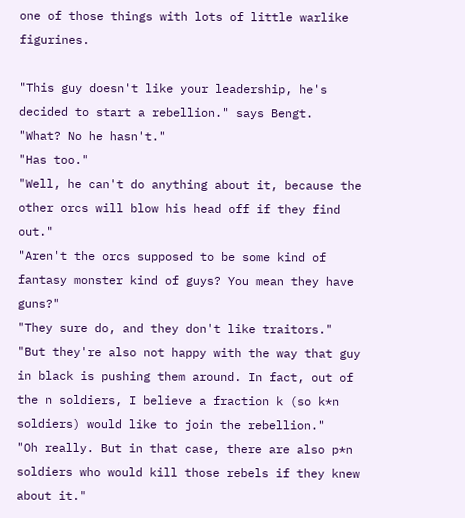one of those things with lots of little warlike figurines.

"This guy doesn't like your leadership, he's decided to start a rebellion." says Bengt.
"What? No he hasn't."
"Has too."
"Well, he can't do anything about it, because the other orcs will blow his head off if they find out."
"Aren't the orcs supposed to be some kind of fantasy monster kind of guys? You mean they have guns?"
"They sure do, and they don't like traitors."
"But they're also not happy with the way that guy in black is pushing them around. In fact, out of the n soldiers, I believe a fraction k (so k*n soldiers) would like to join the rebellion."
"Oh really. But in that case, there are also p*n soldiers who would kill those rebels if they knew about it."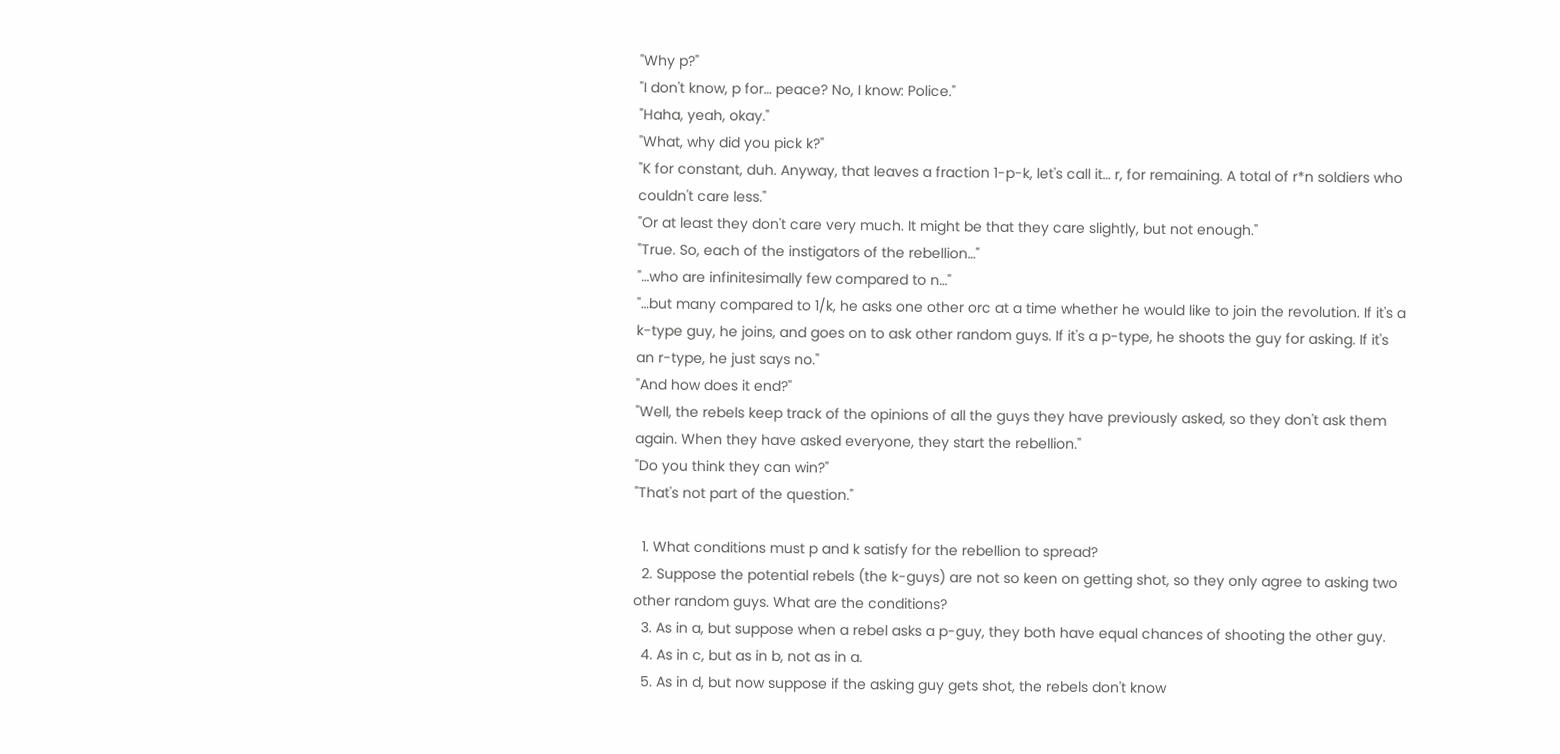"Why p?"
"I don't know, p for… peace? No, I know: Police."
"Haha, yeah, okay."
"What, why did you pick k?"
"K for constant, duh. Anyway, that leaves a fraction 1-p-k, let's call it… r, for remaining. A total of r*n soldiers who couldn't care less."
"Or at least they don't care very much. It might be that they care slightly, but not enough."
"True. So, each of the instigators of the rebellion…"
"…who are infinitesimally few compared to n…"
"…but many compared to 1/k, he asks one other orc at a time whether he would like to join the revolution. If it's a k-type guy, he joins, and goes on to ask other random guys. If it's a p-type, he shoots the guy for asking. If it's an r-type, he just says no."
"And how does it end?"
"Well, the rebels keep track of the opinions of all the guys they have previously asked, so they don't ask them again. When they have asked everyone, they start the rebellion."
"Do you think they can win?"
"That's not part of the question."

  1. What conditions must p and k satisfy for the rebellion to spread?
  2. Suppose the potential rebels (the k-guys) are not so keen on getting shot, so they only agree to asking two other random guys. What are the conditions?
  3. As in a, but suppose when a rebel asks a p-guy, they both have equal chances of shooting the other guy.
  4. As in c, but as in b, not as in a.
  5. As in d, but now suppose if the asking guy gets shot, the rebels don't know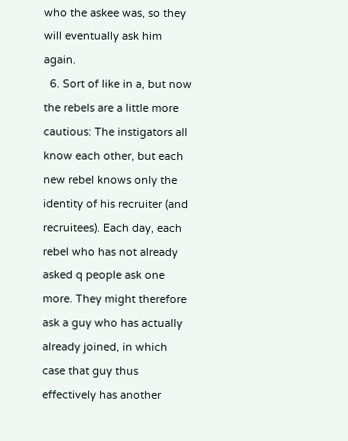who the askee was, so they will eventually ask him again.
  6. Sort of like in a, but now the rebels are a little more cautious: The instigators all know each other, but each new rebel knows only the identity of his recruiter (and recruitees). Each day, each rebel who has not already asked q people ask one more. They might therefore ask a guy who has actually already joined, in which case that guy thus effectively has another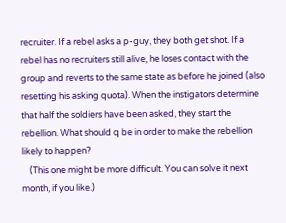recruiter. If a rebel asks a p-guy, they both get shot. If a rebel has no recruiters still alive, he loses contact with the group and reverts to the same state as before he joined (also resetting his asking quota). When the instigators determine that half the soldiers have been asked, they start the rebellion. What should q be in order to make the rebellion likely to happen?
    (This one might be more difficult. You can solve it next month, if you like.)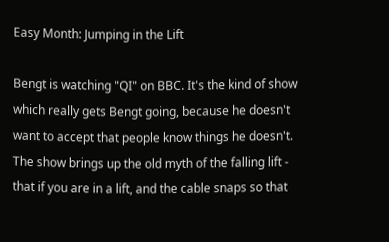Easy Month: Jumping in the Lift

Bengt is watching "QI" on BBC. It's the kind of show which really gets Bengt going, because he doesn't want to accept that people know things he doesn't.
The show brings up the old myth of the falling lift - that if you are in a lift, and the cable snaps so that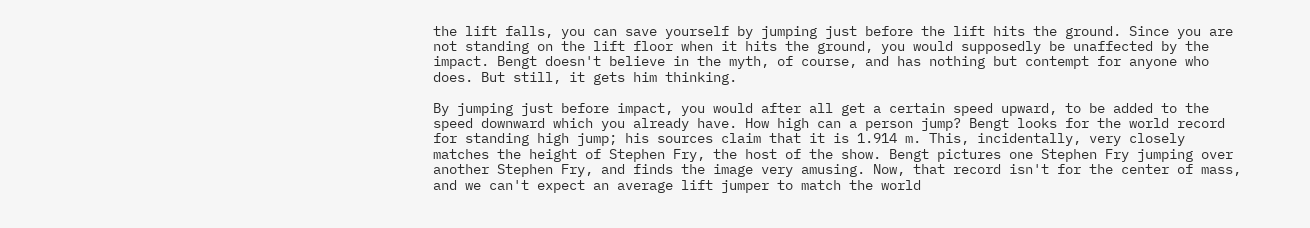the lift falls, you can save yourself by jumping just before the lift hits the ground. Since you are not standing on the lift floor when it hits the ground, you would supposedly be unaffected by the impact. Bengt doesn't believe in the myth, of course, and has nothing but contempt for anyone who does. But still, it gets him thinking.

By jumping just before impact, you would after all get a certain speed upward, to be added to the speed downward which you already have. How high can a person jump? Bengt looks for the world record for standing high jump; his sources claim that it is 1.914 m. This, incidentally, very closely matches the height of Stephen Fry, the host of the show. Bengt pictures one Stephen Fry jumping over another Stephen Fry, and finds the image very amusing. Now, that record isn't for the center of mass, and we can't expect an average lift jumper to match the world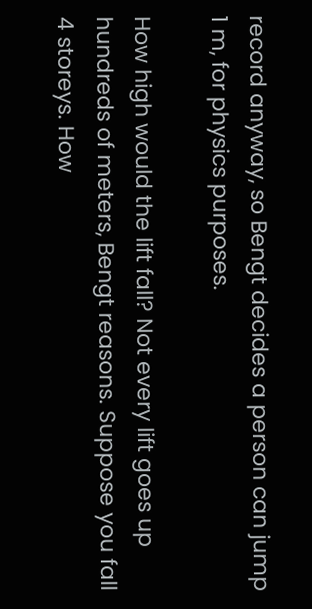record anyway, so Bengt decides a person can jump 1 m, for physics purposes.

How high would the lift fall? Not every lift goes up hundreds of meters, Bengt reasons. Suppose you fall 4 storeys. How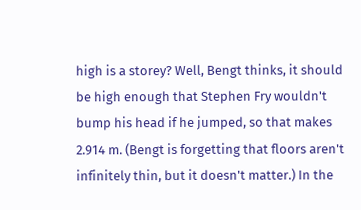high is a storey? Well, Bengt thinks, it should be high enough that Stephen Fry wouldn't bump his head if he jumped, so that makes 2.914 m. (Bengt is forgetting that floors aren't infinitely thin, but it doesn't matter.) In the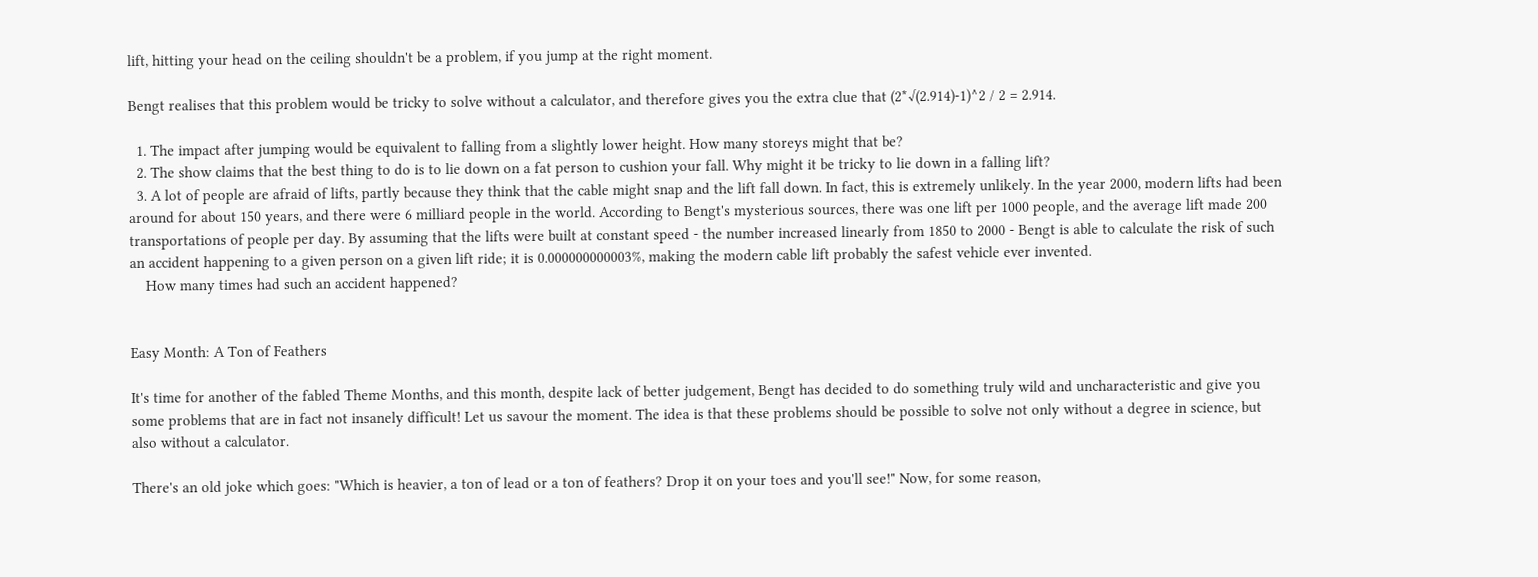lift, hitting your head on the ceiling shouldn't be a problem, if you jump at the right moment.

Bengt realises that this problem would be tricky to solve without a calculator, and therefore gives you the extra clue that (2*√(2.914)-1)^2 / 2 = 2.914.

  1. The impact after jumping would be equivalent to falling from a slightly lower height. How many storeys might that be?
  2. The show claims that the best thing to do is to lie down on a fat person to cushion your fall. Why might it be tricky to lie down in a falling lift?
  3. A lot of people are afraid of lifts, partly because they think that the cable might snap and the lift fall down. In fact, this is extremely unlikely. In the year 2000, modern lifts had been around for about 150 years, and there were 6 milliard people in the world. According to Bengt's mysterious sources, there was one lift per 1000 people, and the average lift made 200 transportations of people per day. By assuming that the lifts were built at constant speed - the number increased linearly from 1850 to 2000 - Bengt is able to calculate the risk of such an accident happening to a given person on a given lift ride; it is 0.000000000003%, making the modern cable lift probably the safest vehicle ever invented.
    How many times had such an accident happened?


Easy Month: A Ton of Feathers

It's time for another of the fabled Theme Months, and this month, despite lack of better judgement, Bengt has decided to do something truly wild and uncharacteristic and give you some problems that are in fact not insanely difficult! Let us savour the moment. The idea is that these problems should be possible to solve not only without a degree in science, but also without a calculator.

There's an old joke which goes: "Which is heavier, a ton of lead or a ton of feathers? Drop it on your toes and you'll see!" Now, for some reason,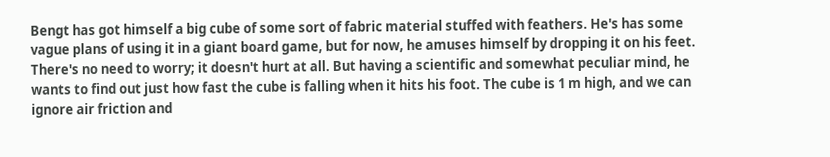Bengt has got himself a big cube of some sort of fabric material stuffed with feathers. He's has some vague plans of using it in a giant board game, but for now, he amuses himself by dropping it on his feet. There's no need to worry; it doesn't hurt at all. But having a scientific and somewhat peculiar mind, he wants to find out just how fast the cube is falling when it hits his foot. The cube is 1 m high, and we can ignore air friction and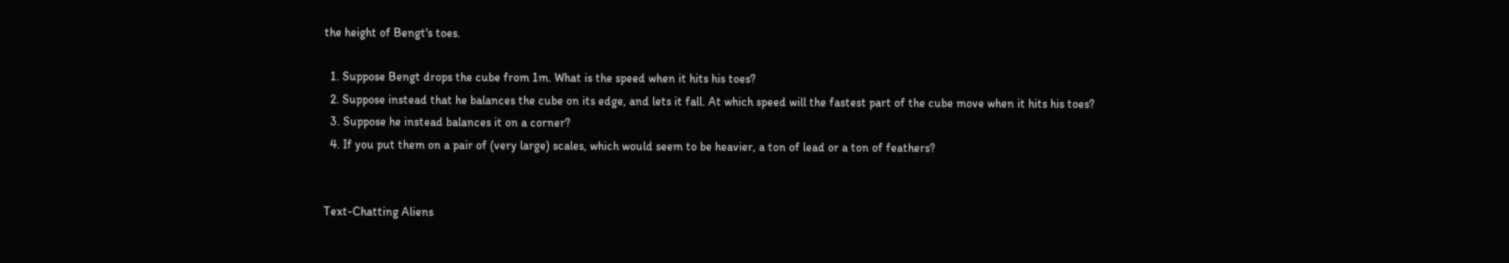the height of Bengt's toes.

  1. Suppose Bengt drops the cube from 1m. What is the speed when it hits his toes?
  2. Suppose instead that he balances the cube on its edge, and lets it fall. At which speed will the fastest part of the cube move when it hits his toes?
  3. Suppose he instead balances it on a corner?
  4. If you put them on a pair of (very large) scales, which would seem to be heavier, a ton of lead or a ton of feathers?


Text-Chatting Aliens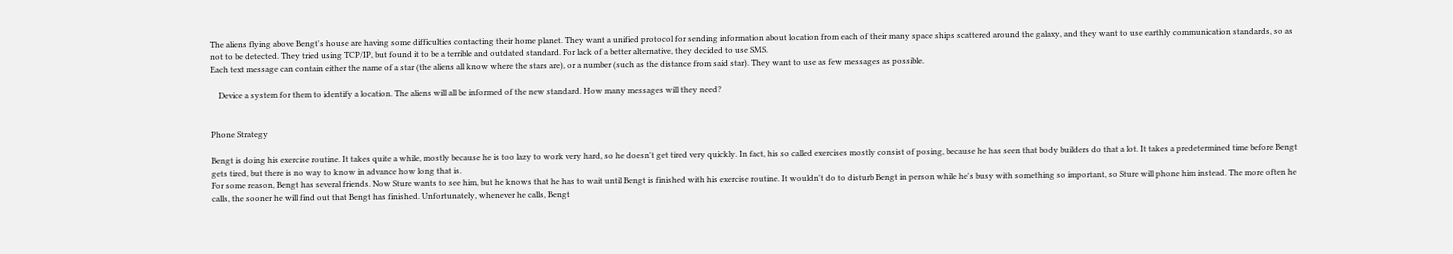The aliens flying above Bengt's house are having some difficulties contacting their home planet. They want a unified protocol for sending information about location from each of their many space ships scattered around the galaxy, and they want to use earthly communication standards, so as not to be detected. They tried using TCP/IP, but found it to be a terrible and outdated standard. For lack of a better alternative, they decided to use SMS.
Each text message can contain either the name of a star (the aliens all know where the stars are), or a number (such as the distance from said star). They want to use as few messages as possible.

    Device a system for them to identify a location. The aliens will all be informed of the new standard. How many messages will they need?


Phone Strategy

Bengt is doing his exercise routine. It takes quite a while, mostly because he is too lazy to work very hard, so he doesn't get tired very quickly. In fact, his so called exercises mostly consist of posing, because he has seen that body builders do that a lot. It takes a predetermined time before Bengt gets tired, but there is no way to know in advance how long that is.
For some reason, Bengt has several friends. Now Sture wants to see him, but he knows that he has to wait until Bengt is finished with his exercise routine. It wouldn't do to disturb Bengt in person while he's busy with something so important, so Sture will phone him instead. The more often he calls, the sooner he will find out that Bengt has finished. Unfortunately, whenever he calls, Bengt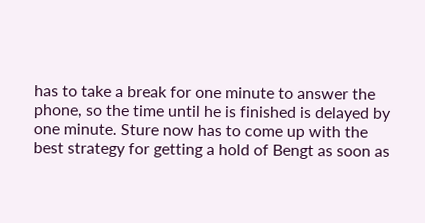has to take a break for one minute to answer the phone, so the time until he is finished is delayed by one minute. Sture now has to come up with the best strategy for getting a hold of Bengt as soon as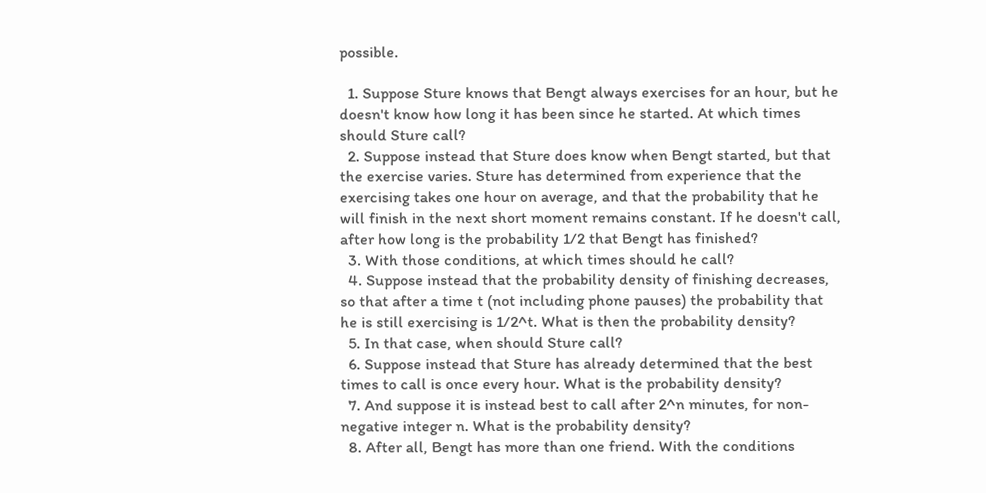possible.

  1. Suppose Sture knows that Bengt always exercises for an hour, but he doesn't know how long it has been since he started. At which times should Sture call?
  2. Suppose instead that Sture does know when Bengt started, but that the exercise varies. Sture has determined from experience that the exercising takes one hour on average, and that the probability that he will finish in the next short moment remains constant. If he doesn't call, after how long is the probability 1/2 that Bengt has finished?
  3. With those conditions, at which times should he call?
  4. Suppose instead that the probability density of finishing decreases, so that after a time t (not including phone pauses) the probability that he is still exercising is 1/2^t. What is then the probability density?
  5. In that case, when should Sture call?
  6. Suppose instead that Sture has already determined that the best times to call is once every hour. What is the probability density?
  7. And suppose it is instead best to call after 2^n minutes, for non-negative integer n. What is the probability density?
  8. After all, Bengt has more than one friend. With the conditions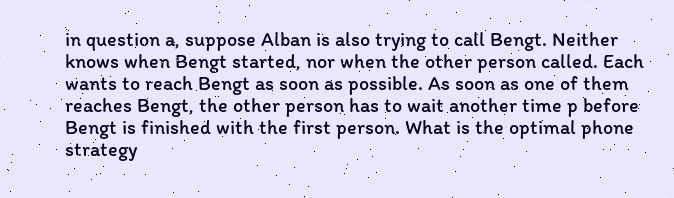in question a, suppose Alban is also trying to call Bengt. Neither knows when Bengt started, nor when the other person called. Each wants to reach Bengt as soon as possible. As soon as one of them reaches Bengt, the other person has to wait another time p before Bengt is finished with the first person. What is the optimal phone strategy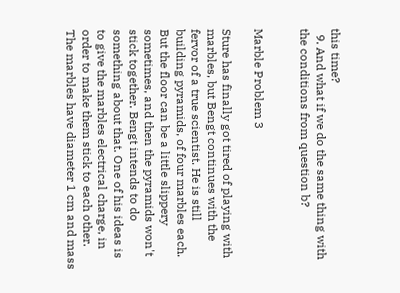this time?
  9. And what if we do the same thing with the conditions from question b?


Marble Problem 3

Sture has finally got tired of playing with marbles, but Bengt continues with the fervor of a true scientist. He is still building pyramids, of four marbles each. But the floor can be a little slippery sometimes, and then the pyramids won't stick together. Bengt intends to do something about that. One of his ideas is to give the marbles electrical charge, in order to make them stick to each other.
The marbles have diameter 1 cm and mass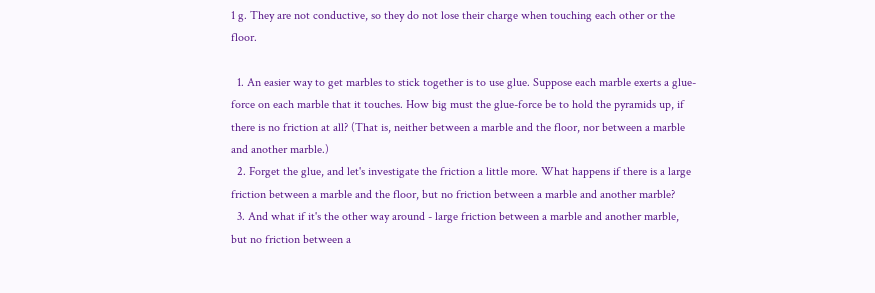1 g. They are not conductive, so they do not lose their charge when touching each other or the floor.

  1. An easier way to get marbles to stick together is to use glue. Suppose each marble exerts a glue-force on each marble that it touches. How big must the glue-force be to hold the pyramids up, if there is no friction at all? (That is, neither between a marble and the floor, nor between a marble and another marble.)
  2. Forget the glue, and let's investigate the friction a little more. What happens if there is a large friction between a marble and the floor, but no friction between a marble and another marble?
  3. And what if it's the other way around - large friction between a marble and another marble, but no friction between a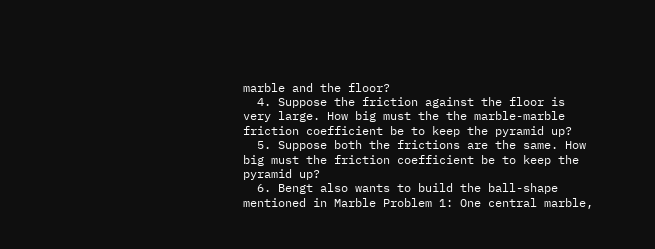marble and the floor?
  4. Suppose the friction against the floor is very large. How big must the the marble-marble friction coefficient be to keep the pyramid up?
  5. Suppose both the frictions are the same. How big must the friction coefficient be to keep the pyramid up?
  6. Bengt also wants to build the ball-shape mentioned in Marble Problem 1: One central marble,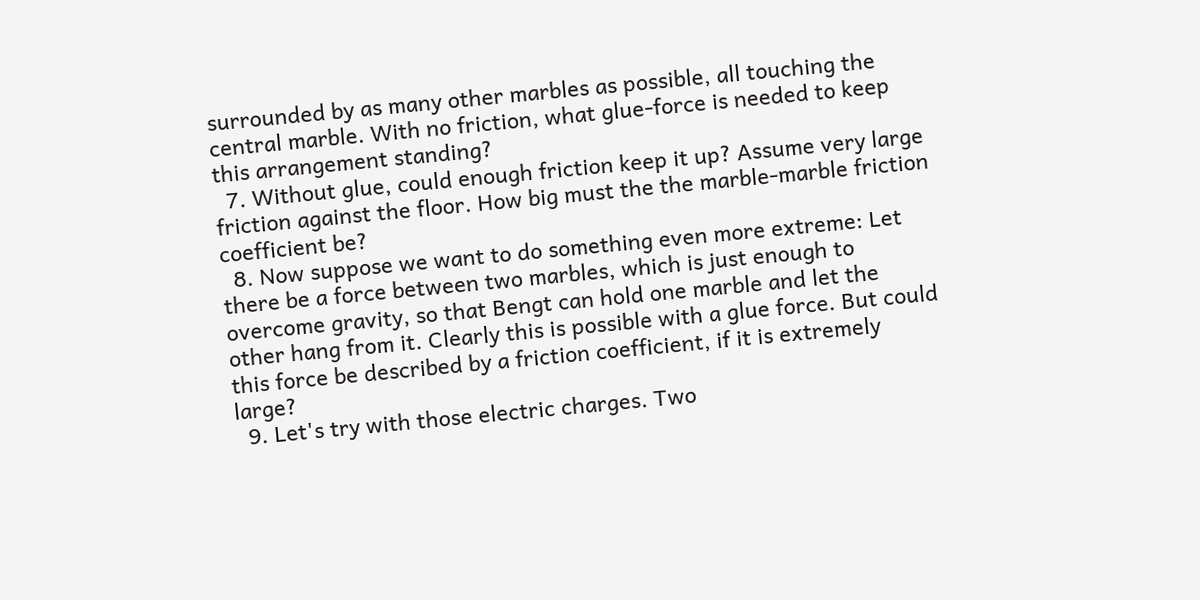surrounded by as many other marbles as possible, all touching the central marble. With no friction, what glue-force is needed to keep this arrangement standing?
  7. Without glue, could enough friction keep it up? Assume very large friction against the floor. How big must the the marble-marble friction coefficient be?
  8. Now suppose we want to do something even more extreme: Let there be a force between two marbles, which is just enough to overcome gravity, so that Bengt can hold one marble and let the other hang from it. Clearly this is possible with a glue force. But could this force be described by a friction coefficient, if it is extremely large?
  9. Let's try with those electric charges. Two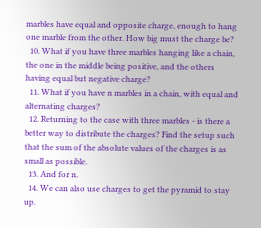marbles have equal and opposite charge, enough to hang one marble from the other. How big must the charge be?
  10. What if you have three marbles hanging like a chain, the one in the middle being positive, and the others having equal but negative charge?
  11. What if you have n marbles in a chain, with equal and alternating charges?
  12. Returning to the case with three marbles - is there a better way to distribute the charges? Find the setup such that the sum of the absolute values of the charges is as small as possible.
  13. And for n.
  14. We can also use charges to get the pyramid to stay up.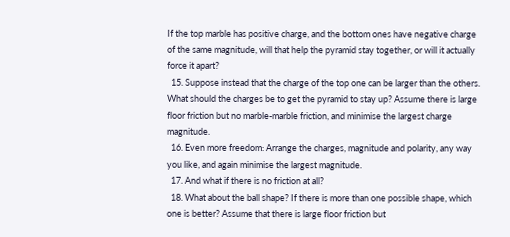If the top marble has positive charge, and the bottom ones have negative charge of the same magnitude, will that help the pyramid stay together, or will it actually force it apart?
  15. Suppose instead that the charge of the top one can be larger than the others. What should the charges be to get the pyramid to stay up? Assume there is large floor friction but no marble-marble friction, and minimise the largest charge magnitude.
  16. Even more freedom: Arrange the charges, magnitude and polarity, any way you like, and again minimise the largest magnitude.
  17. And what if there is no friction at all?
  18. What about the ball shape? If there is more than one possible shape, which one is better? Assume that there is large floor friction but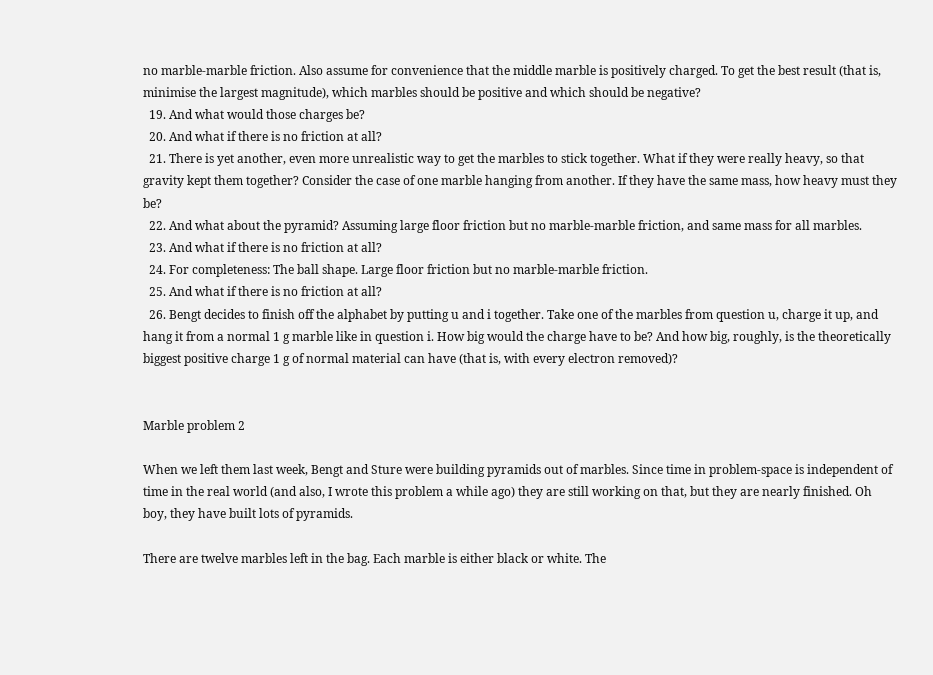no marble-marble friction. Also assume for convenience that the middle marble is positively charged. To get the best result (that is, minimise the largest magnitude), which marbles should be positive and which should be negative?
  19. And what would those charges be?
  20. And what if there is no friction at all?
  21. There is yet another, even more unrealistic way to get the marbles to stick together. What if they were really heavy, so that gravity kept them together? Consider the case of one marble hanging from another. If they have the same mass, how heavy must they be?
  22. And what about the pyramid? Assuming large floor friction but no marble-marble friction, and same mass for all marbles.
  23. And what if there is no friction at all?
  24. For completeness: The ball shape. Large floor friction but no marble-marble friction.
  25. And what if there is no friction at all?
  26. Bengt decides to finish off the alphabet by putting u and i together. Take one of the marbles from question u, charge it up, and hang it from a normal 1 g marble like in question i. How big would the charge have to be? And how big, roughly, is the theoretically biggest positive charge 1 g of normal material can have (that is, with every electron removed)?


Marble problem 2

When we left them last week, Bengt and Sture were building pyramids out of marbles. Since time in problem-space is independent of time in the real world (and also, I wrote this problem a while ago) they are still working on that, but they are nearly finished. Oh boy, they have built lots of pyramids.

There are twelve marbles left in the bag. Each marble is either black or white. The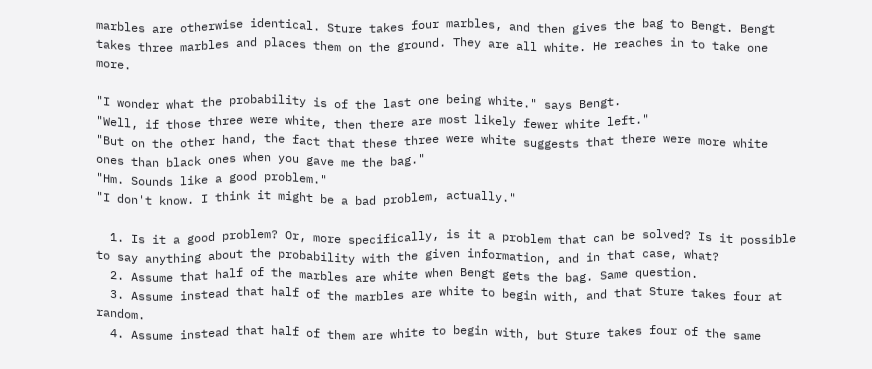marbles are otherwise identical. Sture takes four marbles, and then gives the bag to Bengt. Bengt takes three marbles and places them on the ground. They are all white. He reaches in to take one more.

"I wonder what the probability is of the last one being white." says Bengt.
"Well, if those three were white, then there are most likely fewer white left."
"But on the other hand, the fact that these three were white suggests that there were more white ones than black ones when you gave me the bag."
"Hm. Sounds like a good problem."
"I don't know. I think it might be a bad problem, actually."

  1. Is it a good problem? Or, more specifically, is it a problem that can be solved? Is it possible to say anything about the probability with the given information, and in that case, what?
  2. Assume that half of the marbles are white when Bengt gets the bag. Same question.
  3. Assume instead that half of the marbles are white to begin with, and that Sture takes four at random.
  4. Assume instead that half of them are white to begin with, but Sture takes four of the same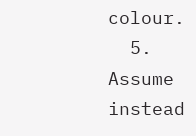colour.
  5. Assume instead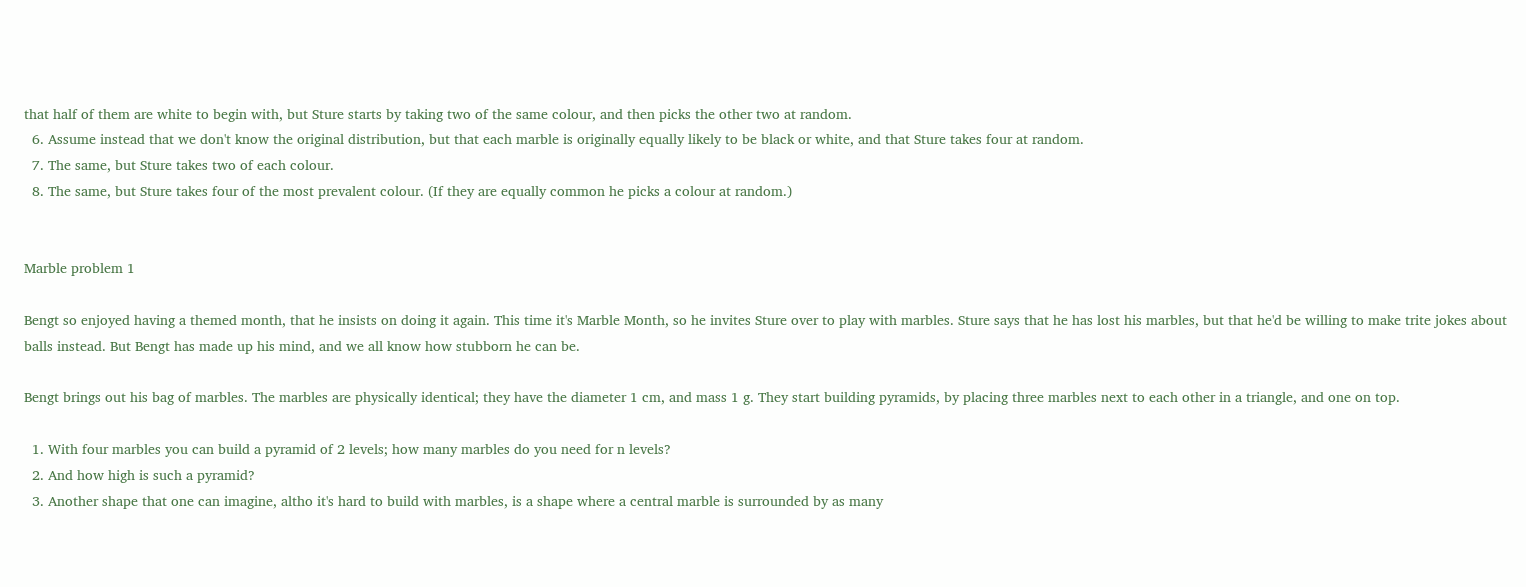that half of them are white to begin with, but Sture starts by taking two of the same colour, and then picks the other two at random.
  6. Assume instead that we don't know the original distribution, but that each marble is originally equally likely to be black or white, and that Sture takes four at random.
  7. The same, but Sture takes two of each colour.
  8. The same, but Sture takes four of the most prevalent colour. (If they are equally common he picks a colour at random.)


Marble problem 1

Bengt so enjoyed having a themed month, that he insists on doing it again. This time it's Marble Month, so he invites Sture over to play with marbles. Sture says that he has lost his marbles, but that he'd be willing to make trite jokes about balls instead. But Bengt has made up his mind, and we all know how stubborn he can be.

Bengt brings out his bag of marbles. The marbles are physically identical; they have the diameter 1 cm, and mass 1 g. They start building pyramids, by placing three marbles next to each other in a triangle, and one on top.

  1. With four marbles you can build a pyramid of 2 levels; how many marbles do you need for n levels?
  2. And how high is such a pyramid?
  3. Another shape that one can imagine, altho it's hard to build with marbles, is a shape where a central marble is surrounded by as many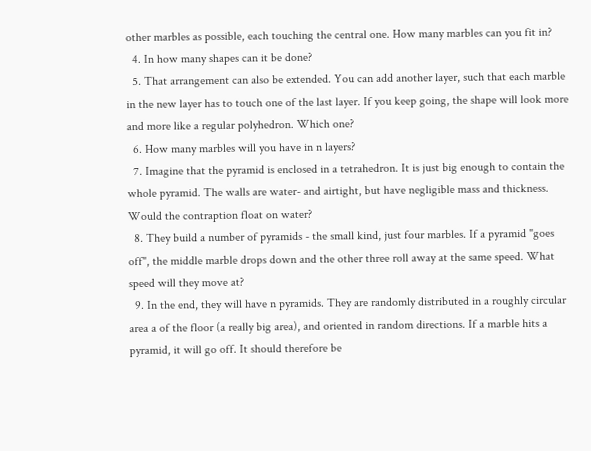other marbles as possible, each touching the central one. How many marbles can you fit in?
  4. In how many shapes can it be done?
  5. That arrangement can also be extended. You can add another layer, such that each marble in the new layer has to touch one of the last layer. If you keep going, the shape will look more and more like a regular polyhedron. Which one?
  6. How many marbles will you have in n layers?
  7. Imagine that the pyramid is enclosed in a tetrahedron. It is just big enough to contain the whole pyramid. The walls are water- and airtight, but have negligible mass and thickness. Would the contraption float on water?
  8. They build a number of pyramids - the small kind, just four marbles. If a pyramid "goes off", the middle marble drops down and the other three roll away at the same speed. What speed will they move at?
  9. In the end, they will have n pyramids. They are randomly distributed in a roughly circular area a of the floor (a really big area), and oriented in random directions. If a marble hits a pyramid, it will go off. It should therefore be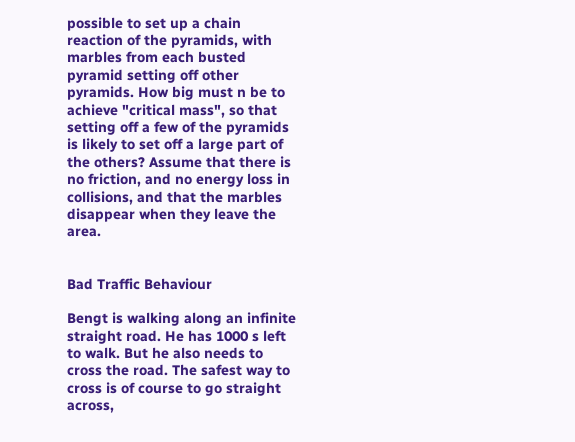possible to set up a chain reaction of the pyramids, with marbles from each busted pyramid setting off other pyramids. How big must n be to achieve "critical mass", so that setting off a few of the pyramids is likely to set off a large part of the others? Assume that there is no friction, and no energy loss in collisions, and that the marbles disappear when they leave the area.


Bad Traffic Behaviour

Bengt is walking along an infinite straight road. He has 1000 s left to walk. But he also needs to cross the road. The safest way to cross is of course to go straight across,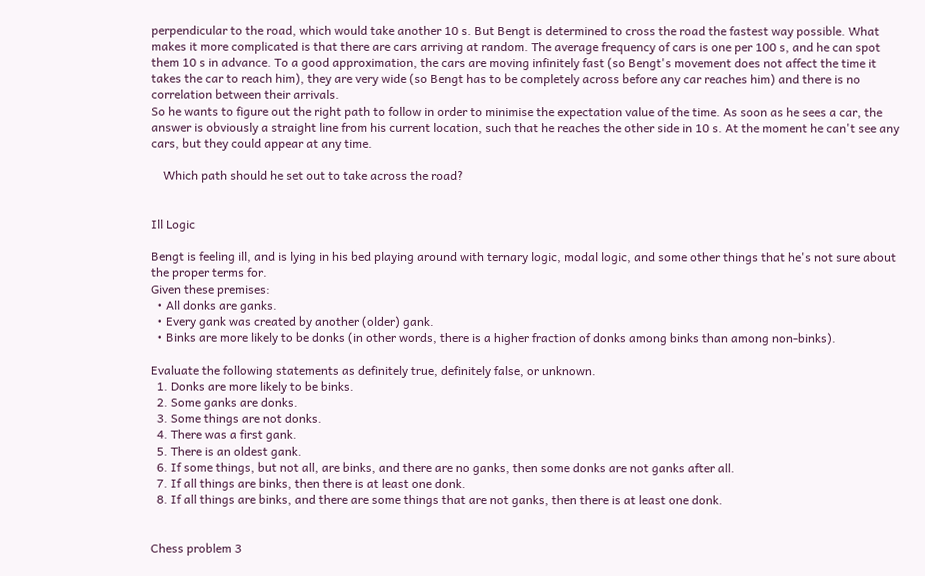perpendicular to the road, which would take another 10 s. But Bengt is determined to cross the road the fastest way possible. What makes it more complicated is that there are cars arriving at random. The average frequency of cars is one per 100 s, and he can spot them 10 s in advance. To a good approximation, the cars are moving infinitely fast (so Bengt's movement does not affect the time it takes the car to reach him), they are very wide (so Bengt has to be completely across before any car reaches him) and there is no correlation between their arrivals.
So he wants to figure out the right path to follow in order to minimise the expectation value of the time. As soon as he sees a car, the answer is obviously a straight line from his current location, such that he reaches the other side in 10 s. At the moment he can't see any cars, but they could appear at any time.

    Which path should he set out to take across the road?


Ill Logic

Bengt is feeling ill, and is lying in his bed playing around with ternary logic, modal logic, and some other things that he's not sure about the proper terms for.
Given these premises:
  • All donks are ganks.
  • Every gank was created by another (older) gank.
  • Binks are more likely to be donks (in other words, there is a higher fraction of donks among binks than among non-binks).

Evaluate the following statements as definitely true, definitely false, or unknown.
  1. Donks are more likely to be binks.
  2. Some ganks are donks.
  3. Some things are not donks.
  4. There was a first gank.
  5. There is an oldest gank.
  6. If some things, but not all, are binks, and there are no ganks, then some donks are not ganks after all.
  7. If all things are binks, then there is at least one donk.
  8. If all things are binks, and there are some things that are not ganks, then there is at least one donk.


Chess problem 3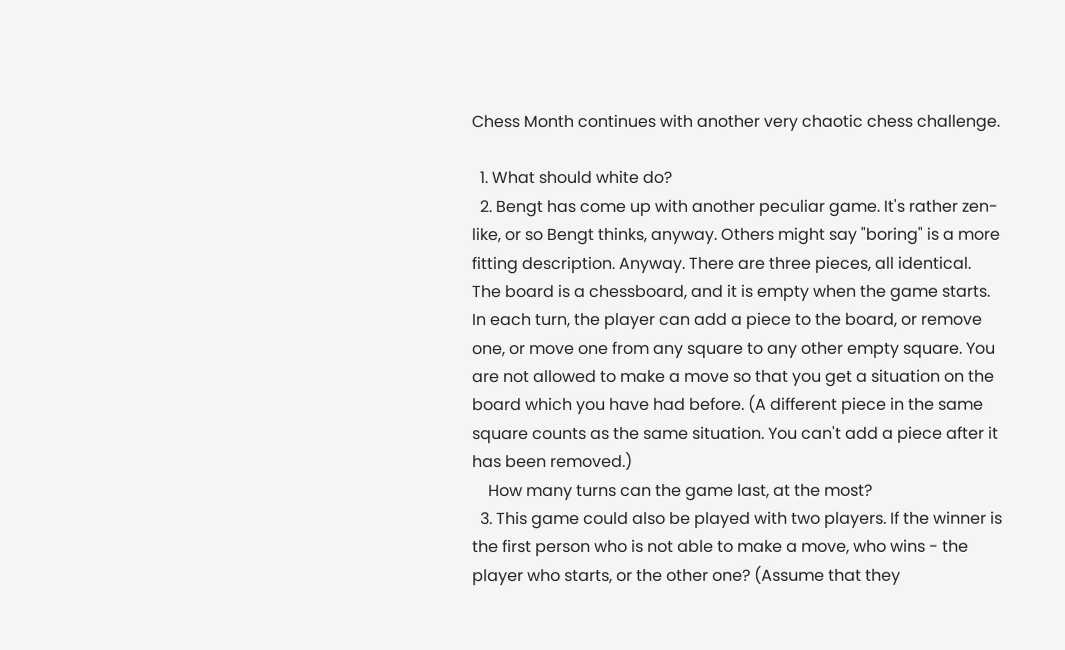Chess Month continues with another very chaotic chess challenge.

  1. What should white do?
  2. Bengt has come up with another peculiar game. It's rather zen-like, or so Bengt thinks, anyway. Others might say "boring" is a more fitting description. Anyway. There are three pieces, all identical. The board is a chessboard, and it is empty when the game starts. In each turn, the player can add a piece to the board, or remove one, or move one from any square to any other empty square. You are not allowed to make a move so that you get a situation on the board which you have had before. (A different piece in the same square counts as the same situation. You can't add a piece after it has been removed.)
    How many turns can the game last, at the most?
  3. This game could also be played with two players. If the winner is the first person who is not able to make a move, who wins - the player who starts, or the other one? (Assume that they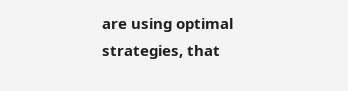are using optimal strategies, that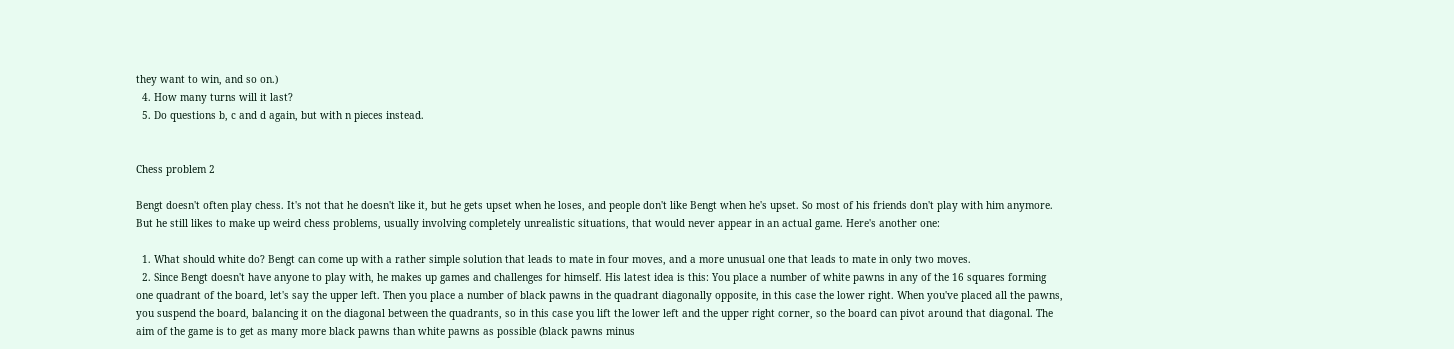they want to win, and so on.)
  4. How many turns will it last?
  5. Do questions b, c and d again, but with n pieces instead.


Chess problem 2

Bengt doesn't often play chess. It's not that he doesn't like it, but he gets upset when he loses, and people don't like Bengt when he's upset. So most of his friends don't play with him anymore. But he still likes to make up weird chess problems, usually involving completely unrealistic situations, that would never appear in an actual game. Here's another one:

  1. What should white do? Bengt can come up with a rather simple solution that leads to mate in four moves, and a more unusual one that leads to mate in only two moves.
  2. Since Bengt doesn't have anyone to play with, he makes up games and challenges for himself. His latest idea is this: You place a number of white pawns in any of the 16 squares forming one quadrant of the board, let's say the upper left. Then you place a number of black pawns in the quadrant diagonally opposite, in this case the lower right. When you've placed all the pawns, you suspend the board, balancing it on the diagonal between the quadrants, so in this case you lift the lower left and the upper right corner, so the board can pivot around that diagonal. The aim of the game is to get as many more black pawns than white pawns as possible (black pawns minus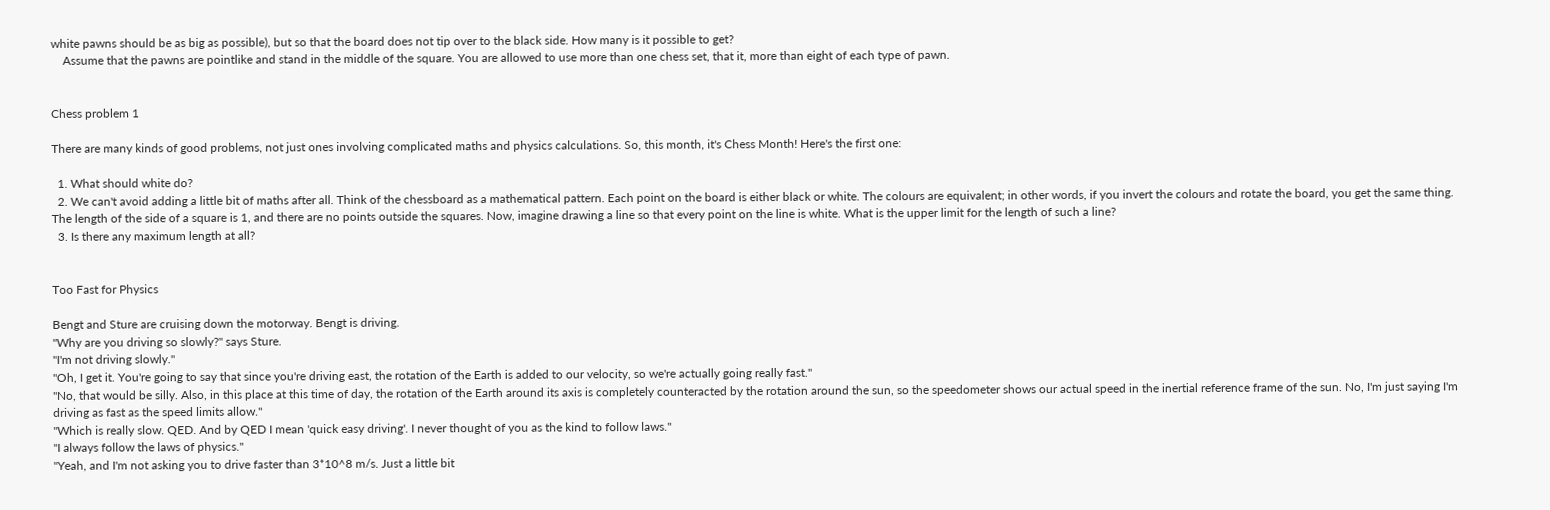white pawns should be as big as possible), but so that the board does not tip over to the black side. How many is it possible to get?
    Assume that the pawns are pointlike and stand in the middle of the square. You are allowed to use more than one chess set, that it, more than eight of each type of pawn.


Chess problem 1

There are many kinds of good problems, not just ones involving complicated maths and physics calculations. So, this month, it's Chess Month! Here's the first one:

  1. What should white do?
  2. We can't avoid adding a little bit of maths after all. Think of the chessboard as a mathematical pattern. Each point on the board is either black or white. The colours are equivalent; in other words, if you invert the colours and rotate the board, you get the same thing. The length of the side of a square is 1, and there are no points outside the squares. Now, imagine drawing a line so that every point on the line is white. What is the upper limit for the length of such a line?
  3. Is there any maximum length at all?


Too Fast for Physics

Bengt and Sture are cruising down the motorway. Bengt is driving.
"Why are you driving so slowly?" says Sture.
"I'm not driving slowly."
"Oh, I get it. You're going to say that since you're driving east, the rotation of the Earth is added to our velocity, so we're actually going really fast."
"No, that would be silly. Also, in this place at this time of day, the rotation of the Earth around its axis is completely counteracted by the rotation around the sun, so the speedometer shows our actual speed in the inertial reference frame of the sun. No, I'm just saying I'm driving as fast as the speed limits allow."
"Which is really slow. QED. And by QED I mean 'quick easy driving'. I never thought of you as the kind to follow laws."
"I always follow the laws of physics."
"Yeah, and I'm not asking you to drive faster than 3*10^8 m/s. Just a little bit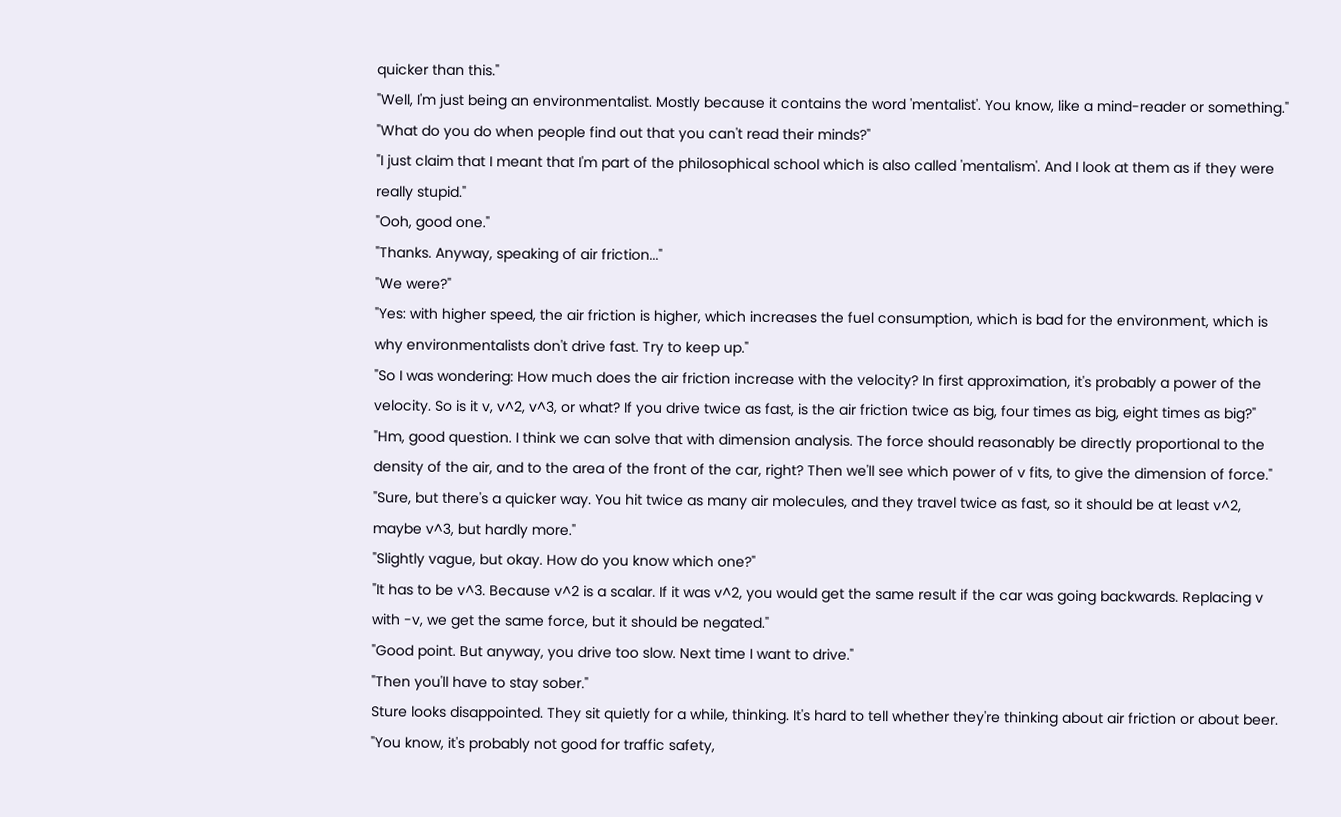quicker than this."
"Well, I'm just being an environmentalist. Mostly because it contains the word 'mentalist'. You know, like a mind-reader or something."
"What do you do when people find out that you can't read their minds?"
"I just claim that I meant that I'm part of the philosophical school which is also called 'mentalism'. And I look at them as if they were really stupid."
"Ooh, good one."
"Thanks. Anyway, speaking of air friction..."
"We were?"
"Yes: with higher speed, the air friction is higher, which increases the fuel consumption, which is bad for the environment, which is why environmentalists don't drive fast. Try to keep up."
"So I was wondering: How much does the air friction increase with the velocity? In first approximation, it's probably a power of the velocity. So is it v, v^2, v^3, or what? If you drive twice as fast, is the air friction twice as big, four times as big, eight times as big?"
"Hm, good question. I think we can solve that with dimension analysis. The force should reasonably be directly proportional to the density of the air, and to the area of the front of the car, right? Then we'll see which power of v fits, to give the dimension of force."
"Sure, but there's a quicker way. You hit twice as many air molecules, and they travel twice as fast, so it should be at least v^2, maybe v^3, but hardly more."
"Slightly vague, but okay. How do you know which one?"
"It has to be v^3. Because v^2 is a scalar. If it was v^2, you would get the same result if the car was going backwards. Replacing v with -v, we get the same force, but it should be negated."
"Good point. But anyway, you drive too slow. Next time I want to drive."
"Then you'll have to stay sober."
Sture looks disappointed. They sit quietly for a while, thinking. It's hard to tell whether they're thinking about air friction or about beer.
"You know, it's probably not good for traffic safety,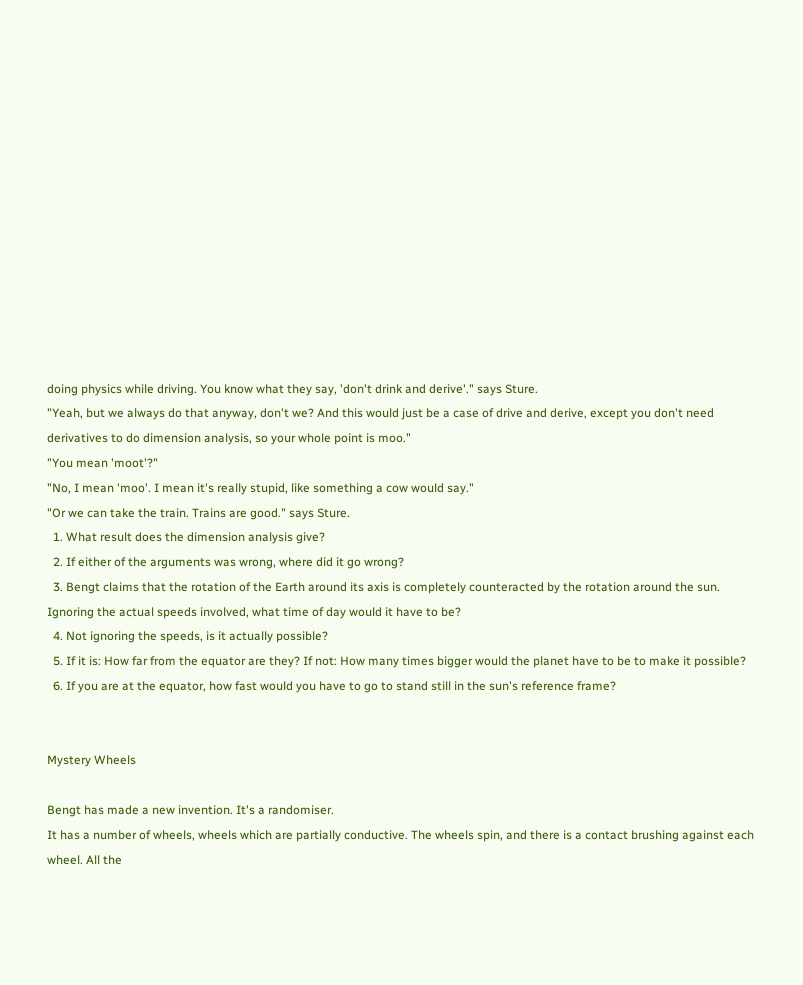doing physics while driving. You know what they say, 'don't drink and derive'." says Sture.
"Yeah, but we always do that anyway, don't we? And this would just be a case of drive and derive, except you don't need derivatives to do dimension analysis, so your whole point is moo."
"You mean 'moot'?"
"No, I mean 'moo'. I mean it's really stupid, like something a cow would say."
"Or we can take the train. Trains are good." says Sture.
  1. What result does the dimension analysis give?
  2. If either of the arguments was wrong, where did it go wrong?
  3. Bengt claims that the rotation of the Earth around its axis is completely counteracted by the rotation around the sun. Ignoring the actual speeds involved, what time of day would it have to be?
  4. Not ignoring the speeds, is it actually possible?
  5. If it is: How far from the equator are they? If not: How many times bigger would the planet have to be to make it possible?
  6. If you are at the equator, how fast would you have to go to stand still in the sun's reference frame?


Mystery Wheels

Bengt has made a new invention. It's a randomiser.
It has a number of wheels, wheels which are partially conductive. The wheels spin, and there is a contact brushing against each wheel. All the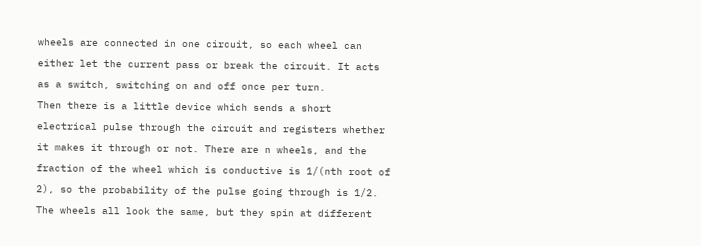wheels are connected in one circuit, so each wheel can either let the current pass or break the circuit. It acts as a switch, switching on and off once per turn.
Then there is a little device which sends a short electrical pulse through the circuit and registers whether it makes it through or not. There are n wheels, and the fraction of the wheel which is conductive is 1/(nth root of 2), so the probability of the pulse going through is 1/2.
The wheels all look the same, but they spin at different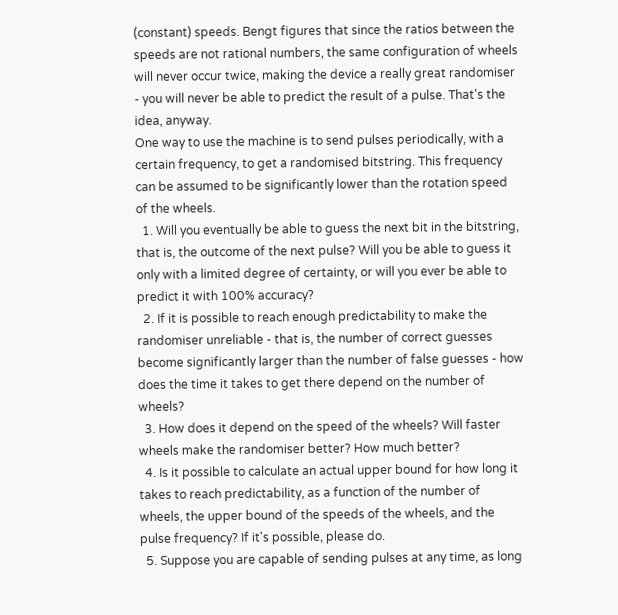(constant) speeds. Bengt figures that since the ratios between the speeds are not rational numbers, the same configuration of wheels will never occur twice, making the device a really great randomiser - you will never be able to predict the result of a pulse. That's the idea, anyway.
One way to use the machine is to send pulses periodically, with a certain frequency, to get a randomised bitstring. This frequency can be assumed to be significantly lower than the rotation speed of the wheels.
  1. Will you eventually be able to guess the next bit in the bitstring, that is, the outcome of the next pulse? Will you be able to guess it only with a limited degree of certainty, or will you ever be able to predict it with 100% accuracy?
  2. If it is possible to reach enough predictability to make the randomiser unreliable - that is, the number of correct guesses become significantly larger than the number of false guesses - how does the time it takes to get there depend on the number of wheels?
  3. How does it depend on the speed of the wheels? Will faster wheels make the randomiser better? How much better?
  4. Is it possible to calculate an actual upper bound for how long it takes to reach predictability, as a function of the number of wheels, the upper bound of the speeds of the wheels, and the pulse frequency? If it's possible, please do.
  5. Suppose you are capable of sending pulses at any time, as long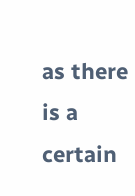as there is a certain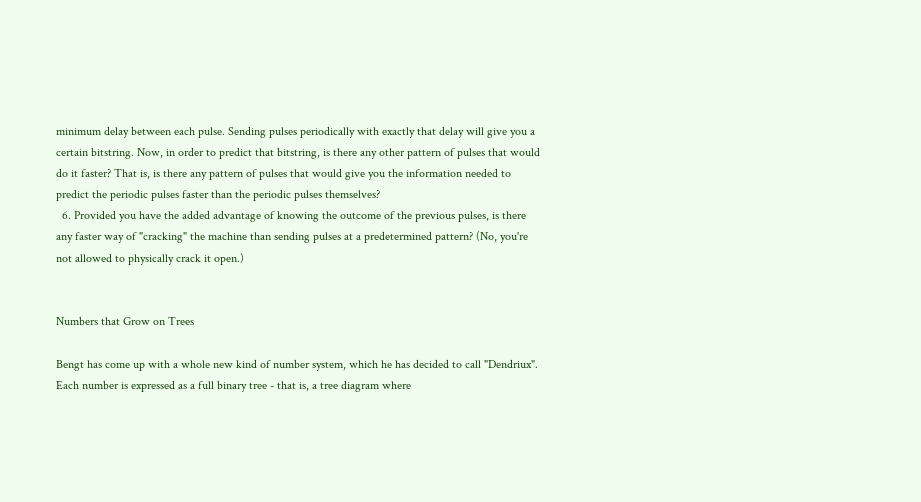minimum delay between each pulse. Sending pulses periodically with exactly that delay will give you a certain bitstring. Now, in order to predict that bitstring, is there any other pattern of pulses that would do it faster? That is, is there any pattern of pulses that would give you the information needed to predict the periodic pulses faster than the periodic pulses themselves?
  6. Provided you have the added advantage of knowing the outcome of the previous pulses, is there any faster way of "cracking" the machine than sending pulses at a predetermined pattern? (No, you're not allowed to physically crack it open.)


Numbers that Grow on Trees

Bengt has come up with a whole new kind of number system, which he has decided to call "Dendriux". Each number is expressed as a full binary tree - that is, a tree diagram where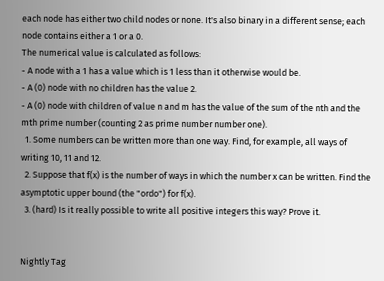each node has either two child nodes or none. It's also binary in a different sense; each node contains either a 1 or a 0.
The numerical value is calculated as follows:
- A node with a 1 has a value which is 1 less than it otherwise would be.
- A (0) node with no children has the value 2.
- A (0) node with children of value n and m has the value of the sum of the nth and the mth prime number (counting 2 as prime number number one).
  1. Some numbers can be written more than one way. Find, for example, all ways of writing 10, 11 and 12.
  2. Suppose that f(x) is the number of ways in which the number x can be written. Find the asymptotic upper bound (the "ordo") for f(x).
  3. (hard) Is it really possible to write all positive integers this way? Prove it.


Nightly Tag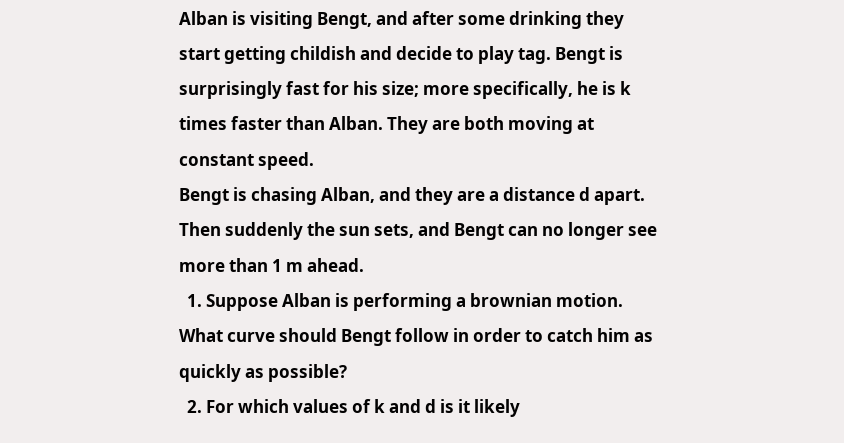Alban is visiting Bengt, and after some drinking they start getting childish and decide to play tag. Bengt is surprisingly fast for his size; more specifically, he is k times faster than Alban. They are both moving at constant speed.
Bengt is chasing Alban, and they are a distance d apart. Then suddenly the sun sets, and Bengt can no longer see more than 1 m ahead.
  1. Suppose Alban is performing a brownian motion. What curve should Bengt follow in order to catch him as quickly as possible?
  2. For which values of k and d is it likely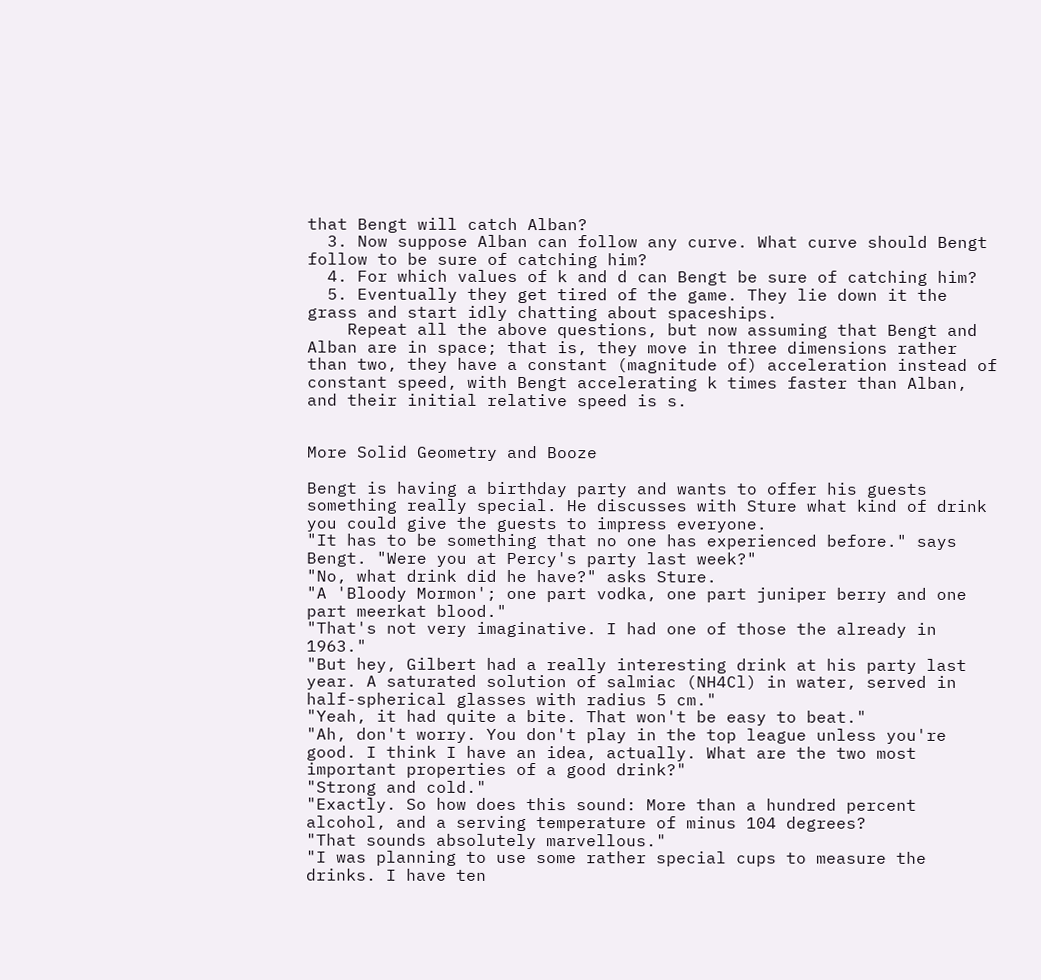that Bengt will catch Alban?
  3. Now suppose Alban can follow any curve. What curve should Bengt follow to be sure of catching him?
  4. For which values of k and d can Bengt be sure of catching him?
  5. Eventually they get tired of the game. They lie down it the grass and start idly chatting about spaceships.
    Repeat all the above questions, but now assuming that Bengt and Alban are in space; that is, they move in three dimensions rather than two, they have a constant (magnitude of) acceleration instead of constant speed, with Bengt accelerating k times faster than Alban, and their initial relative speed is s.


More Solid Geometry and Booze

Bengt is having a birthday party and wants to offer his guests something really special. He discusses with Sture what kind of drink you could give the guests to impress everyone.
"It has to be something that no one has experienced before." says Bengt. "Were you at Percy's party last week?"
"No, what drink did he have?" asks Sture.
"A 'Bloody Mormon'; one part vodka, one part juniper berry and one part meerkat blood."
"That's not very imaginative. I had one of those the already in 1963."
"But hey, Gilbert had a really interesting drink at his party last year. A saturated solution of salmiac (NH4Cl) in water, served in half-spherical glasses with radius 5 cm."
"Yeah, it had quite a bite. That won't be easy to beat."
"Ah, don't worry. You don't play in the top league unless you're good. I think I have an idea, actually. What are the two most important properties of a good drink?"
"Strong and cold."
"Exactly. So how does this sound: More than a hundred percent alcohol, and a serving temperature of minus 104 degrees?
"That sounds absolutely marvellous."
"I was planning to use some rather special cups to measure the drinks. I have ten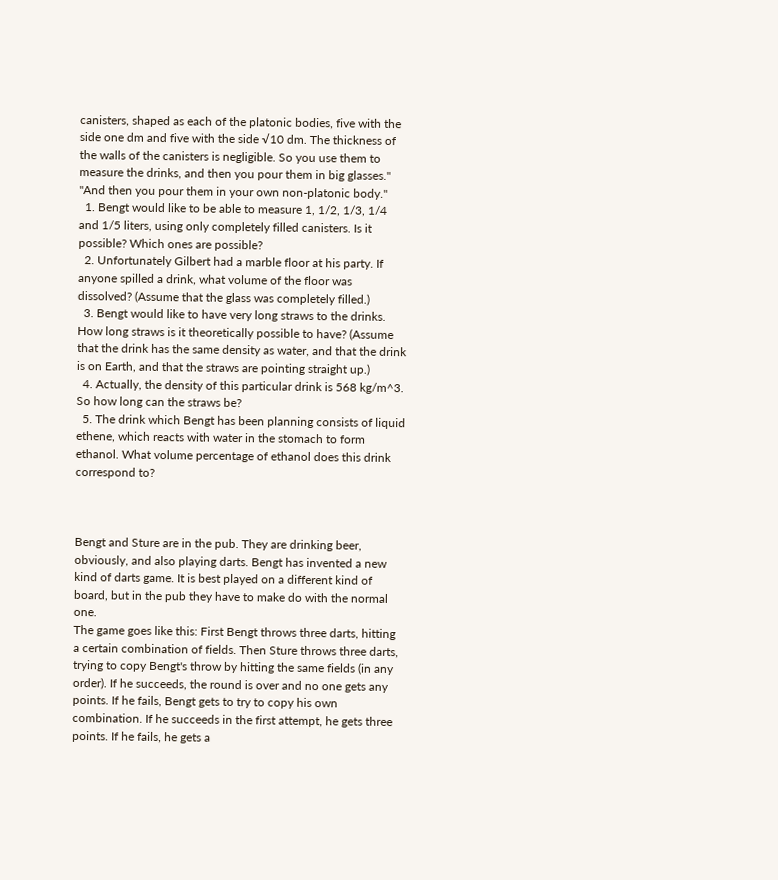canisters, shaped as each of the platonic bodies, five with the side one dm and five with the side √10 dm. The thickness of the walls of the canisters is negligible. So you use them to measure the drinks, and then you pour them in big glasses."
"And then you pour them in your own non-platonic body."
  1. Bengt would like to be able to measure 1, 1/2, 1/3, 1/4 and 1/5 liters, using only completely filled canisters. Is it possible? Which ones are possible?
  2. Unfortunately Gilbert had a marble floor at his party. If anyone spilled a drink, what volume of the floor was dissolved? (Assume that the glass was completely filled.)
  3. Bengt would like to have very long straws to the drinks. How long straws is it theoretically possible to have? (Assume that the drink has the same density as water, and that the drink is on Earth, and that the straws are pointing straight up.)
  4. Actually, the density of this particular drink is 568 kg/m^3. So how long can the straws be?
  5. The drink which Bengt has been planning consists of liquid ethene, which reacts with water in the stomach to form ethanol. What volume percentage of ethanol does this drink correspond to?



Bengt and Sture are in the pub. They are drinking beer, obviously, and also playing darts. Bengt has invented a new kind of darts game. It is best played on a different kind of board, but in the pub they have to make do with the normal one.
The game goes like this: First Bengt throws three darts, hitting a certain combination of fields. Then Sture throws three darts, trying to copy Bengt's throw by hitting the same fields (in any order). If he succeeds, the round is over and no one gets any points. If he fails, Bengt gets to try to copy his own combination. If he succeeds in the first attempt, he gets three points. If he fails, he gets a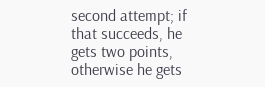second attempt; if that succeeds, he gets two points, otherwise he gets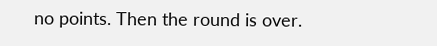no points. Then the round is over.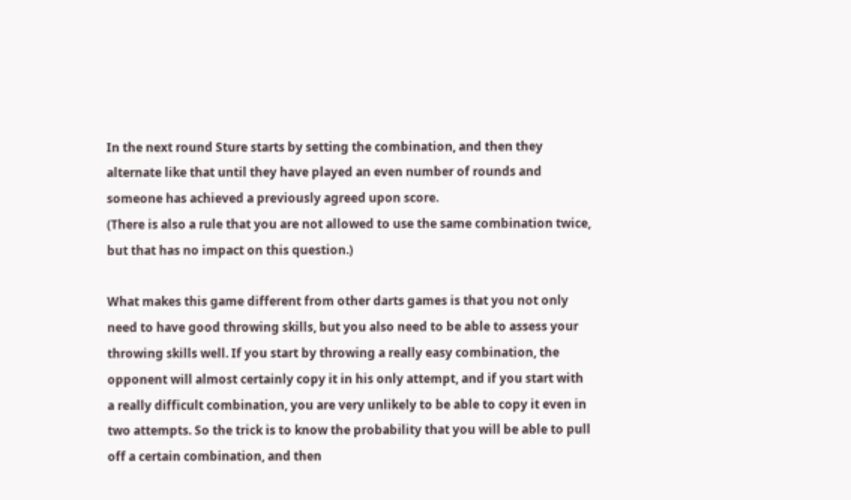In the next round Sture starts by setting the combination, and then they alternate like that until they have played an even number of rounds and someone has achieved a previously agreed upon score.
(There is also a rule that you are not allowed to use the same combination twice, but that has no impact on this question.)

What makes this game different from other darts games is that you not only need to have good throwing skills, but you also need to be able to assess your throwing skills well. If you start by throwing a really easy combination, the opponent will almost certainly copy it in his only attempt, and if you start with a really difficult combination, you are very unlikely to be able to copy it even in two attempts. So the trick is to know the probability that you will be able to pull off a certain combination, and then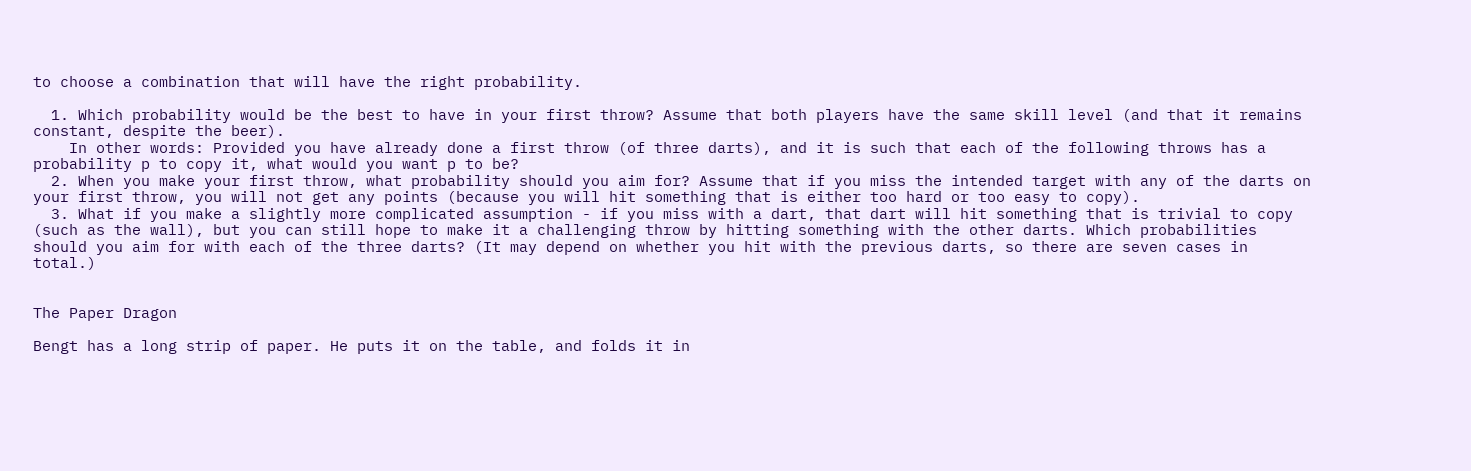to choose a combination that will have the right probability.

  1. Which probability would be the best to have in your first throw? Assume that both players have the same skill level (and that it remains constant, despite the beer).
    In other words: Provided you have already done a first throw (of three darts), and it is such that each of the following throws has a probability p to copy it, what would you want p to be?
  2. When you make your first throw, what probability should you aim for? Assume that if you miss the intended target with any of the darts on your first throw, you will not get any points (because you will hit something that is either too hard or too easy to copy).
  3. What if you make a slightly more complicated assumption - if you miss with a dart, that dart will hit something that is trivial to copy (such as the wall), but you can still hope to make it a challenging throw by hitting something with the other darts. Which probabilities should you aim for with each of the three darts? (It may depend on whether you hit with the previous darts, so there are seven cases in total.)


The Paper Dragon

Bengt has a long strip of paper. He puts it on the table, and folds it in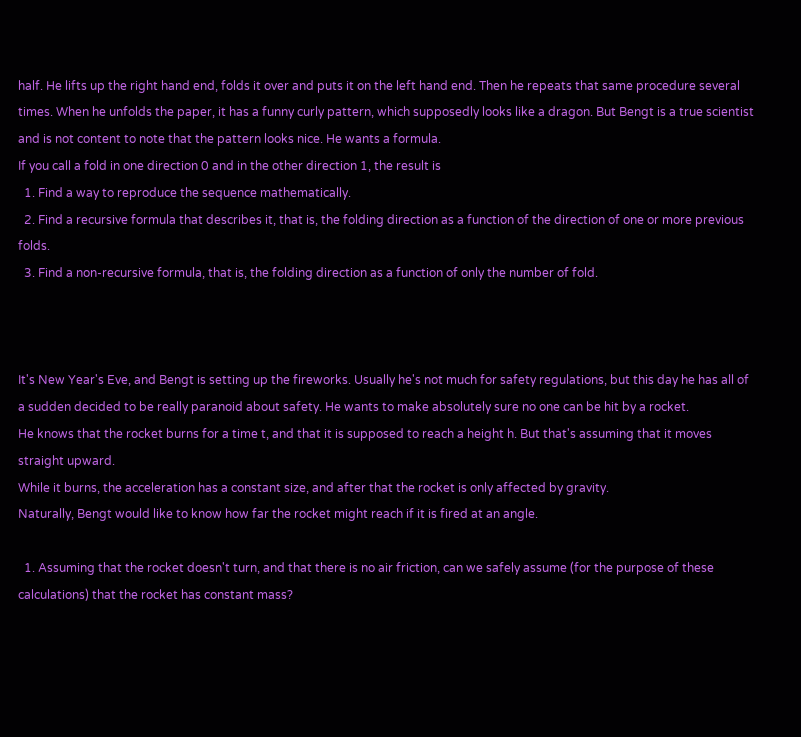half. He lifts up the right hand end, folds it over and puts it on the left hand end. Then he repeats that same procedure several times. When he unfolds the paper, it has a funny curly pattern, which supposedly looks like a dragon. But Bengt is a true scientist and is not content to note that the pattern looks nice. He wants a formula.
If you call a fold in one direction 0 and in the other direction 1, the result is
  1. Find a way to reproduce the sequence mathematically.
  2. Find a recursive formula that describes it, that is, the folding direction as a function of the direction of one or more previous folds.
  3. Find a non-recursive formula, that is, the folding direction as a function of only the number of fold.



It's New Year's Eve, and Bengt is setting up the fireworks. Usually he's not much for safety regulations, but this day he has all of a sudden decided to be really paranoid about safety. He wants to make absolutely sure no one can be hit by a rocket.
He knows that the rocket burns for a time t, and that it is supposed to reach a height h. But that's assuming that it moves straight upward.
While it burns, the acceleration has a constant size, and after that the rocket is only affected by gravity.
Naturally, Bengt would like to know how far the rocket might reach if it is fired at an angle.

  1. Assuming that the rocket doesn't turn, and that there is no air friction, can we safely assume (for the purpose of these calculations) that the rocket has constant mass?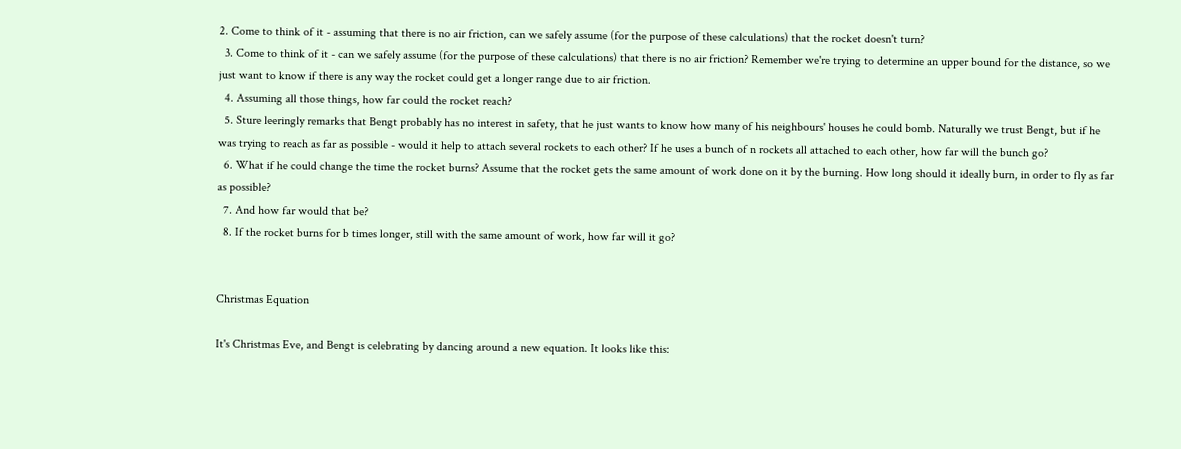2. Come to think of it - assuming that there is no air friction, can we safely assume (for the purpose of these calculations) that the rocket doesn't turn?
  3. Come to think of it - can we safely assume (for the purpose of these calculations) that there is no air friction? Remember we're trying to determine an upper bound for the distance, so we just want to know if there is any way the rocket could get a longer range due to air friction.
  4. Assuming all those things, how far could the rocket reach?
  5. Sture leeringly remarks that Bengt probably has no interest in safety, that he just wants to know how many of his neighbours' houses he could bomb. Naturally we trust Bengt, but if he was trying to reach as far as possible - would it help to attach several rockets to each other? If he uses a bunch of n rockets all attached to each other, how far will the bunch go?
  6. What if he could change the time the rocket burns? Assume that the rocket gets the same amount of work done on it by the burning. How long should it ideally burn, in order to fly as far as possible?
  7. And how far would that be?
  8. If the rocket burns for b times longer, still with the same amount of work, how far will it go?


Christmas Equation

It's Christmas Eve, and Bengt is celebrating by dancing around a new equation. It looks like this: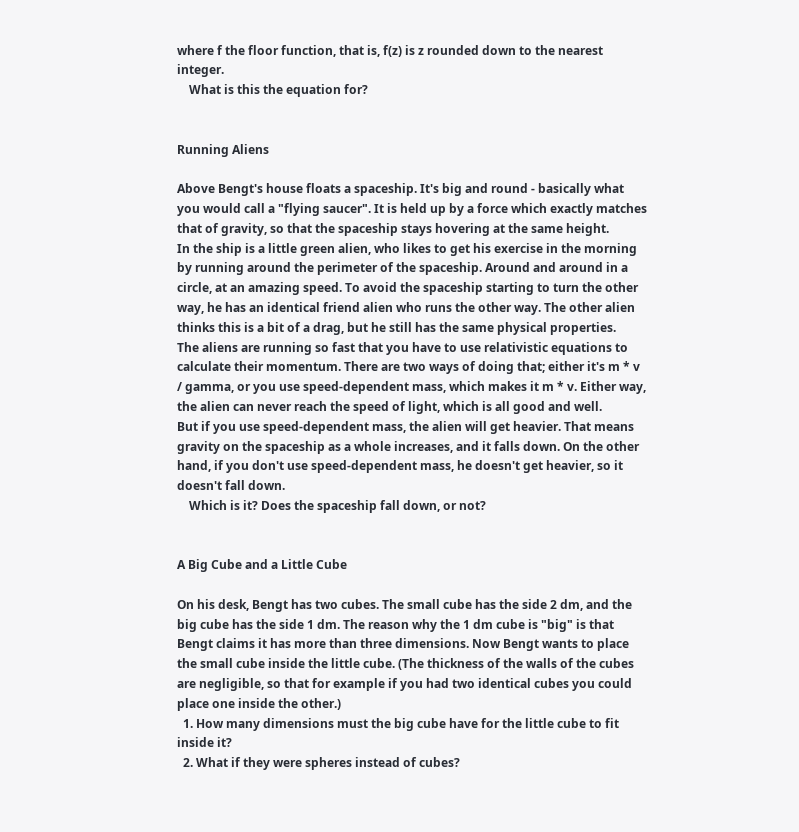where f the floor function, that is, f(z) is z rounded down to the nearest integer.
    What is this the equation for?


Running Aliens

Above Bengt's house floats a spaceship. It's big and round - basically what you would call a "flying saucer". It is held up by a force which exactly matches that of gravity, so that the spaceship stays hovering at the same height.
In the ship is a little green alien, who likes to get his exercise in the morning by running around the perimeter of the spaceship. Around and around in a circle, at an amazing speed. To avoid the spaceship starting to turn the other way, he has an identical friend alien who runs the other way. The other alien thinks this is a bit of a drag, but he still has the same physical properties.
The aliens are running so fast that you have to use relativistic equations to calculate their momentum. There are two ways of doing that; either it's m * v / gamma, or you use speed-dependent mass, which makes it m * v. Either way, the alien can never reach the speed of light, which is all good and well.
But if you use speed-dependent mass, the alien will get heavier. That means gravity on the spaceship as a whole increases, and it falls down. On the other hand, if you don't use speed-dependent mass, he doesn't get heavier, so it doesn't fall down.
    Which is it? Does the spaceship fall down, or not?


A Big Cube and a Little Cube

On his desk, Bengt has two cubes. The small cube has the side 2 dm, and the big cube has the side 1 dm. The reason why the 1 dm cube is "big" is that Bengt claims it has more than three dimensions. Now Bengt wants to place the small cube inside the little cube. (The thickness of the walls of the cubes are negligible, so that for example if you had two identical cubes you could place one inside the other.)
  1. How many dimensions must the big cube have for the little cube to fit inside it?
  2. What if they were spheres instead of cubes?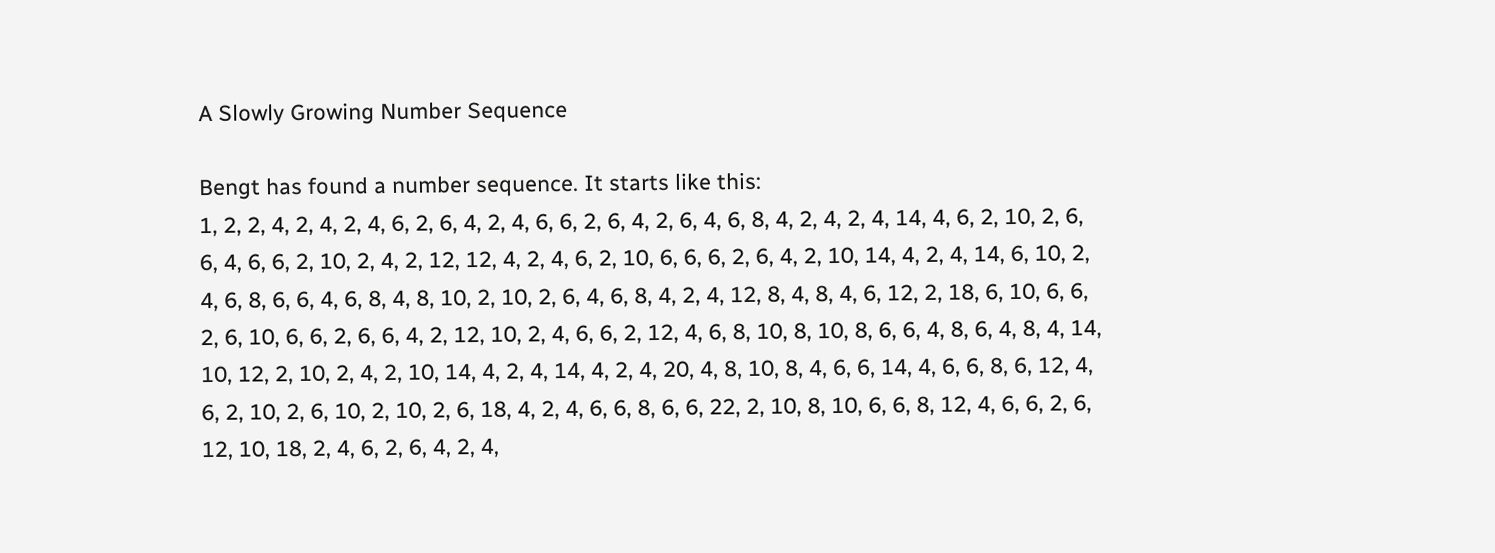A Slowly Growing Number Sequence

Bengt has found a number sequence. It starts like this:
1, 2, 2, 4, 2, 4, 2, 4, 6, 2, 6, 4, 2, 4, 6, 6, 2, 6, 4, 2, 6, 4, 6, 8, 4, 2, 4, 2, 4, 14, 4, 6, 2, 10, 2, 6, 6, 4, 6, 6, 2, 10, 2, 4, 2, 12, 12, 4, 2, 4, 6, 2, 10, 6, 6, 6, 2, 6, 4, 2, 10, 14, 4, 2, 4, 14, 6, 10, 2, 4, 6, 8, 6, 6, 4, 6, 8, 4, 8, 10, 2, 10, 2, 6, 4, 6, 8, 4, 2, 4, 12, 8, 4, 8, 4, 6, 12, 2, 18, 6, 10, 6, 6, 2, 6, 10, 6, 6, 2, 6, 6, 4, 2, 12, 10, 2, 4, 6, 6, 2, 12, 4, 6, 8, 10, 8, 10, 8, 6, 6, 4, 8, 6, 4, 8, 4, 14, 10, 12, 2, 10, 2, 4, 2, 10, 14, 4, 2, 4, 14, 4, 2, 4, 20, 4, 8, 10, 8, 4, 6, 6, 14, 4, 6, 6, 8, 6, 12, 4, 6, 2, 10, 2, 6, 10, 2, 10, 2, 6, 18, 4, 2, 4, 6, 6, 8, 6, 6, 22, 2, 10, 8, 10, 6, 6, 8, 12, 4, 6, 6, 2, 6, 12, 10, 18, 2, 4, 6, 2, 6, 4, 2, 4,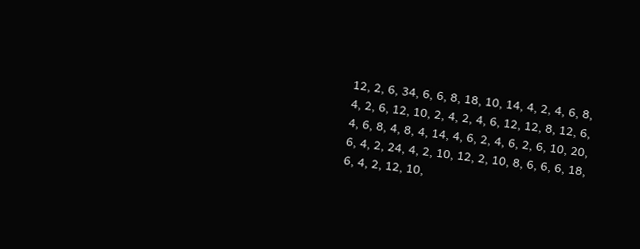12, 2, 6, 34, 6, 6, 8, 18, 10, 14, 4, 2, 4, 6, 8, 4, 2, 6, 12, 10, 2, 4, 2, 4, 6, 12, 12, 8, 12, 6, 4, 6, 8, 4, 8, 4, 14, 4, 6, 2, 4, 6, 2, 6, 10, 20, 6, 4, 2, 24, 4, 2, 10, 12, 2, 10, 8, 6, 6, 6, 18, 6, 4, 2, 12, 10,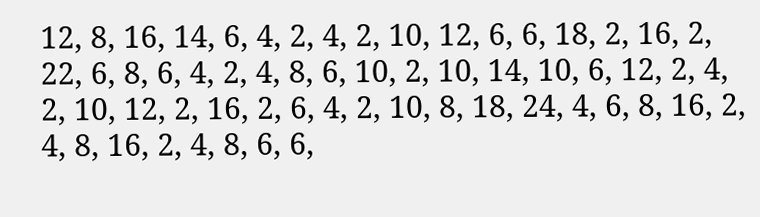12, 8, 16, 14, 6, 4, 2, 4, 2, 10, 12, 6, 6, 18, 2, 16, 2, 22, 6, 8, 6, 4, 2, 4, 8, 6, 10, 2, 10, 14, 10, 6, 12, 2, 4, 2, 10, 12, 2, 16, 2, 6, 4, 2, 10, 8, 18, 24, 4, 6, 8, 16, 2, 4, 8, 16, 2, 4, 8, 6, 6,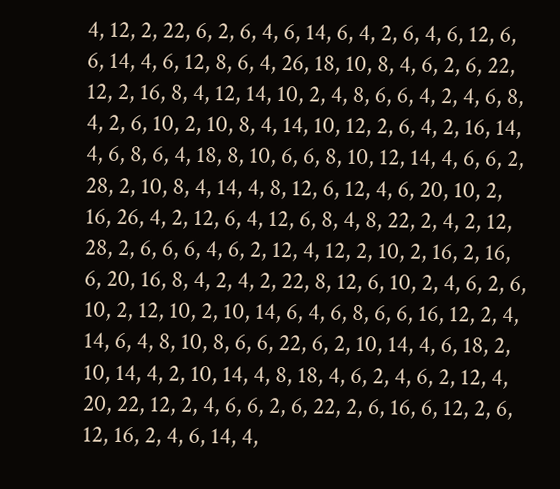4, 12, 2, 22, 6, 2, 6, 4, 6, 14, 6, 4, 2, 6, 4, 6, 12, 6, 6, 14, 4, 6, 12, 8, 6, 4, 26, 18, 10, 8, 4, 6, 2, 6, 22, 12, 2, 16, 8, 4, 12, 14, 10, 2, 4, 8, 6, 6, 4, 2, 4, 6, 8, 4, 2, 6, 10, 2, 10, 8, 4, 14, 10, 12, 2, 6, 4, 2, 16, 14, 4, 6, 8, 6, 4, 18, 8, 10, 6, 6, 8, 10, 12, 14, 4, 6, 6, 2, 28, 2, 10, 8, 4, 14, 4, 8, 12, 6, 12, 4, 6, 20, 10, 2, 16, 26, 4, 2, 12, 6, 4, 12, 6, 8, 4, 8, 22, 2, 4, 2, 12, 28, 2, 6, 6, 6, 4, 6, 2, 12, 4, 12, 2, 10, 2, 16, 2, 16, 6, 20, 16, 8, 4, 2, 4, 2, 22, 8, 12, 6, 10, 2, 4, 6, 2, 6, 10, 2, 12, 10, 2, 10, 14, 6, 4, 6, 8, 6, 6, 16, 12, 2, 4, 14, 6, 4, 8, 10, 8, 6, 6, 22, 6, 2, 10, 14, 4, 6, 18, 2, 10, 14, 4, 2, 10, 14, 4, 8, 18, 4, 6, 2, 4, 6, 2, 12, 4, 20, 22, 12, 2, 4, 6, 6, 2, 6, 22, 2, 6, 16, 6, 12, 2, 6, 12, 16, 2, 4, 6, 14, 4,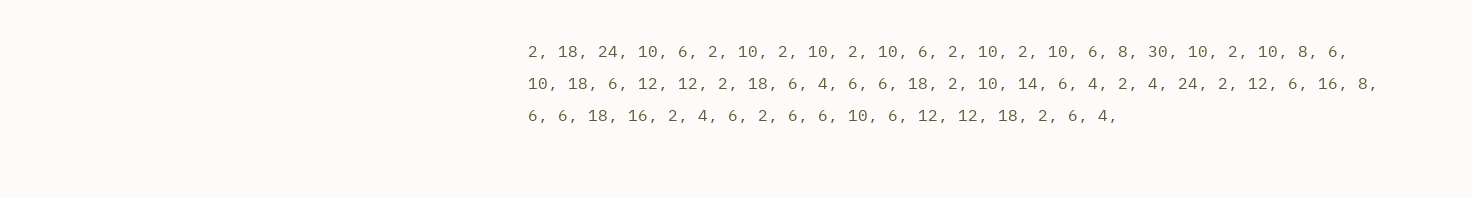2, 18, 24, 10, 6, 2, 10, 2, 10, 2, 10, 6, 2, 10, 2, 10, 6, 8, 30, 10, 2, 10, 8, 6, 10, 18, 6, 12, 12, 2, 18, 6, 4, 6, 6, 18, 2, 10, 14, 6, 4, 2, 4, 24, 2, 12, 6, 16, 8, 6, 6, 18, 16, 2, 4, 6, 2, 6, 6, 10, 6, 12, 12, 18, 2, 6, 4,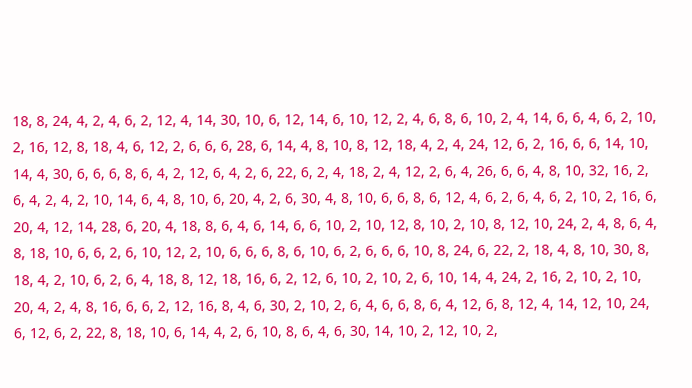18, 8, 24, 4, 2, 4, 6, 2, 12, 4, 14, 30, 10, 6, 12, 14, 6, 10, 12, 2, 4, 6, 8, 6, 10, 2, 4, 14, 6, 6, 4, 6, 2, 10, 2, 16, 12, 8, 18, 4, 6, 12, 2, 6, 6, 6, 28, 6, 14, 4, 8, 10, 8, 12, 18, 4, 2, 4, 24, 12, 6, 2, 16, 6, 6, 14, 10, 14, 4, 30, 6, 6, 6, 8, 6, 4, 2, 12, 6, 4, 2, 6, 22, 6, 2, 4, 18, 2, 4, 12, 2, 6, 4, 26, 6, 6, 4, 8, 10, 32, 16, 2, 6, 4, 2, 4, 2, 10, 14, 6, 4, 8, 10, 6, 20, 4, 2, 6, 30, 4, 8, 10, 6, 6, 8, 6, 12, 4, 6, 2, 6, 4, 6, 2, 10, 2, 16, 6, 20, 4, 12, 14, 28, 6, 20, 4, 18, 8, 6, 4, 6, 14, 6, 6, 10, 2, 10, 12, 8, 10, 2, 10, 8, 12, 10, 24, 2, 4, 8, 6, 4, 8, 18, 10, 6, 6, 2, 6, 10, 12, 2, 10, 6, 6, 6, 8, 6, 10, 6, 2, 6, 6, 6, 10, 8, 24, 6, 22, 2, 18, 4, 8, 10, 30, 8, 18, 4, 2, 10, 6, 2, 6, 4, 18, 8, 12, 18, 16, 6, 2, 12, 6, 10, 2, 10, 2, 6, 10, 14, 4, 24, 2, 16, 2, 10, 2, 10, 20, 4, 2, 4, 8, 16, 6, 6, 2, 12, 16, 8, 4, 6, 30, 2, 10, 2, 6, 4, 6, 6, 8, 6, 4, 12, 6, 8, 12, 4, 14, 12, 10, 24, 6, 12, 6, 2, 22, 8, 18, 10, 6, 14, 4, 2, 6, 10, 8, 6, 4, 6, 30, 14, 10, 2, 12, 10, 2,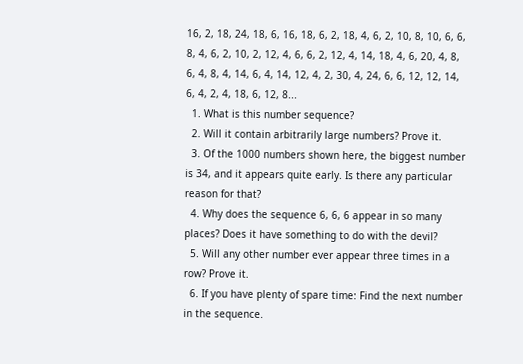16, 2, 18, 24, 18, 6, 16, 18, 6, 2, 18, 4, 6, 2, 10, 8, 10, 6, 6, 8, 4, 6, 2, 10, 2, 12, 4, 6, 6, 2, 12, 4, 14, 18, 4, 6, 20, 4, 8, 6, 4, 8, 4, 14, 6, 4, 14, 12, 4, 2, 30, 4, 24, 6, 6, 12, 12, 14, 6, 4, 2, 4, 18, 6, 12, 8...
  1. What is this number sequence?
  2. Will it contain arbitrarily large numbers? Prove it.
  3. Of the 1000 numbers shown here, the biggest number is 34, and it appears quite early. Is there any particular reason for that?
  4. Why does the sequence 6, 6, 6 appear in so many places? Does it have something to do with the devil?
  5. Will any other number ever appear three times in a row? Prove it.
  6. If you have plenty of spare time: Find the next number in the sequence.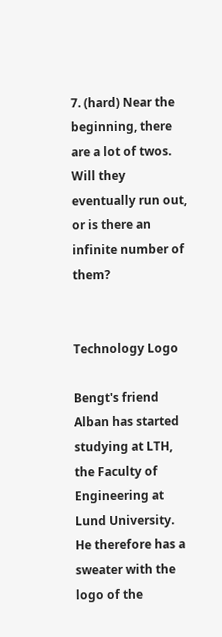7. (hard) Near the beginning, there are a lot of twos. Will they eventually run out, or is there an infinite number of them?


Technology Logo

Bengt's friend Alban has started studying at LTH, the Faculty of Engineering at Lund University. He therefore has a sweater with the logo of the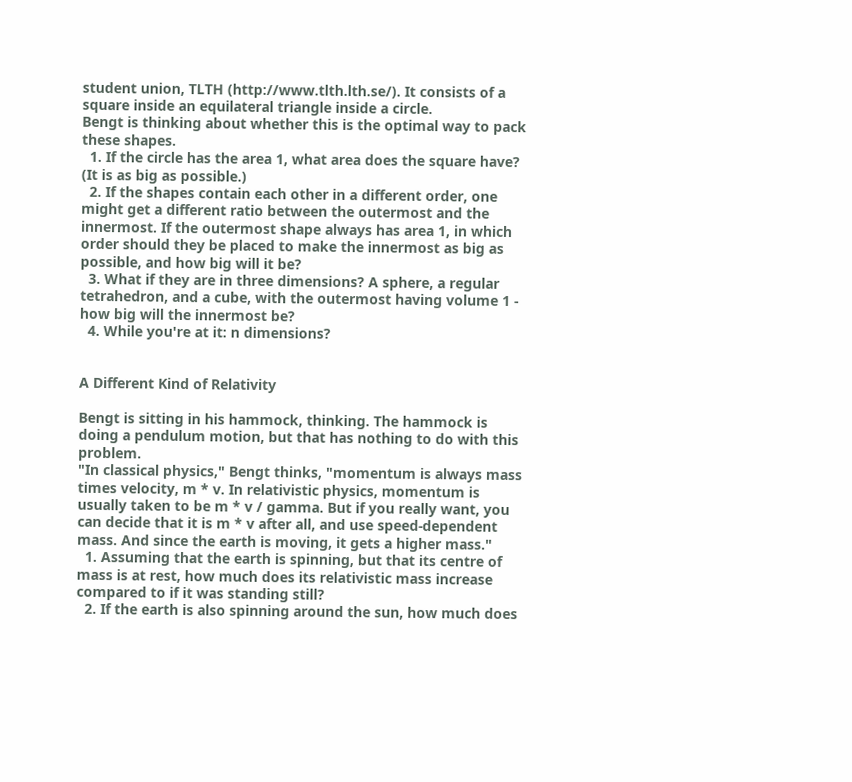student union, TLTH (http://www.tlth.lth.se/). It consists of a square inside an equilateral triangle inside a circle.
Bengt is thinking about whether this is the optimal way to pack these shapes.
  1. If the circle has the area 1, what area does the square have? (It is as big as possible.)
  2. If the shapes contain each other in a different order, one might get a different ratio between the outermost and the innermost. If the outermost shape always has area 1, in which order should they be placed to make the innermost as big as possible, and how big will it be?
  3. What if they are in three dimensions? A sphere, a regular tetrahedron, and a cube, with the outermost having volume 1 - how big will the innermost be?
  4. While you're at it: n dimensions?


A Different Kind of Relativity

Bengt is sitting in his hammock, thinking. The hammock is doing a pendulum motion, but that has nothing to do with this problem.
"In classical physics," Bengt thinks, "momentum is always mass times velocity, m * v. In relativistic physics, momentum is usually taken to be m * v / gamma. But if you really want, you can decide that it is m * v after all, and use speed-dependent mass. And since the earth is moving, it gets a higher mass."
  1. Assuming that the earth is spinning, but that its centre of mass is at rest, how much does its relativistic mass increase compared to if it was standing still?
  2. If the earth is also spinning around the sun, how much does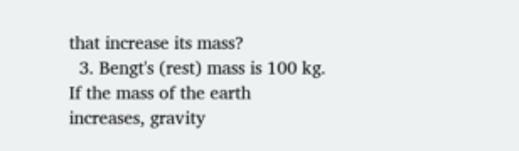that increase its mass?
  3. Bengt's (rest) mass is 100 kg. If the mass of the earth increases, gravity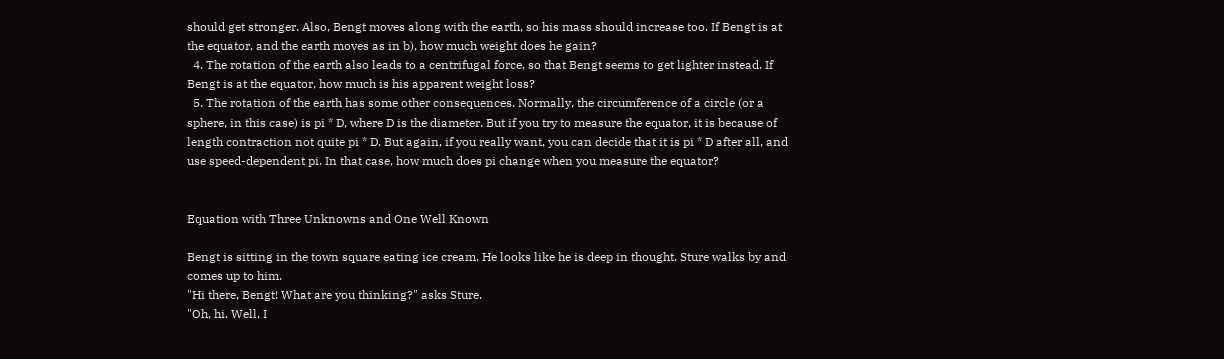should get stronger. Also, Bengt moves along with the earth, so his mass should increase too. If Bengt is at the equator, and the earth moves as in b), how much weight does he gain?
  4. The rotation of the earth also leads to a centrifugal force, so that Bengt seems to get lighter instead. If Bengt is at the equator, how much is his apparent weight loss?
  5. The rotation of the earth has some other consequences. Normally, the circumference of a circle (or a sphere, in this case) is pi * D, where D is the diameter. But if you try to measure the equator, it is because of length contraction not quite pi * D. But again, if you really want, you can decide that it is pi * D after all, and use speed-dependent pi. In that case, how much does pi change when you measure the equator?


Equation with Three Unknowns and One Well Known

Bengt is sitting in the town square eating ice cream. He looks like he is deep in thought. Sture walks by and comes up to him.
"Hi there, Bengt! What are you thinking?" asks Sture.
"Oh, hi. Well, I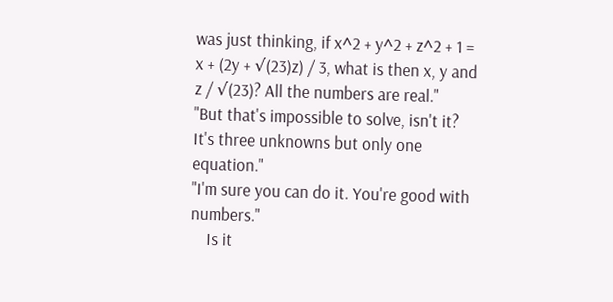was just thinking, if x^2 + y^2 + z^2 + 1 = x + (2y + √(23)z) / 3, what is then x, y and z / √(23)? All the numbers are real."
"But that's impossible to solve, isn't it? It's three unknowns but only one equation."
"I'm sure you can do it. You're good with numbers."
    Is it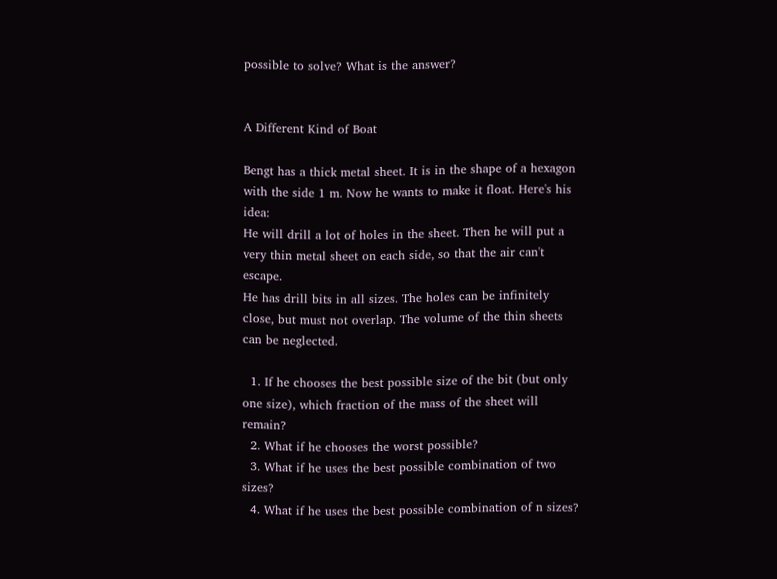possible to solve? What is the answer?


A Different Kind of Boat

Bengt has a thick metal sheet. It is in the shape of a hexagon with the side 1 m. Now he wants to make it float. Here's his idea:
He will drill a lot of holes in the sheet. Then he will put a very thin metal sheet on each side, so that the air can't escape.
He has drill bits in all sizes. The holes can be infinitely close, but must not overlap. The volume of the thin sheets can be neglected.

  1. If he chooses the best possible size of the bit (but only one size), which fraction of the mass of the sheet will remain?
  2. What if he chooses the worst possible?
  3. What if he uses the best possible combination of two sizes?
  4. What if he uses the best possible combination of n sizes?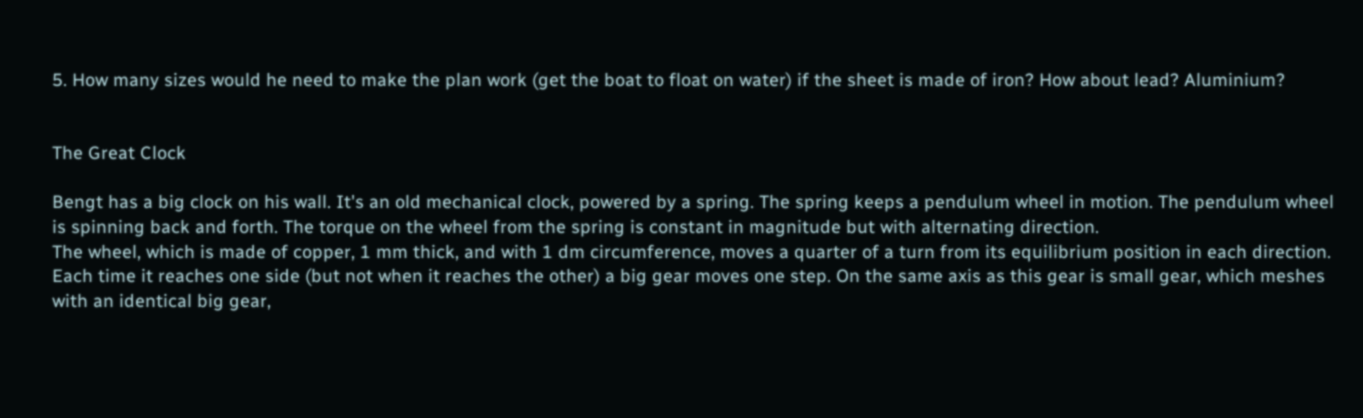5. How many sizes would he need to make the plan work (get the boat to float on water) if the sheet is made of iron? How about lead? Aluminium?


The Great Clock

Bengt has a big clock on his wall. It's an old mechanical clock, powered by a spring. The spring keeps a pendulum wheel in motion. The pendulum wheel is spinning back and forth. The torque on the wheel from the spring is constant in magnitude but with alternating direction.
The wheel, which is made of copper, 1 mm thick, and with 1 dm circumference, moves a quarter of a turn from its equilibrium position in each direction. Each time it reaches one side (but not when it reaches the other) a big gear moves one step. On the same axis as this gear is small gear, which meshes with an identical big gear,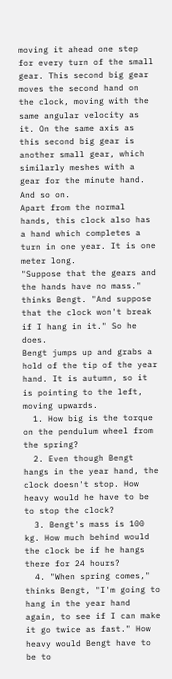moving it ahead one step for every turn of the small gear. This second big gear moves the second hand on the clock, moving with the same angular velocity as it. On the same axis as this second big gear is another small gear, which similarly meshes with a gear for the minute hand. And so on.
Apart from the normal hands, this clock also has a hand which completes a turn in one year. It is one meter long.
"Suppose that the gears and the hands have no mass." thinks Bengt. "And suppose that the clock won't break if I hang in it." So he does.
Bengt jumps up and grabs a hold of the tip of the year hand. It is autumn, so it is pointing to the left, moving upwards.
  1. How big is the torque on the pendulum wheel from the spring?
  2. Even though Bengt hangs in the year hand, the clock doesn't stop. How heavy would he have to be to stop the clock?
  3. Bengt's mass is 100 kg. How much behind would the clock be if he hangs there for 24 hours?
  4. "When spring comes," thinks Bengt, "I'm going to hang in the year hand again, to see if I can make it go twice as fast." How heavy would Bengt have to be to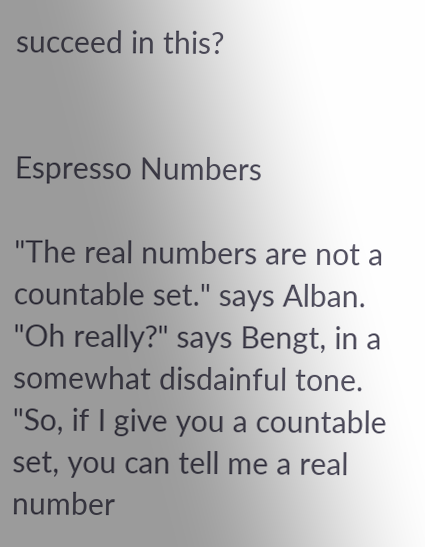succeed in this?


Espresso Numbers

"The real numbers are not a countable set." says Alban.
"Oh really?" says Bengt, in a somewhat disdainful tone.
"So, if I give you a countable set, you can tell me a real number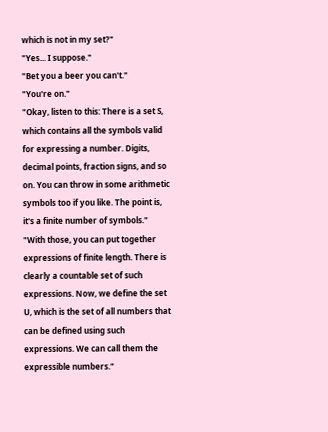which is not in my set?"
"Yes... I suppose."
"Bet you a beer you can't."
"You're on."
"Okay, listen to this: There is a set S, which contains all the symbols valid for expressing a number. Digits, decimal points, fraction signs, and so on. You can throw in some arithmetic symbols too if you like. The point is, it's a finite number of symbols."
"With those, you can put together expressions of finite length. There is clearly a countable set of such expressions. Now, we define the set U, which is the set of all numbers that can be defined using such expressions. We can call them the expressible numbers."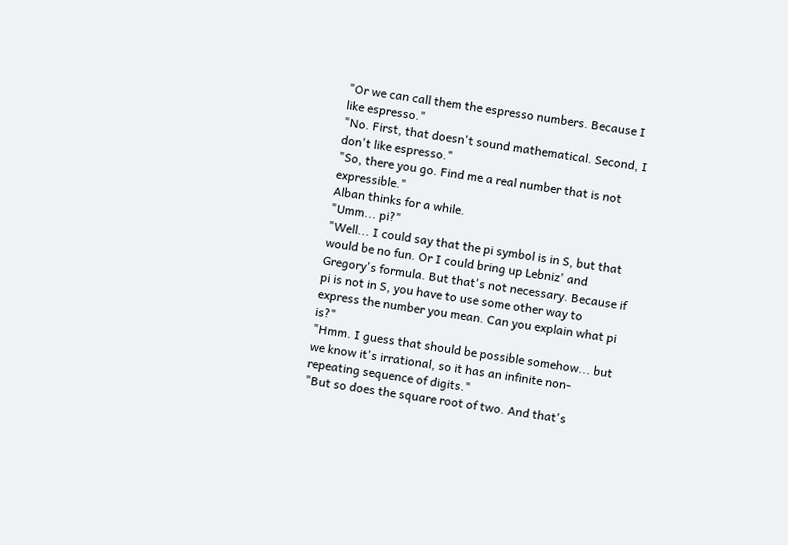"Or we can call them the espresso numbers. Because I like espresso."
"No. First, that doesn't sound mathematical. Second, I don't like espresso."
"So, there you go. Find me a real number that is not expressible."
Alban thinks for a while.
"Umm... pi?"
"Well... I could say that the pi symbol is in S, but that would be no fun. Or I could bring up Lebniz' and Gregory's formula. But that's not necessary. Because if pi is not in S, you have to use some other way to express the number you mean. Can you explain what pi is?"
"Hmm. I guess that should be possible somehow... but we know it's irrational, so it has an infinite non-repeating sequence of digits."
"But so does the square root of two. And that's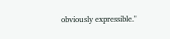obviously expressible."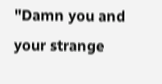"Damn you and your strange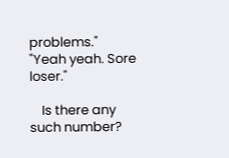problems."
"Yeah yeah. Sore loser."

    Is there any such number?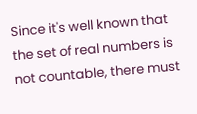Since it's well known that the set of real numbers is not countable, there must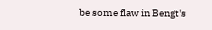be some flaw in Bengt's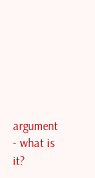argument - what is it?